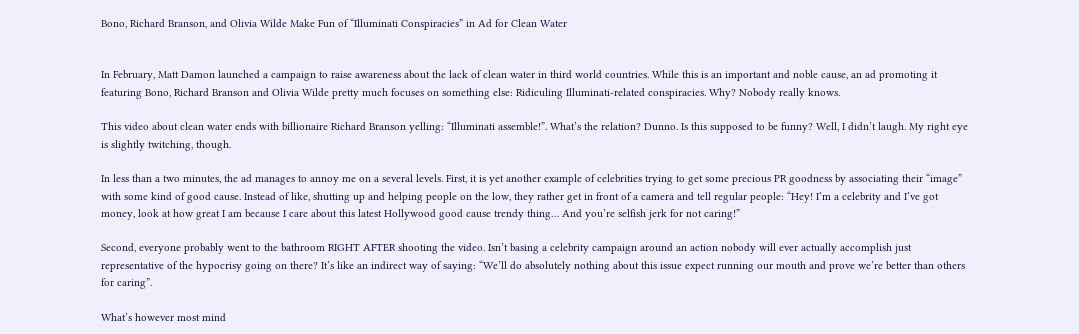Bono, Richard Branson, and Olivia Wilde Make Fun of “Illuminati Conspiracies” in Ad for Clean Water


In February, Matt Damon launched a campaign to raise awareness about the lack of clean water in third world countries. While this is an important and noble cause, an ad promoting it featuring Bono, Richard Branson and Olivia Wilde pretty much focuses on something else: Ridiculing Illuminati-related conspiracies. Why? Nobody really knows.

This video about clean water ends with billionaire Richard Branson yelling: “Illuminati assemble!”. What’s the relation? Dunno. Is this supposed to be funny? Well, I didn’t laugh. My right eye is slightly twitching, though.

In less than a two minutes, the ad manages to annoy me on a several levels. First, it is yet another example of celebrities trying to get some precious PR goodness by associating their “image” with some kind of good cause. Instead of like, shutting up and helping people on the low, they rather get in front of a camera and tell regular people: “Hey! I’m a celebrity and I’ve got money, look at how great I am because I care about this latest Hollywood good cause trendy thing… And you’re selfish jerk for not caring!”

Second, everyone probably went to the bathroom RIGHT AFTER shooting the video. Isn’t basing a celebrity campaign around an action nobody will ever actually accomplish just representative of the hypocrisy going on there? It’s like an indirect way of saying: “We’ll do absolutely nothing about this issue expect running our mouth and prove we’re better than others for caring”.

What’s however most mind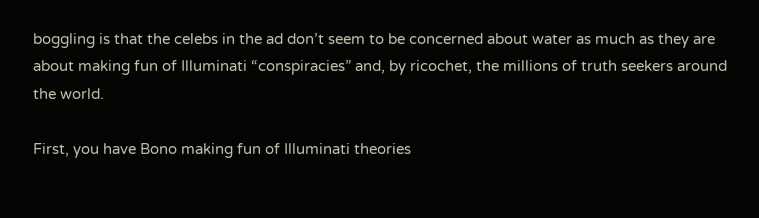boggling is that the celebs in the ad don’t seem to be concerned about water as much as they are about making fun of Illuminati “conspiracies” and, by ricochet, the millions of truth seekers around the world.

First, you have Bono making fun of Illuminati theories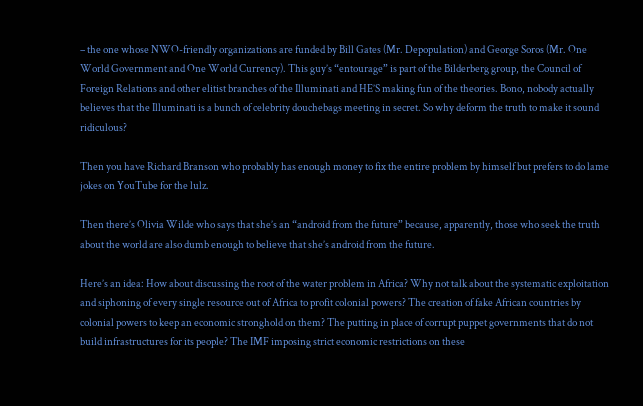– the one whose NWO-friendly organizations are funded by Bill Gates (Mr. Depopulation) and George Soros (Mr. One World Government and One World Currency). This guy’s “entourage” is part of the Bilderberg group, the Council of Foreign Relations and other elitist branches of the Illuminati and HE’S making fun of the theories. Bono, nobody actually believes that the Illuminati is a bunch of celebrity douchebags meeting in secret. So why deform the truth to make it sound ridiculous?

Then you have Richard Branson who probably has enough money to fix the entire problem by himself but prefers to do lame jokes on YouTube for the lulz.

Then there’s Olivia Wilde who says that she’s an “android from the future” because, apparently, those who seek the truth about the world are also dumb enough to believe that she’s android from the future.

Here’s an idea: How about discussing the root of the water problem in Africa? Why not talk about the systematic exploitation and siphoning of every single resource out of Africa to profit colonial powers? The creation of fake African countries by colonial powers to keep an economic stronghold on them? The putting in place of corrupt puppet governments that do not build infrastructures for its people? The IMF imposing strict economic restrictions on these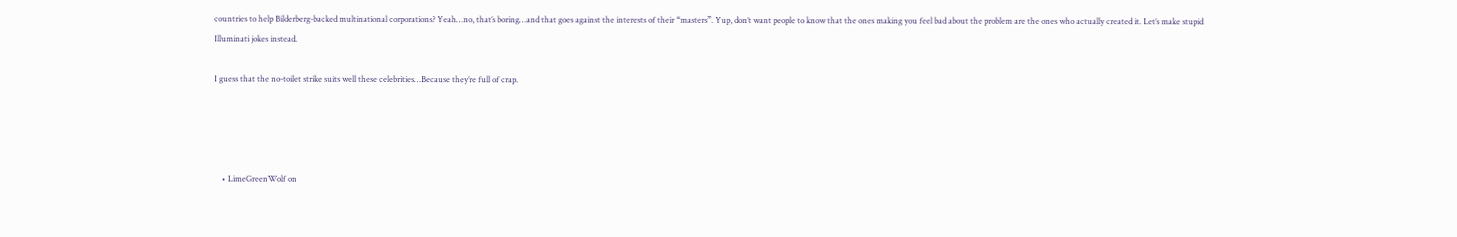countries to help Bilderberg-backed multinational corporations? Yeah…no, that’s boring…and that goes against the interests of their “masters”. Yup, don’t want people to know that the ones making you feel bad about the problem are the ones who actually created it. Let’s make stupid Illuminati jokes instead.

I guess that the no-toilet strike suits well these celebrities…Because they’re full of crap.




    • LimeGreenWolf on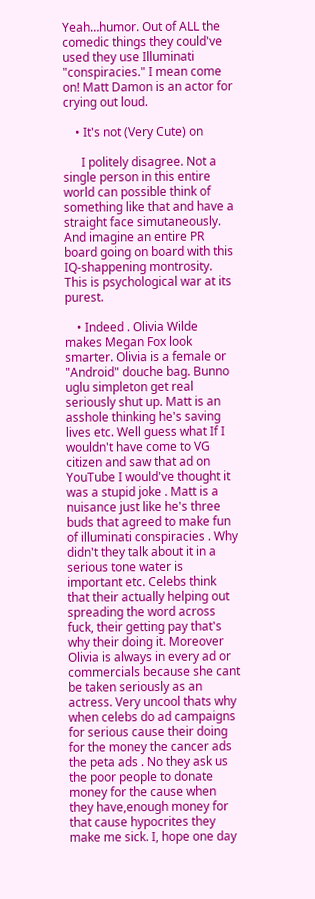Yeah…humor. Out of ALL the comedic things they could've used they use Illuminati "conspiracies." I mean come on! Matt Damon is an actor for crying out loud.

    • It's not (Very Cute) on

      I politely disagree. Not a single person in this entire world can possible think of something like that and have a straight face simutaneously. And imagine an entire PR board going on board with this IQ-shappening montrosity. This is psychological war at its purest.

    • Indeed . Olivia Wilde makes Megan Fox look smarter. Olivia is a female or "Android" douche bag. Bunno uglu simpleton get real seriously shut up. Matt is an asshole thinking he's saving lives etc. Well guess what If I wouldn't have come to VG citizen and saw that ad on YouTube I would've thought it was a stupid joke . Matt is a nuisance just like he's three buds that agreed to make fun of illuminati conspiracies . Why didn't they talk about it in a serious tone water is important etc. Celebs think that their actually helping out spreading the word across fuck, their getting pay that's why their doing it. Moreover Olivia is always in every ad or commercials because she cant be taken seriously as an actress. Very uncool thats why when celebs do ad campaigns for serious cause their doing for the money the cancer ads the peta ads . No they ask us the poor people to donate money for the cause when they have,enough money for that cause hypocrites they make me sick. I, hope one day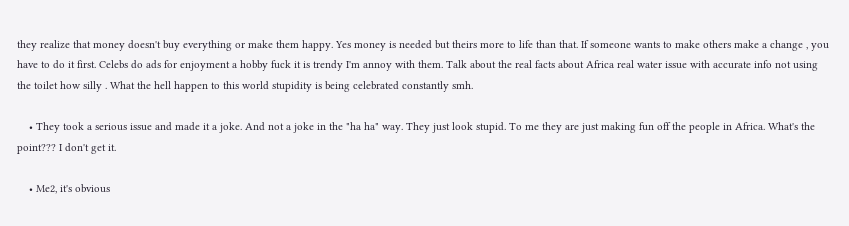they realize that money doesn't buy everything or make them happy. Yes money is needed but theirs more to life than that. If someone wants to make others make a change , you have to do it first. Celebs do ads for enjoyment a hobby fuck it is trendy I'm annoy with them. Talk about the real facts about Africa real water issue with accurate info not using the toilet how silly . What the hell happen to this world stupidity is being celebrated constantly smh.

    • They took a serious issue and made it a joke. And not a joke in the "ha ha" way. They just look stupid. To me they are just making fun off the people in Africa. What's the point??? I don't get it.

    • Me2, it's obvious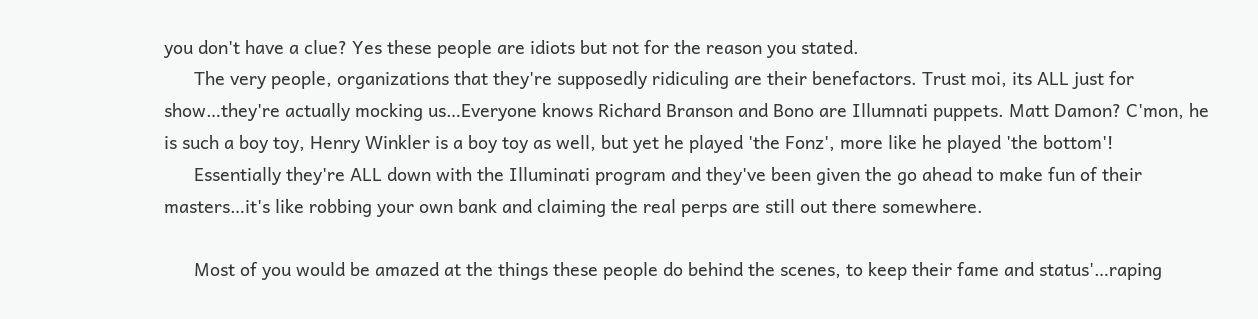you don't have a clue? Yes these people are idiots but not for the reason you stated.
      The very people, organizations that they're supposedly ridiculing are their benefactors. Trust moi, its ALL just for show…they're actually mocking us…Everyone knows Richard Branson and Bono are Illumnati puppets. Matt Damon? C'mon, he is such a boy toy, Henry Winkler is a boy toy as well, but yet he played 'the Fonz', more like he played 'the bottom'!
      Essentially they're ALL down with the Illuminati program and they've been given the go ahead to make fun of their masters…it's like robbing your own bank and claiming the real perps are still out there somewhere.

      Most of you would be amazed at the things these people do behind the scenes, to keep their fame and status'…raping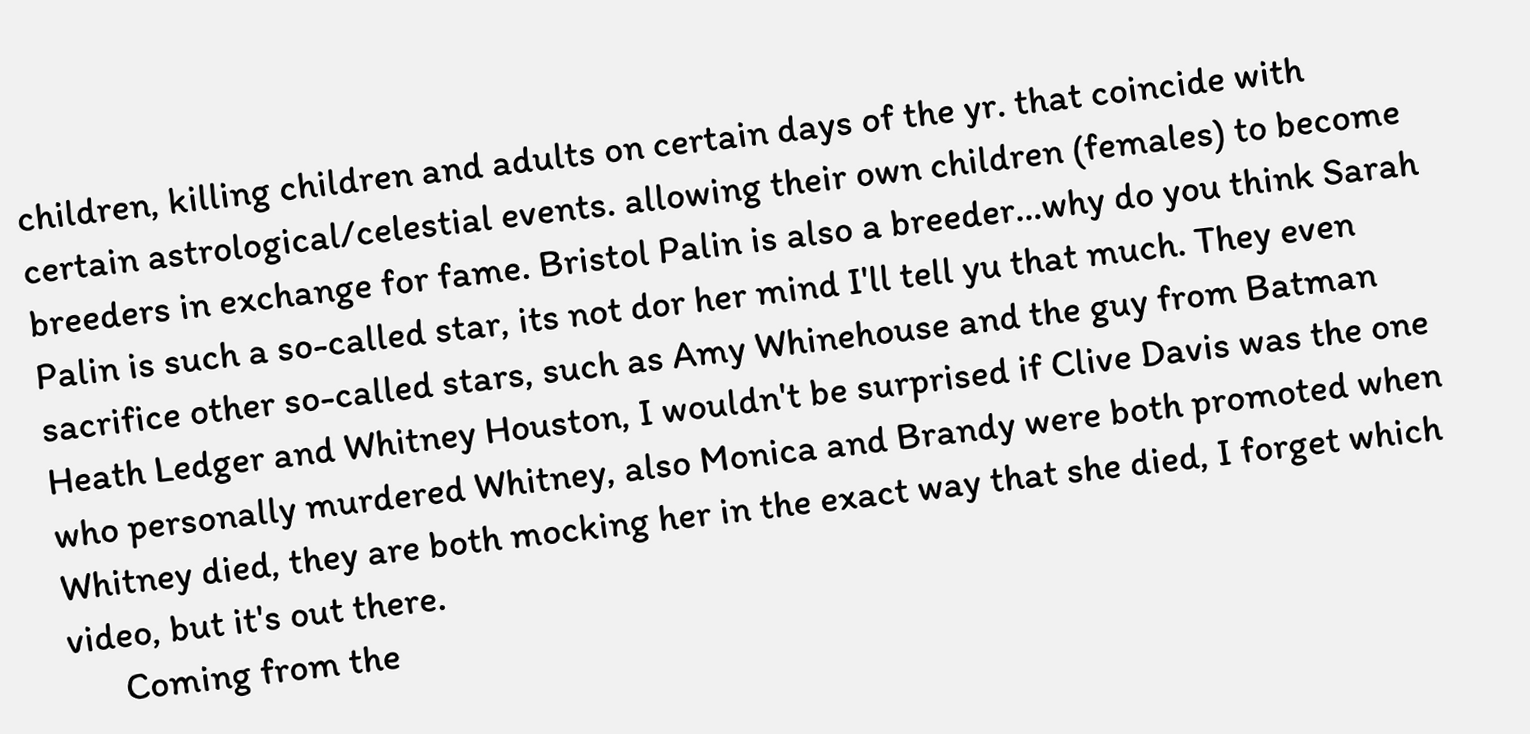children, killing children and adults on certain days of the yr. that coincide with certain astrological/celestial events. allowing their own children (females) to become breeders in exchange for fame. Bristol Palin is also a breeder…why do you think Sarah Palin is such a so-called star, its not dor her mind I'll tell yu that much. They even sacrifice other so-called stars, such as Amy Whinehouse and the guy from Batman Heath Ledger and Whitney Houston, I wouldn't be surprised if Clive Davis was the one who personally murdered Whitney, also Monica and Brandy were both promoted when Whitney died, they are both mocking her in the exact way that she died, I forget which video, but it's out there.
      Coming from the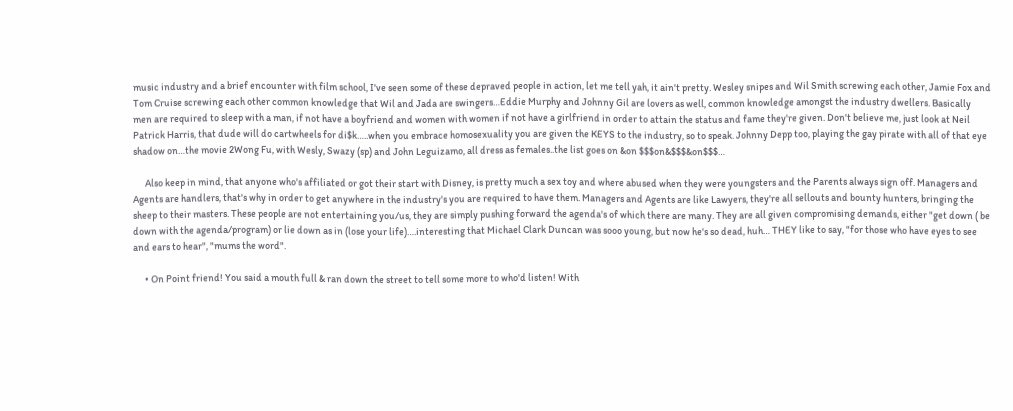music industry and a brief encounter with film school, I've seen some of these depraved people in action, let me tell yah, it ain't pretty. Wesley snipes and Wil Smith screwing each other, Jamie Fox and Tom Cruise screwing each other common knowledge that Wil and Jada are swingers…Eddie Murphy and Johnny Gil are lovers as well, common knowledge amongst the industry dwellers. Basically men are required to sleep with a man, if not have a boyfriend and women with women if not have a girlfriend in order to attain the status and fame they're given. Don't believe me, just look at Neil Patrick Harris, that dude will do cartwheels for di$k…..when you embrace homosexuality you are given the KEYS to the industry, so to speak. Johnny Depp too, playing the gay pirate with all of that eye shadow on…the movie 2Wong Fu, with Wesly, Swazy (sp) and John Leguizamo, all dress as females..the list goes on &on $$$on&$$$&on$$$…

      Also keep in mind, that anyone who's affiliated or got their start with Disney, is pretty much a sex toy and where abused when they were youngsters and the Parents always sign off. Managers and Agents are handlers, that's why in order to get anywhere in the industry's you are required to have them. Managers and Agents are like Lawyers, they're all sellouts and bounty hunters, bringing the sheep to their masters. These people are not entertaining you/us, they are simply pushing forward the agenda's of which there are many. They are all given compromising demands, either "get down ( be down with the agenda/program) or lie down as in (lose your life)….interesting that Michael Clark Duncan was sooo young, but now he's so dead, huh… THEY like to say, "for those who have eyes to see and ears to hear", "mums the word".

      • On Point friend! You said a mouth full & ran down the street to tell some more to who'd listen! With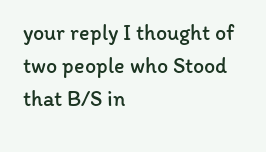your reply I thought of two people who Stood that B/S in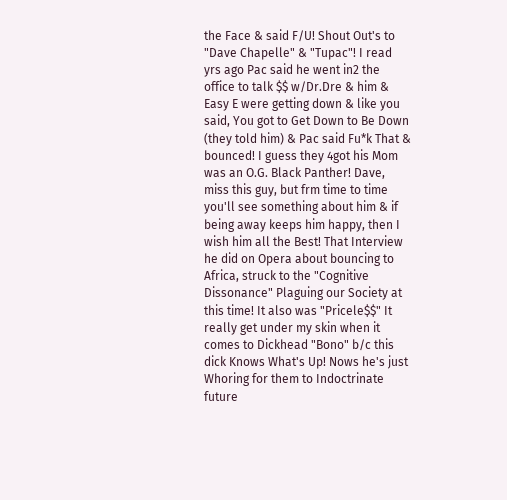the Face & said F/U! Shout Out's to "Dave Chapelle" & "Tupac"! I read yrs ago Pac said he went in2 the office to talk $$ w/Dr.Dre & him & Easy E were getting down & like you said, You got to Get Down to Be Down (they told him) & Pac said Fu*k That & bounced! I guess they 4got his Mom was an O.G. Black Panther! Dave, miss this guy, but frm time to time you'll see something about him & if being away keeps him happy, then I wish him all the Best! That Interview he did on Opera about bouncing to Africa, struck to the "Cognitive Dissonance" Plaguing our Society at this time! It also was "Pricele$$" It really get under my skin when it comes to Dickhead "Bono" b/c this dick Knows What's Up! Nows he's just Whoring for them to Indoctrinate future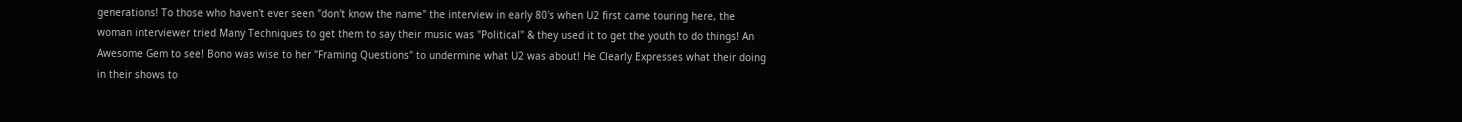generations! To those who haven't ever seen "don't know the name" the interview in early 80's when U2 first came touring here, the woman interviewer tried Many Techniques to get them to say their music was "Political" & they used it to get the youth to do things! An Awesome Gem to see! Bono was wise to her "Framing Questions" to undermine what U2 was about! He Clearly Expresses what their doing in their shows to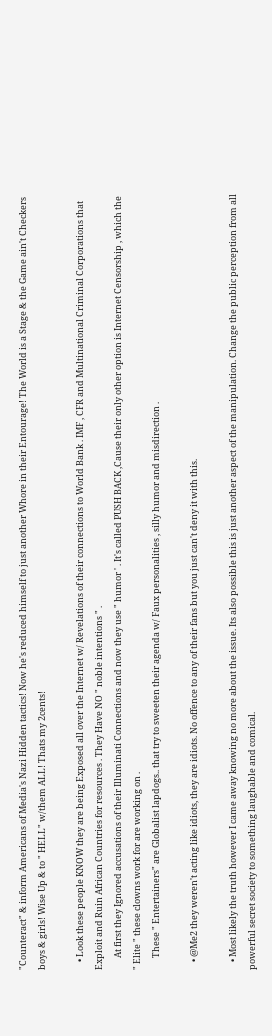"Counteract" & inform Americans of Media's Nazi Hidden tactics! Now he's reduced himself to just another Whore in their Entourage! The World is a Stage & the Game ain't Checkers boys & girls! Wise Up & to " HELL" w/them ALL! Thats my 2cents!

    • Look these people KNOW they are being Exposed all over the Internet w/ Revelations of their connections to World Bank . IMF , CFR and Multinational Criminal Corporations that Exploit and Ruin African Countries for resources . They Have NO " noble intentions " .
      At first they Ignored accusations of their Illuminati Connections and now they use " humor ' . It's called PUSH BACK ,Cause their only other option is Internet Censorship , which the " Elite " these clowns work for are working on .
      These " Entertainers" are Globalist lapdogs.. that try to sweeten their agenda w/ Faux personalities , silly humor and misdirection .

    • @Me2 they weren't acting like idiots, they are idiots. No offence to any of their fans but you just can't deny it with this.

    • Most likely the truth however I came away knowing no more about the issue. Its also possible this is just another aspect of the manipulation. Change the public perception from all powerful secret society to something laughable and comical.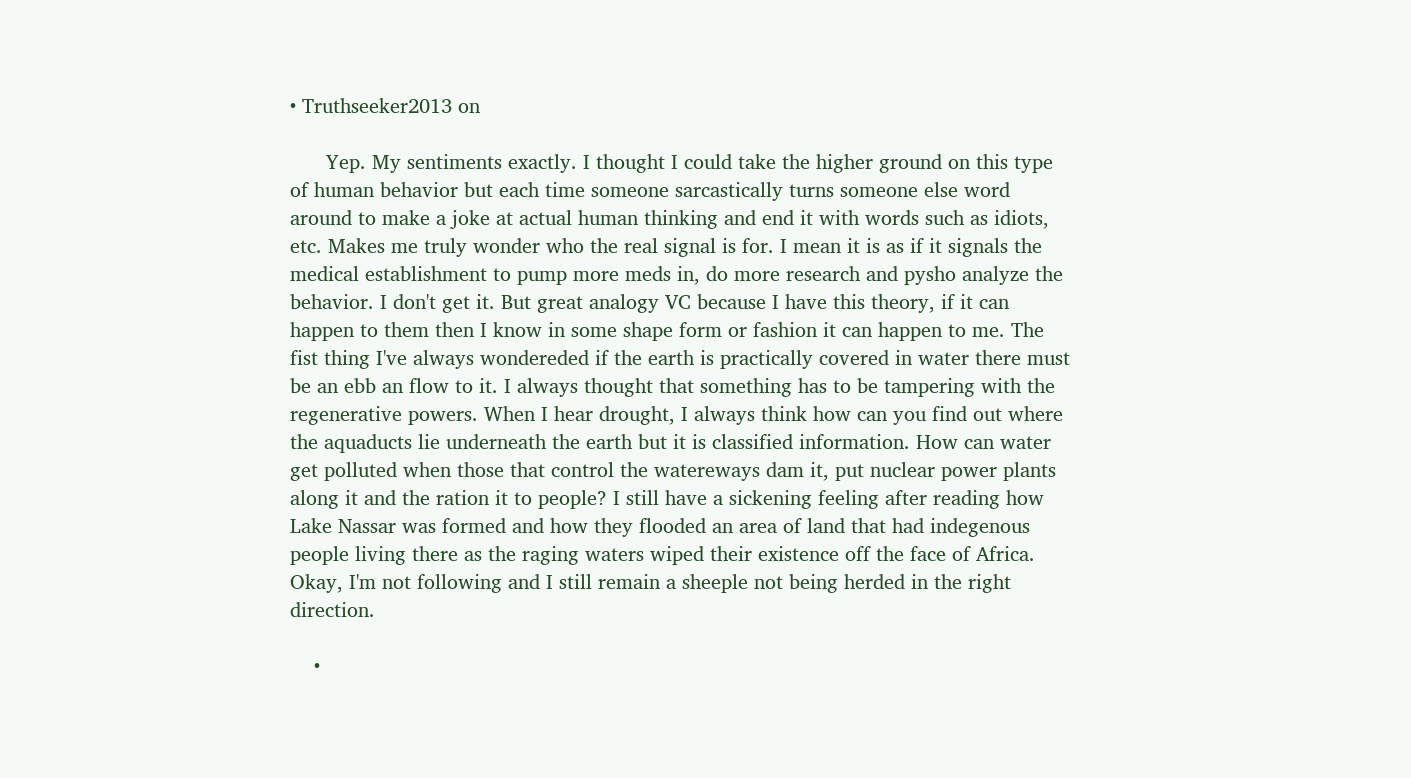• Truthseeker2013 on

      Yep. My sentiments exactly. I thought I could take the higher ground on this type of human behavior but each time someone sarcastically turns someone else word around to make a joke at actual human thinking and end it with words such as idiots, etc. Makes me truly wonder who the real signal is for. I mean it is as if it signals the medical establishment to pump more meds in, do more research and pysho analyze the behavior. I don't get it. But great analogy VC because I have this theory, if it can happen to them then I know in some shape form or fashion it can happen to me. The fist thing I've always wondereded if the earth is practically covered in water there must be an ebb an flow to it. I always thought that something has to be tampering with the regenerative powers. When I hear drought, I always think how can you find out where the aquaducts lie underneath the earth but it is classified information. How can water get polluted when those that control the watereways dam it, put nuclear power plants along it and the ration it to people? I still have a sickening feeling after reading how Lake Nassar was formed and how they flooded an area of land that had indegenous people living there as the raging waters wiped their existence off the face of Africa. Okay, I'm not following and I still remain a sheeple not being herded in the right direction.

    •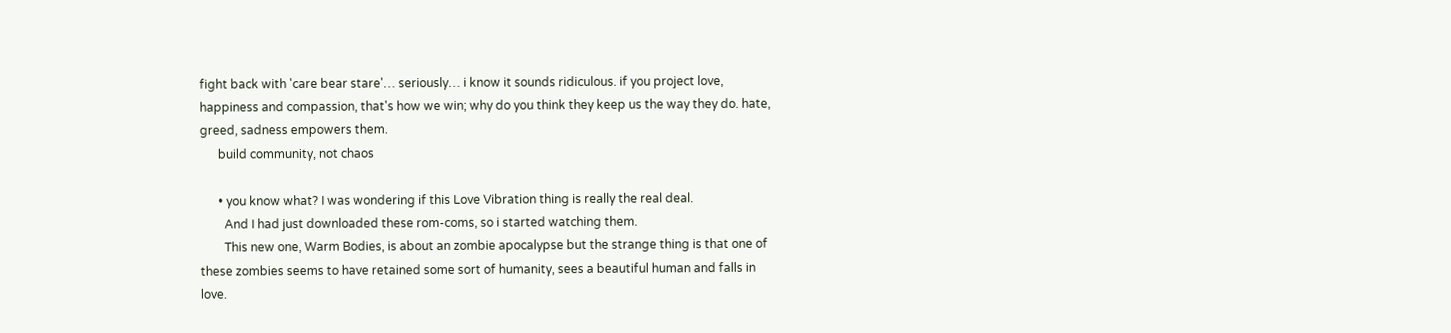fight back with 'care bear stare'… seriously… i know it sounds ridiculous. if you project love, happiness and compassion, that's how we win; why do you think they keep us the way they do. hate, greed, sadness empowers them.
      build community, not chaos

      • you know what? I was wondering if this Love Vibration thing is really the real deal.
        And I had just downloaded these rom-coms, so i started watching them.
        This new one, Warm Bodies, is about an zombie apocalypse but the strange thing is that one of these zombies seems to have retained some sort of humanity, sees a beautiful human and falls in love.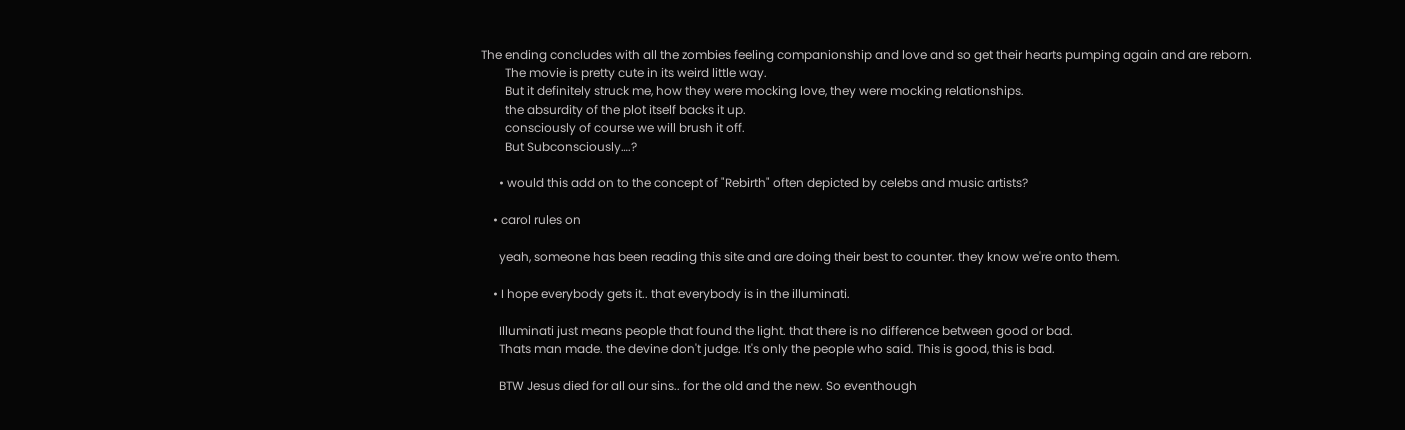The ending concludes with all the zombies feeling companionship and love and so get their hearts pumping again and are reborn.
        The movie is pretty cute in its weird little way.
        But it definitely struck me, how they were mocking love, they were mocking relationships.
        the absurdity of the plot itself backs it up.
        consciously of course we will brush it off.
        But Subconsciously….?

      • would this add on to the concept of "Rebirth" often depicted by celebs and music artists?

    • carol rules on

      yeah, someone has been reading this site and are doing their best to counter. they know we're onto them.

    • I hope everybody gets it.. that everybody is in the illuminati.

      Illuminati just means people that found the light. that there is no difference between good or bad.
      Thats man made. the devine don't judge. It's only the people who said. This is good, this is bad.

      BTW Jesus died for all our sins.. for the old and the new. So eventhough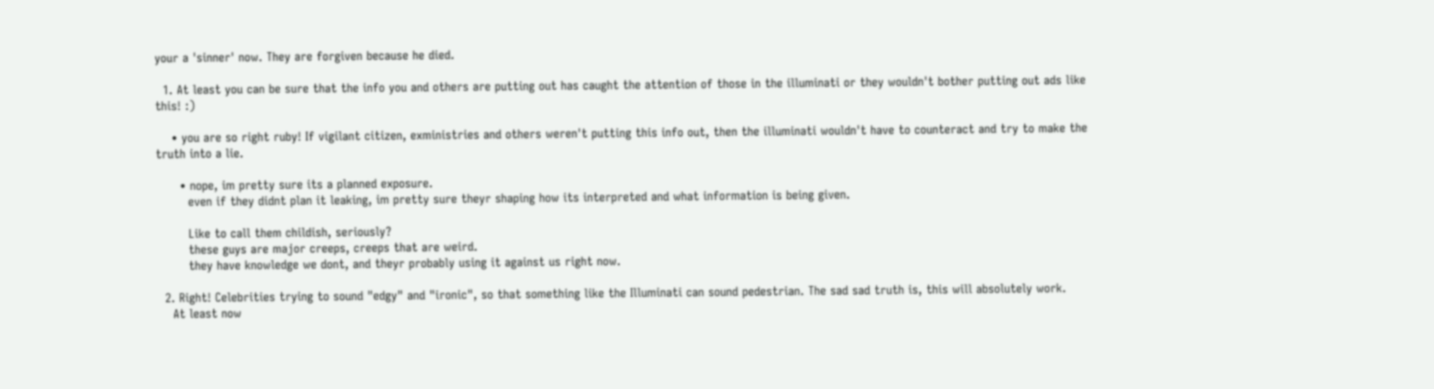your a 'sinner' now. They are forgiven because he died.

  1. At least you can be sure that the info you and others are putting out has caught the attention of those in the illuminati or they wouldn't bother putting out ads like this! :)

    • you are so right ruby! If vigilant citizen, exministries and others weren't putting this info out, then the illuminati wouldn't have to counteract and try to make the truth into a lie.

      • nope, im pretty sure its a planned exposure.
        even if they didnt plan it leaking, im pretty sure theyr shaping how its interpreted and what information is being given.

        Like to call them childish, seriously?
        these guys are major creeps, creeps that are weird.
        they have knowledge we dont, and theyr probably using it against us right now.

  2. Right! Celebrities trying to sound "edgy" and "ironic", so that something like the Illuminati can sound pedestrian. The sad sad truth is, this will absolutely work.
    At least now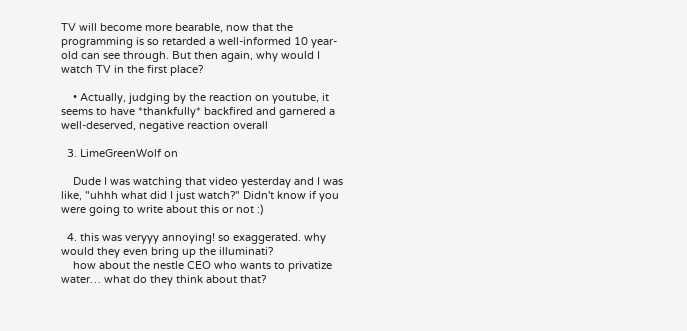TV will become more bearable, now that the programming is so retarded a well-informed 10 year-old can see through. But then again, why would I watch TV in the first place?

    • Actually, judging by the reaction on youtube, it seems to have *thankfully* backfired and garnered a well-deserved, negative reaction overall

  3. LimeGreenWolf on

    Dude I was watching that video yesterday and I was like, "uhhh what did I just watch?" Didn't know if you were going to write about this or not :)

  4. this was veryyy annoying! so exaggerated. why would they even bring up the illuminati?
    how about the nestle CEO who wants to privatize water… what do they think about that?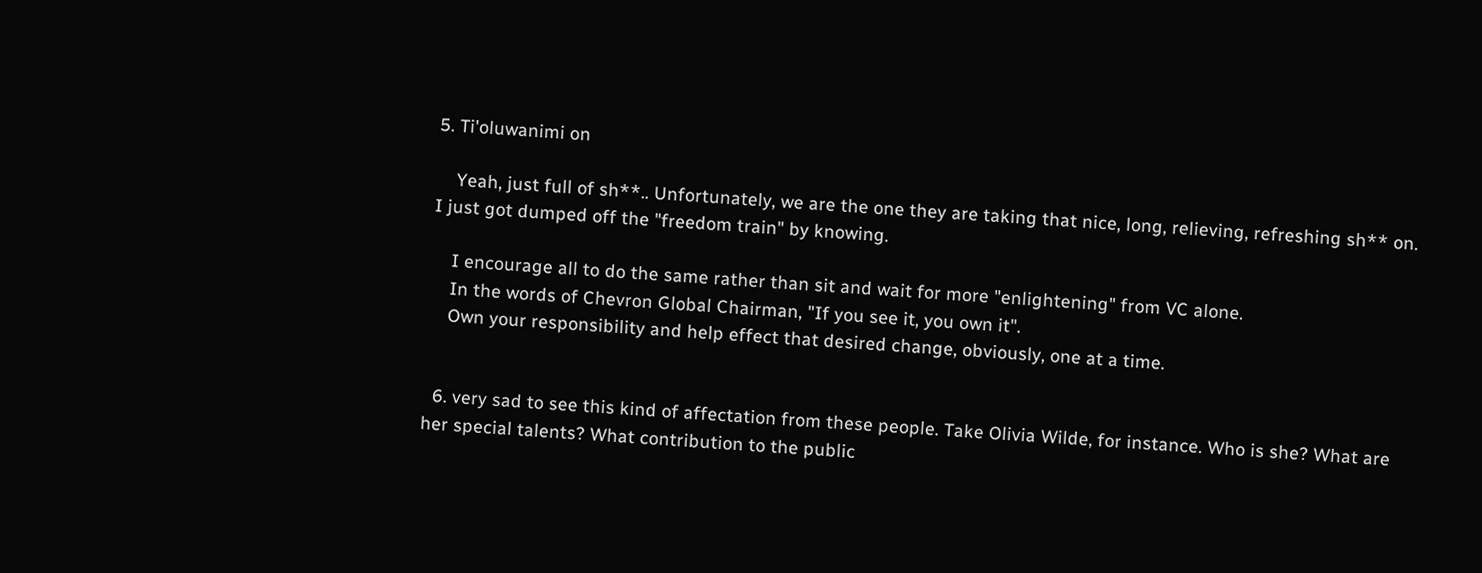5. Ti'oluwanimi on

    Yeah, just full of sh**.. Unfortunately, we are the one they are taking that nice, long, relieving, refreshing sh** on. I just got dumped off the "freedom train" by knowing.

    I encourage all to do the same rather than sit and wait for more "enlightening" from VC alone.
    In the words of Chevron Global Chairman, "If you see it, you own it".
    Own your responsibility and help effect that desired change, obviously, one at a time.


  6. very sad to see this kind of affectation from these people. Take Olivia Wilde, for instance. Who is she? What are her special talents? What contribution to the public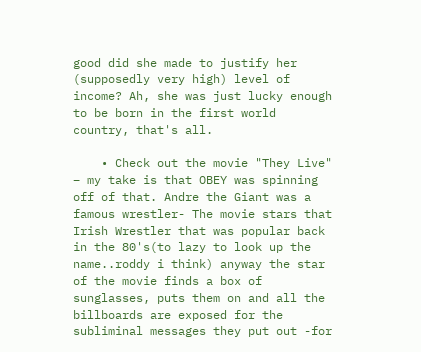good did she made to justify her (supposedly very high) level of income? Ah, she was just lucky enough to be born in the first world country, that's all.

    • Check out the movie "They Live" – my take is that OBEY was spinning off of that. Andre the Giant was a famous wrestler- The movie stars that Irish Wrestler that was popular back in the 80's(to lazy to look up the name..roddy i think) anyway the star of the movie finds a box of sunglasses, puts them on and all the billboards are exposed for the subliminal messages they put out -for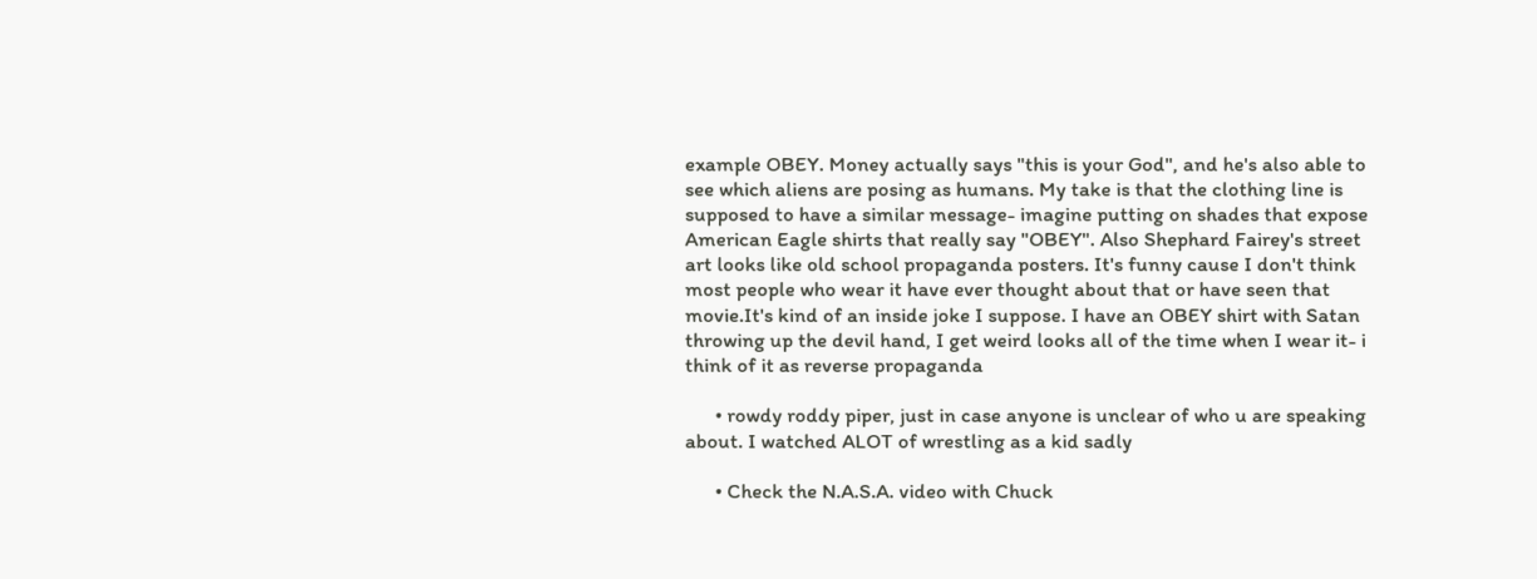example OBEY. Money actually says "this is your God", and he's also able to see which aliens are posing as humans. My take is that the clothing line is supposed to have a similar message- imagine putting on shades that expose American Eagle shirts that really say "OBEY". Also Shephard Fairey's street art looks like old school propaganda posters. It's funny cause I don't think most people who wear it have ever thought about that or have seen that movie.It's kind of an inside joke I suppose. I have an OBEY shirt with Satan throwing up the devil hand, I get weird looks all of the time when I wear it- i think of it as reverse propaganda

      • rowdy roddy piper, just in case anyone is unclear of who u are speaking about. I watched ALOT of wrestling as a kid sadly

      • Check the N.A.S.A. video with Chuck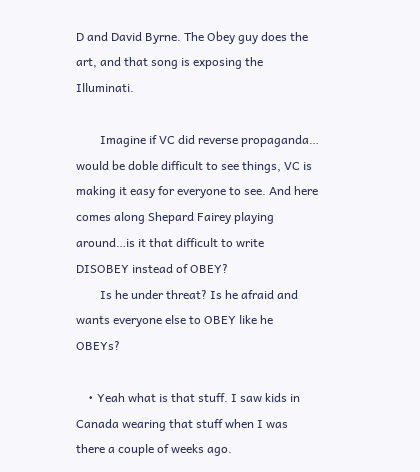D and David Byrne. The Obey guy does the art, and that song is exposing the Illuminati.

        Imagine if VC did reverse propaganda… would be doble difficult to see things, VC is making it easy for everyone to see. And here comes along Shepard Fairey playing around…is it that difficult to write DISOBEY instead of OBEY?
        Is he under threat? Is he afraid and wants everyone else to OBEY like he OBEYs?

    • Yeah what is that stuff. I saw kids in Canada wearing that stuff when I was there a couple of weeks ago.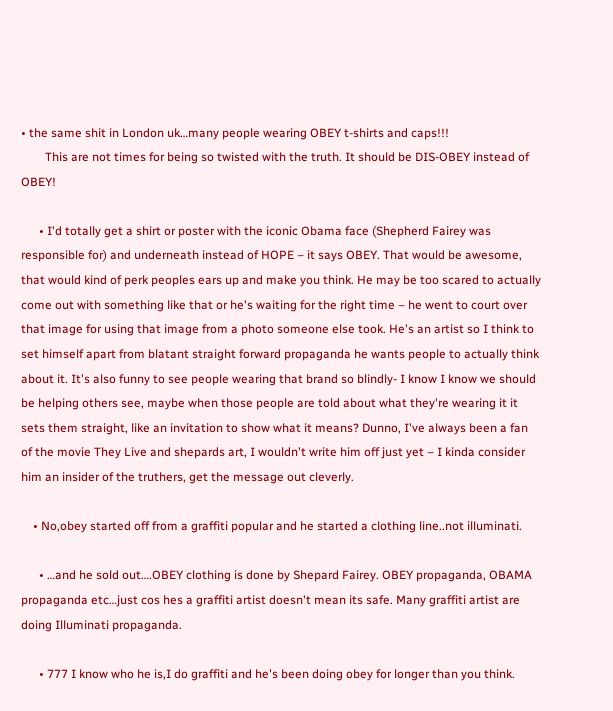• the same shit in London uk…many people wearing OBEY t-shirts and caps!!!
        This are not times for being so twisted with the truth. It should be DIS-OBEY instead of OBEY!

      • I'd totally get a shirt or poster with the iconic Obama face (Shepherd Fairey was responsible for) and underneath instead of HOPE – it says OBEY. That would be awesome, that would kind of perk peoples ears up and make you think. He may be too scared to actually come out with something like that or he's waiting for the right time – he went to court over that image for using that image from a photo someone else took. He's an artist so I think to set himself apart from blatant straight forward propaganda he wants people to actually think about it. It's also funny to see people wearing that brand so blindly- I know I know we should be helping others see, maybe when those people are told about what they're wearing it it sets them straight, like an invitation to show what it means? Dunno, I've always been a fan of the movie They Live and shepards art, I wouldn't write him off just yet – I kinda consider him an insider of the truthers, get the message out cleverly.

    • No,obey started off from a graffiti popular and he started a clothing line..not illuminati.

      • …and he sold out….OBEY clothing is done by Shepard Fairey. OBEY propaganda, OBAMA propaganda etc…just cos hes a graffiti artist doesn't mean its safe. Many graffiti artist are doing Illuminati propaganda.

      • 777 I know who he is,I do graffiti and he's been doing obey for longer than you think.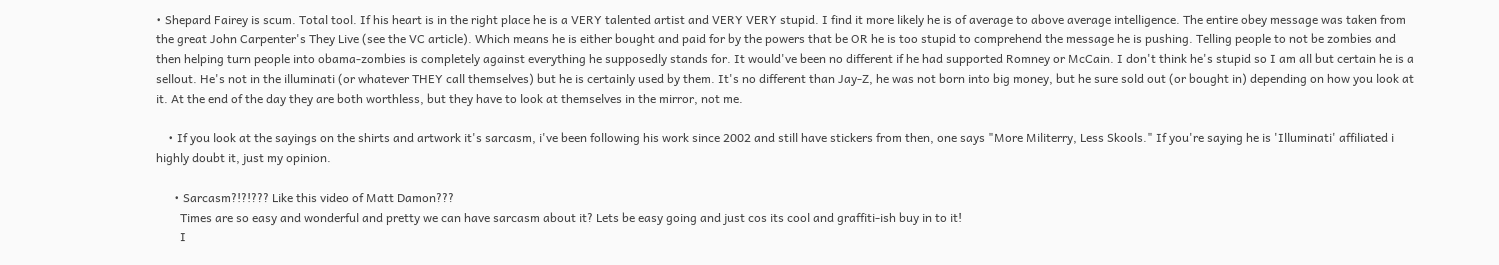• Shepard Fairey is scum. Total tool. If his heart is in the right place he is a VERY talented artist and VERY VERY stupid. I find it more likely he is of average to above average intelligence. The entire obey message was taken from the great John Carpenter's They Live (see the VC article). Which means he is either bought and paid for by the powers that be OR he is too stupid to comprehend the message he is pushing. Telling people to not be zombies and then helping turn people into obama-zombies is completely against everything he supposedly stands for. It would've been no different if he had supported Romney or McCain. I don't think he's stupid so I am all but certain he is a sellout. He's not in the illuminati (or whatever THEY call themselves) but he is certainly used by them. It's no different than Jay-Z, he was not born into big money, but he sure sold out (or bought in) depending on how you look at it. At the end of the day they are both worthless, but they have to look at themselves in the mirror, not me.

    • If you look at the sayings on the shirts and artwork it's sarcasm, i've been following his work since 2002 and still have stickers from then, one says "More Militerry, Less Skools." If you're saying he is 'Illuminati' affiliated i highly doubt it, just my opinion.

      • Sarcasm?!?!??? Like this video of Matt Damon???
        Times are so easy and wonderful and pretty we can have sarcasm about it? Lets be easy going and just cos its cool and graffiti-ish buy in to it!
        I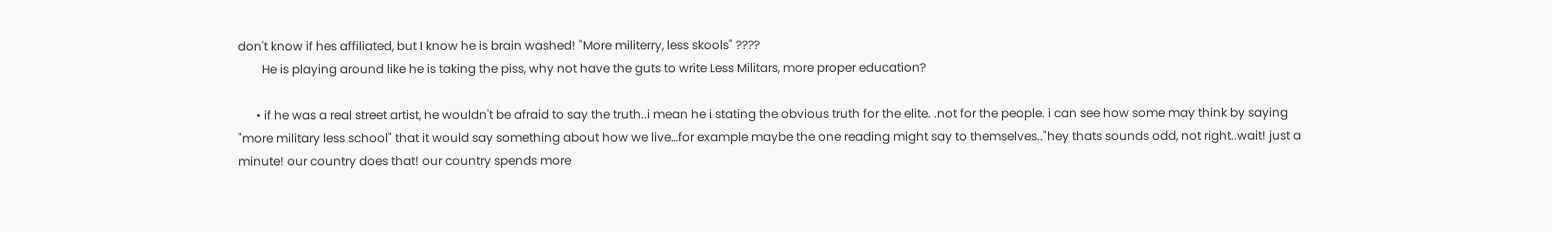don't know if hes affiliated, but I know he is brain washed! "More militerry, less skools" ????
        He is playing around like he is taking the piss, why not have the guts to write Less Militars, more proper education?

      • if he was a real street artist, he wouldn't be afraid to say the truth..i mean he i stating the obvious truth for the elite. .not for the people. i can see how some may think by saying "more military less school" that it would say something about how we live…for example maybe the one reading might say to themselves.."hey thats sounds odd, not right..wait! just a minute! our country does that! our country spends more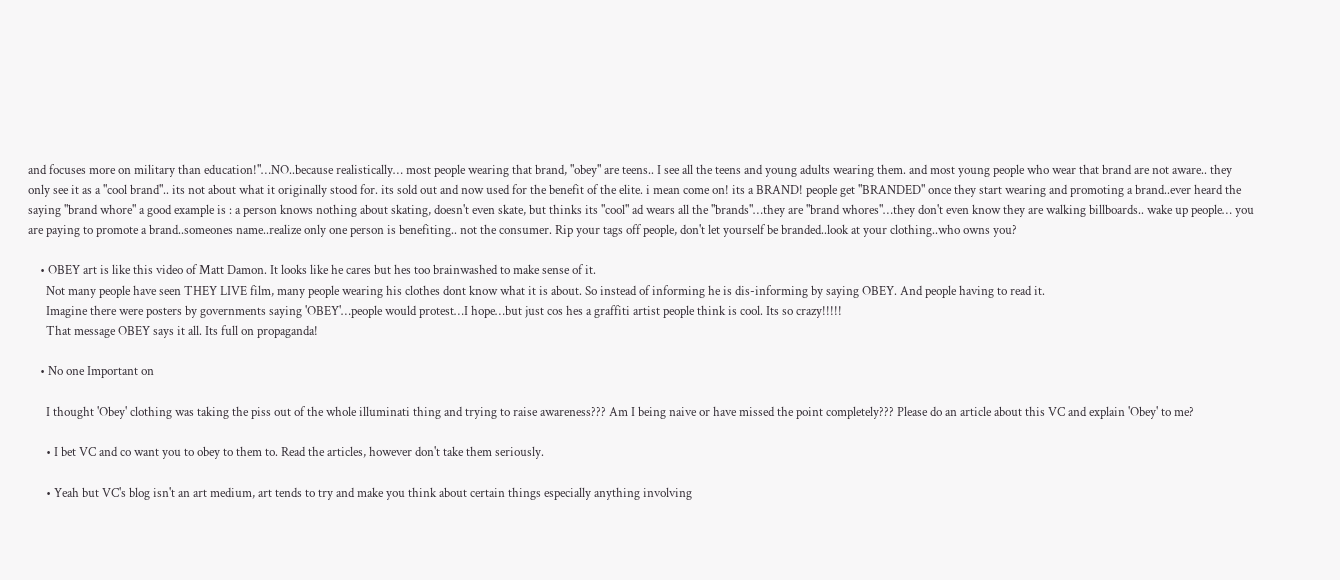and focuses more on military than education!"…NO..because realistically… most people wearing that brand, "obey" are teens.. I see all the teens and young adults wearing them. and most young people who wear that brand are not aware.. they only see it as a "cool brand".. its not about what it originally stood for. its sold out and now used for the benefit of the elite. i mean come on! its a BRAND! people get "BRANDED" once they start wearing and promoting a brand..ever heard the saying "brand whore" a good example is : a person knows nothing about skating, doesn't even skate, but thinks its "cool" ad wears all the "brands"…they are "brand whores"…they don't even know they are walking billboards.. wake up people… you are paying to promote a brand..someones name..realize only one person is benefiting.. not the consumer. Rip your tags off people, don't let yourself be branded..look at your clothing..who owns you?

    • OBEY art is like this video of Matt Damon. It looks like he cares but hes too brainwashed to make sense of it.
      Not many people have seen THEY LIVE film, many people wearing his clothes dont know what it is about. So instead of informing he is dis-informing by saying OBEY. And people having to read it.
      Imagine there were posters by governments saying 'OBEY'…people would protest…I hope…but just cos hes a graffiti artist people think is cool. Its so crazy!!!!!
      That message OBEY says it all. Its full on propaganda!

    • No one Important on

      I thought 'Obey' clothing was taking the piss out of the whole illuminati thing and trying to raise awareness??? Am I being naive or have missed the point completely??? Please do an article about this VC and explain 'Obey' to me?

      • I bet VC and co want you to obey to them to. Read the articles, however don't take them seriously.

      • Yeah but VC's blog isn't an art medium, art tends to try and make you think about certain things especially anything involving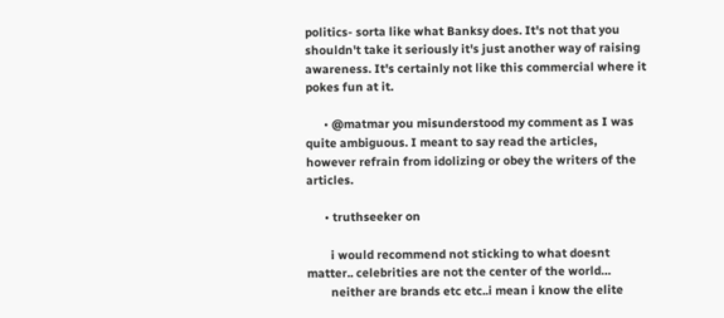politics- sorta like what Banksy does. It's not that you shouldn't take it seriously it's just another way of raising awareness. It's certainly not like this commercial where it pokes fun at it.

      • @matmar you misunderstood my comment as I was quite ambiguous. I meant to say read the articles, however refrain from idolizing or obey the writers of the articles.

      • truthseeker on

        i would recommend not sticking to what doesnt matter.. celebrities are not the center of the world…
        neither are brands etc etc..i mean i know the elite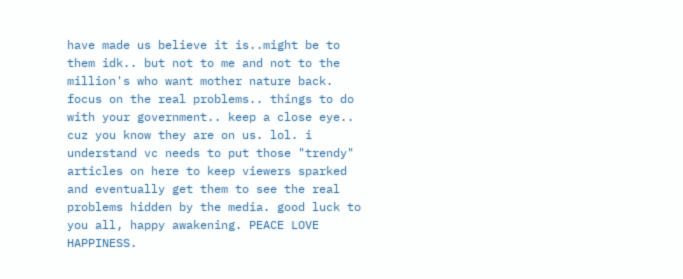have made us believe it is..might be to them idk.. but not to me and not to the million's who want mother nature back. focus on the real problems.. things to do with your government.. keep a close eye.. cuz you know they are on us. lol. i understand vc needs to put those "trendy" articles on here to keep viewers sparked and eventually get them to see the real problems hidden by the media. good luck to you all, happy awakening. PEACE LOVE HAPPINESS.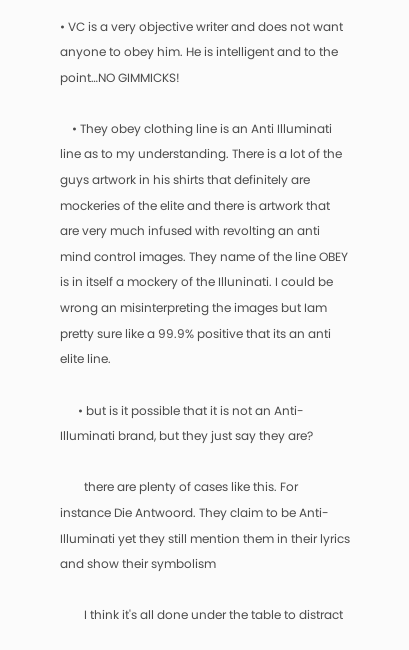• VC is a very objective writer and does not want anyone to obey him. He is intelligent and to the point…NO GIMMICKS!

    • They obey clothing line is an Anti Illuminati line as to my understanding. There is a lot of the guys artwork in his shirts that definitely are mockeries of the elite and there is artwork that are very much infused with revolting an anti mind control images. They name of the line OBEY is in itself a mockery of the Illuninati. I could be wrong an misinterpreting the images but Iam pretty sure like a 99.9% positive that its an anti elite line.

      • but is it possible that it is not an Anti-Illuminati brand, but they just say they are?

        there are plenty of cases like this. For instance Die Antwoord. They claim to be Anti-Illuminati yet they still mention them in their lyrics and show their symbolism

        I think it's all done under the table to distract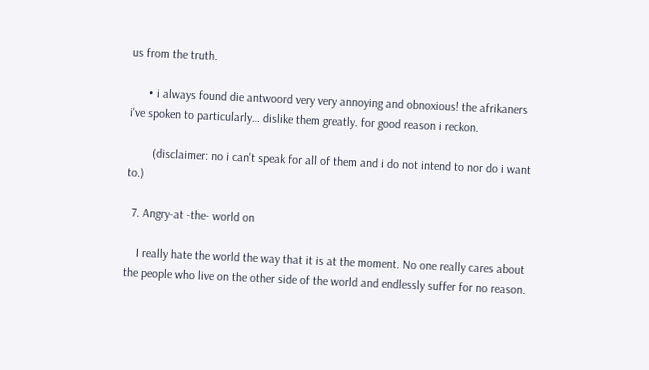us from the truth.

      • i always found die antwoord very very annoying and obnoxious! the afrikaners i've spoken to particularly… dislike them greatly. for good reason i reckon.

        (disclaimer: no i can't speak for all of them and i do not intend to nor do i want to.)

  7. Angry-at -the- world on

    I really hate the world the way that it is at the moment. No one really cares about the people who live on the other side of the world and endlessly suffer for no reason.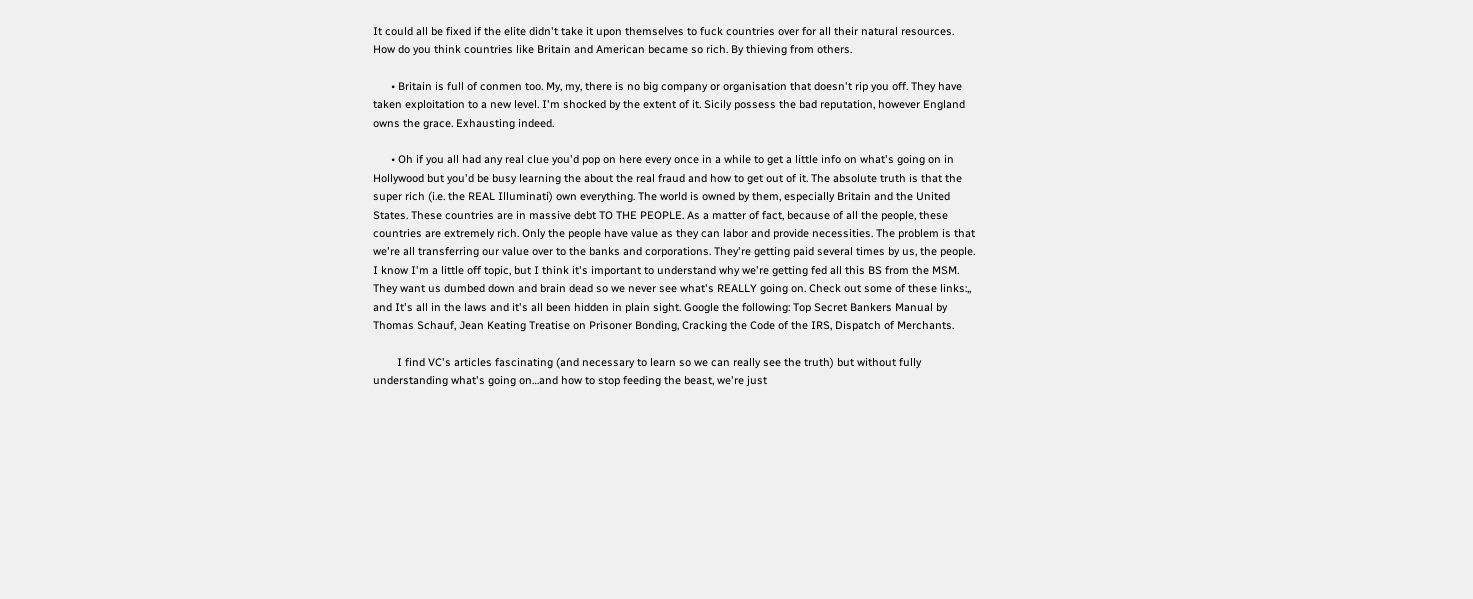It could all be fixed if the elite didn't take it upon themselves to fuck countries over for all their natural resources. How do you think countries like Britain and American became so rich. By thieving from others.

      • Britain is full of conmen too. My, my, there is no big company or organisation that doesn't rip you off. They have taken exploitation to a new level. I'm shocked by the extent of it. Sicily possess the bad reputation, however England owns the grace. Exhausting indeed.

      • Oh if you all had any real clue you'd pop on here every once in a while to get a little info on what's going on in Hollywood but you'd be busy learning the about the real fraud and how to get out of it. The absolute truth is that the super rich (i.e. the REAL Illuminati) own everything. The world is owned by them, especially Britain and the United States. These countries are in massive debt TO THE PEOPLE. As a matter of fact, because of all the people, these countries are extremely rich. Only the people have value as they can labor and provide necessities. The problem is that we're all transferring our value over to the banks and corporations. They're getting paid several times by us, the people. I know I'm a little off topic, but I think it's important to understand why we're getting fed all this BS from the MSM. They want us dumbed down and brain dead so we never see what's REALLY going on. Check out some of these links:,, and It's all in the laws and it's all been hidden in plain sight. Google the following: Top Secret Bankers Manual by Thomas Schauf, Jean Keating Treatise on Prisoner Bonding, Cracking the Code of the IRS, Dispatch of Merchants.

        I find VC's articles fascinating (and necessary to learn so we can really see the truth) but without fully understanding what's going on…and how to stop feeding the beast, we're just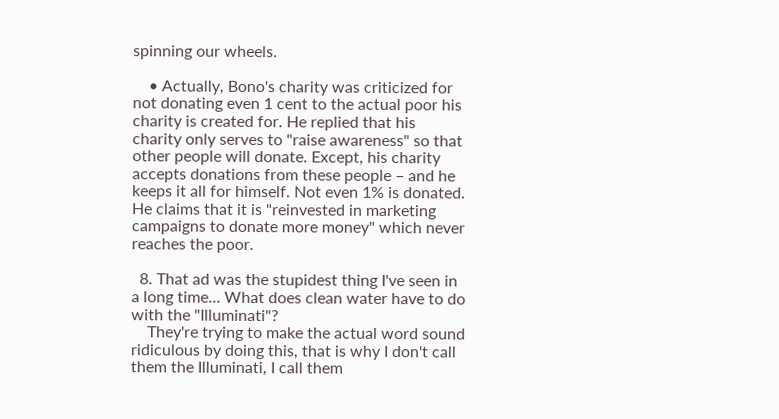spinning our wheels.

    • Actually, Bono's charity was criticized for not donating even 1 cent to the actual poor his charity is created for. He replied that his charity only serves to "raise awareness" so that other people will donate. Except, his charity accepts donations from these people – and he keeps it all for himself. Not even 1% is donated. He claims that it is "reinvested in marketing campaigns to donate more money" which never reaches the poor.

  8. That ad was the stupidest thing I've seen in a long time… What does clean water have to do with the "Illuminati"?
    They're trying to make the actual word sound ridiculous by doing this, that is why I don't call them the Illuminati, I call them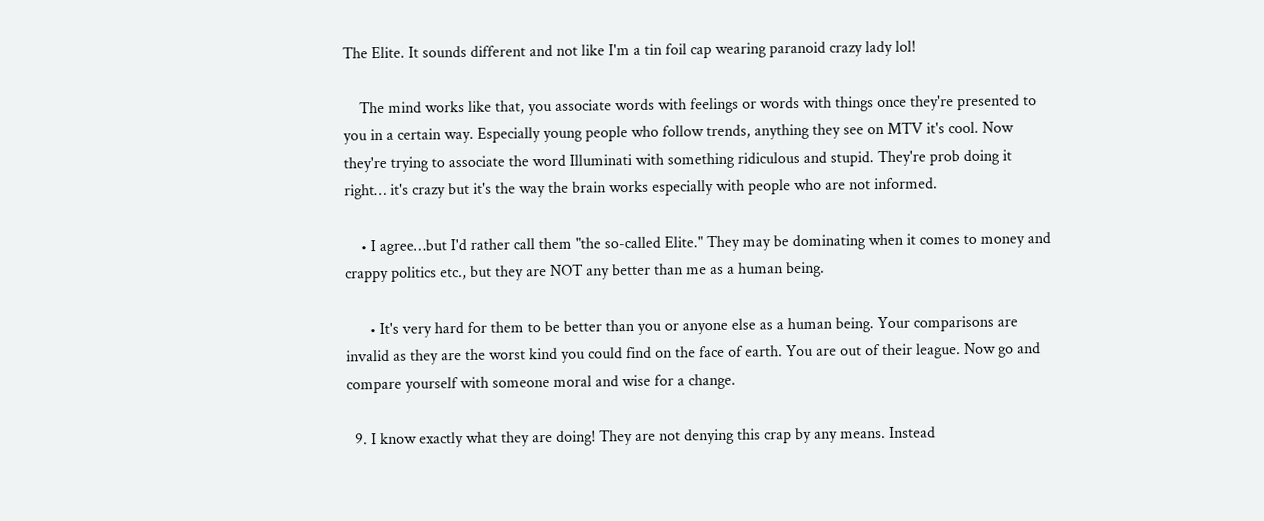The Elite. It sounds different and not like I'm a tin foil cap wearing paranoid crazy lady lol!

    The mind works like that, you associate words with feelings or words with things once they're presented to you in a certain way. Especially young people who follow trends, anything they see on MTV it's cool. Now they're trying to associate the word Illuminati with something ridiculous and stupid. They're prob doing it right… it's crazy but it's the way the brain works especially with people who are not informed.

    • I agree…but I'd rather call them "the so-called Elite." They may be dominating when it comes to money and crappy politics etc., but they are NOT any better than me as a human being.

      • It's very hard for them to be better than you or anyone else as a human being. Your comparisons are invalid as they are the worst kind you could find on the face of earth. You are out of their league. Now go and compare yourself with someone moral and wise for a change.

  9. I know exactly what they are doing! They are not denying this crap by any means. Instead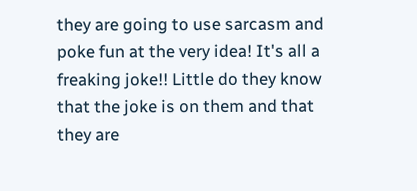they are going to use sarcasm and poke fun at the very idea! It's all a freaking joke!! Little do they know that the joke is on them and that they are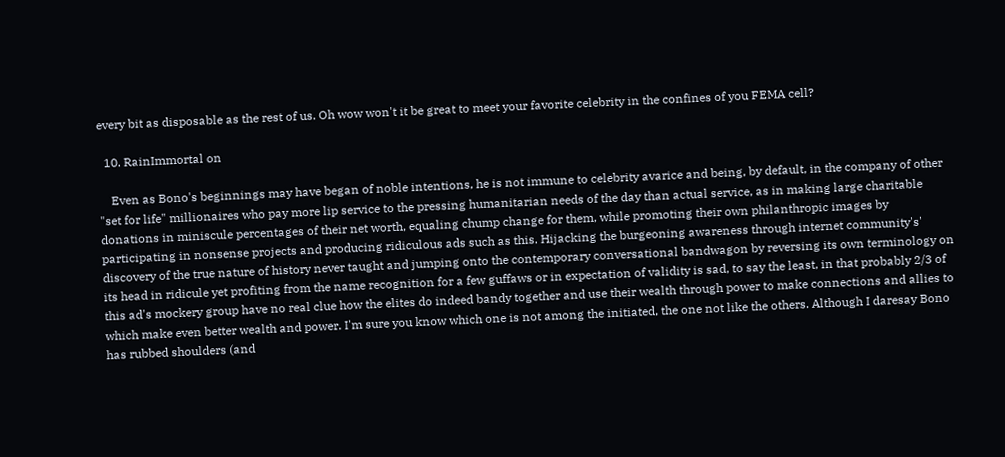every bit as disposable as the rest of us. Oh wow won't it be great to meet your favorite celebrity in the confines of you FEMA cell?

  10. RainImmortal on

    Even as Bono's beginnings may have began of noble intentions, he is not immune to celebrity avarice and being, by default, in the company of other "set for life" millionaires who pay more lip service to the pressing humanitarian needs of the day than actual service, as in making large charitable donations in miniscule percentages of their net worth, equaling chump change for them, while promoting their own philanthropic images by participating in nonsense projects and producing ridiculous ads such as this. Hijacking the burgeoning awareness through internet community's' discovery of the true nature of history never taught and jumping onto the contemporary conversational bandwagon by reversing its own terminology on its head in ridicule yet profiting from the name recognition for a few guffaws or in expectation of validity is sad, to say the least, in that probably 2/3 of this ad's mockery group have no real clue how the elites do indeed bandy together and use their wealth through power to make connections and allies to which make even better wealth and power. I'm sure you know which one is not among the initiated, the one not like the others. Although I daresay Bono has rubbed shoulders (and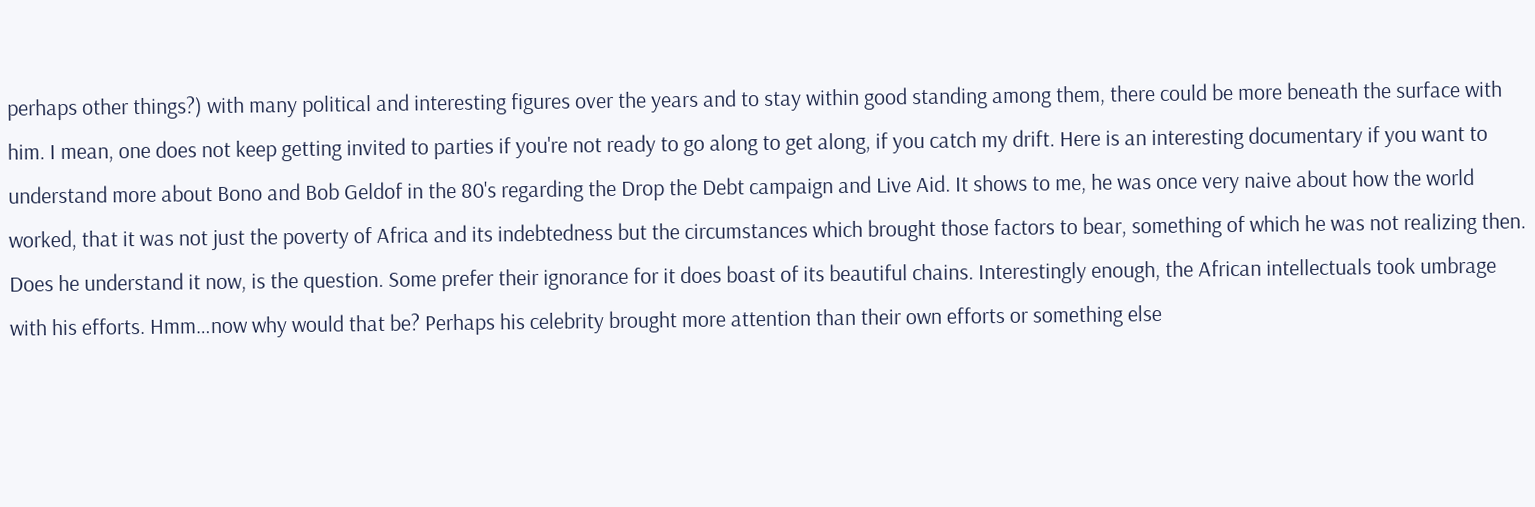perhaps other things?) with many political and interesting figures over the years and to stay within good standing among them, there could be more beneath the surface with him. I mean, one does not keep getting invited to parties if you're not ready to go along to get along, if you catch my drift. Here is an interesting documentary if you want to understand more about Bono and Bob Geldof in the 80's regarding the Drop the Debt campaign and Live Aid. It shows to me, he was once very naive about how the world worked, that it was not just the poverty of Africa and its indebtedness but the circumstances which brought those factors to bear, something of which he was not realizing then. Does he understand it now, is the question. Some prefer their ignorance for it does boast of its beautiful chains. Interestingly enough, the African intellectuals took umbrage with his efforts. Hmm…now why would that be? Perhaps his celebrity brought more attention than their own efforts or something else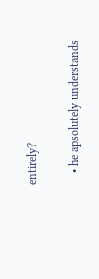entirely?

    • he apsolutely understands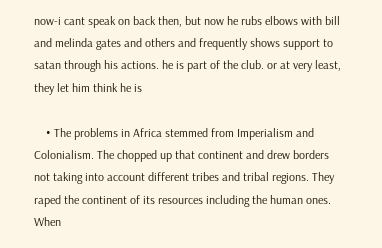now-i cant speak on back then, but now he rubs elbows with bill and melinda gates and others and frequently shows support to satan through his actions. he is part of the club. or at very least, they let him think he is

    • The problems in Africa stemmed from Imperialism and Colonialism. The chopped up that continent and drew borders not taking into account different tribes and tribal regions. They raped the continent of its resources including the human ones. When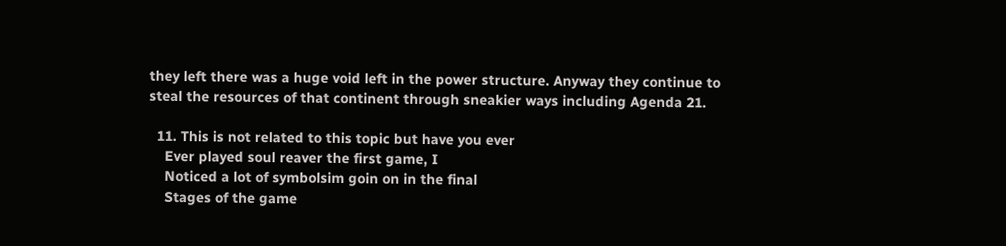they left there was a huge void left in the power structure. Anyway they continue to steal the resources of that continent through sneakier ways including Agenda 21.

  11. This is not related to this topic but have you ever
    Ever played soul reaver the first game, I
    Noticed a lot of symbolsim goin on in the final
    Stages of the game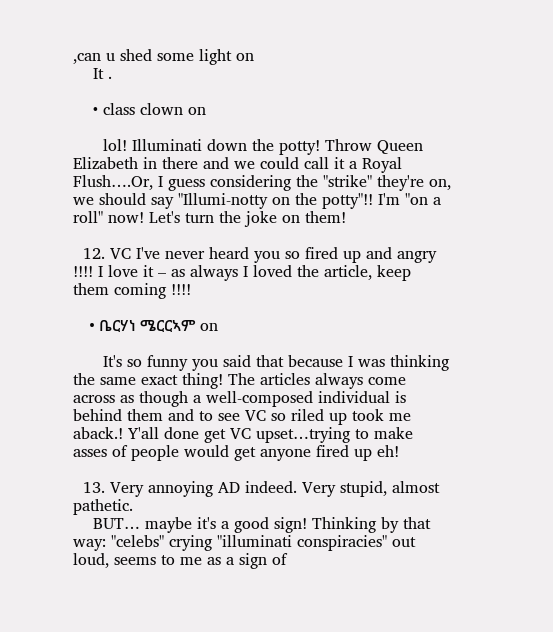,can u shed some light on
    It .

    • class clown on

      lol! Illuminati down the potty! Throw Queen Elizabeth in there and we could call it a Royal Flush….Or, I guess considering the "strike" they're on, we should say "Illumi-notty on the potty"!! I'm "on a roll" now! Let's turn the joke on them!

  12. VC I've never heard you so fired up and angry !!!! I love it – as always I loved the article, keep them coming !!!!

    • ቤርሃነ ሜርርኣም on

      It's so funny you said that because I was thinking the same exact thing! The articles always come across as though a well-composed individual is behind them and to see VC so riled up took me aback.! Y'all done get VC upset…trying to make asses of people would get anyone fired up eh!

  13. Very annoying AD indeed. Very stupid, almost pathetic.
    BUT… maybe it's a good sign! Thinking by that way: "celebs" crying "illuminati conspiracies" out loud, seems to me as a sign of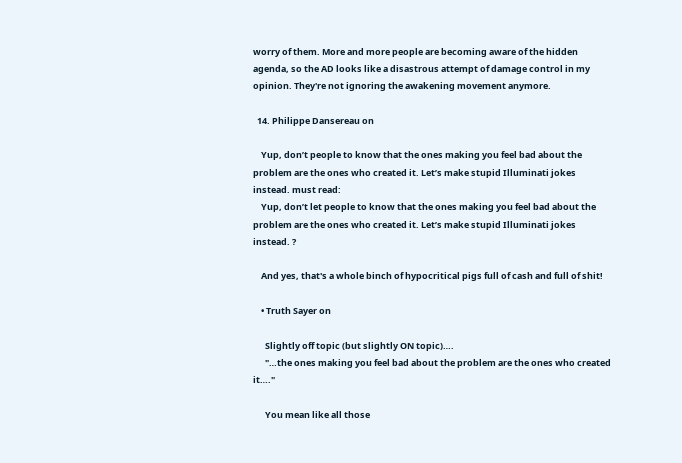worry of them. More and more people are becoming aware of the hidden agenda, so the AD looks like a disastrous attempt of damage control in my opinion. They're not ignoring the awakening movement anymore.

  14. Philippe Dansereau on

    Yup, don’t people to know that the ones making you feel bad about the problem are the ones who created it. Let’s make stupid Illuminati jokes instead. must read:
    Yup, don’t let people to know that the ones making you feel bad about the problem are the ones who created it. Let’s make stupid Illuminati jokes instead. ?

    And yes, that's a whole binch of hypocritical pigs full of cash and full of shit!

    • Truth Sayer on

      Slightly off topic (but slightly ON topic)….
      "…the ones making you feel bad about the problem are the ones who created it…."

      You mean like all those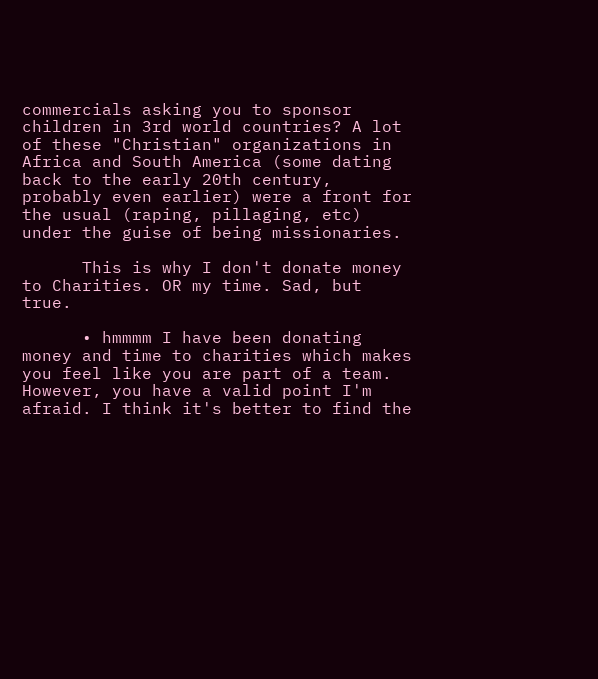commercials asking you to sponsor children in 3rd world countries? A lot of these "Christian" organizations in Africa and South America (some dating back to the early 20th century, probably even earlier) were a front for the usual (raping, pillaging, etc) under the guise of being missionaries.

      This is why I don't donate money to Charities. OR my time. Sad, but true.

      • hmmmm I have been donating money and time to charities which makes you feel like you are part of a team. However, you have a valid point I'm afraid. I think it's better to find the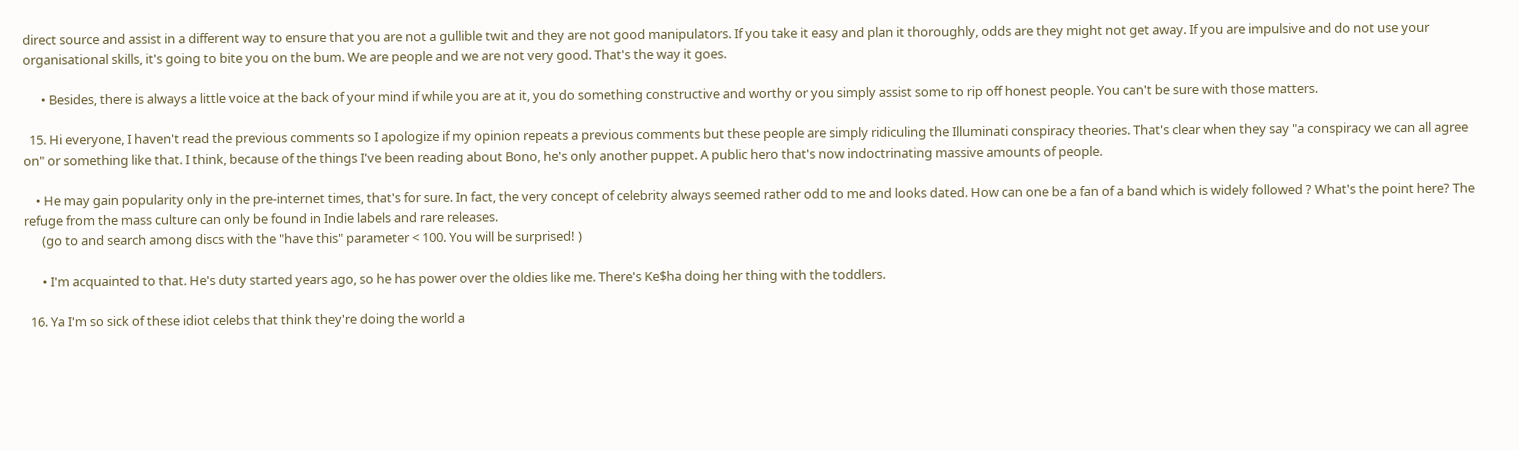direct source and assist in a different way to ensure that you are not a gullible twit and they are not good manipulators. If you take it easy and plan it thoroughly, odds are they might not get away. If you are impulsive and do not use your organisational skills, it's going to bite you on the bum. We are people and we are not very good. That's the way it goes.

      • Besides, there is always a little voice at the back of your mind if while you are at it, you do something constructive and worthy or you simply assist some to rip off honest people. You can't be sure with those matters.

  15. Hi everyone, I haven't read the previous comments so I apologize if my opinion repeats a previous comments but these people are simply ridiculing the Illuminati conspiracy theories. That's clear when they say "a conspiracy we can all agree on" or something like that. I think, because of the things I've been reading about Bono, he's only another puppet. A public hero that's now indoctrinating massive amounts of people.

    • He may gain popularity only in the pre-internet times, that's for sure. In fact, the very concept of celebrity always seemed rather odd to me and looks dated. How can one be a fan of a band which is widely followed ? What's the point here? The refuge from the mass culture can only be found in Indie labels and rare releases.
      (go to and search among discs with the "have this" parameter < 100. You will be surprised! )

      • I'm acquainted to that. He's duty started years ago, so he has power over the oldies like me. There's Ke$ha doing her thing with the toddlers.

  16. Ya I'm so sick of these idiot celebs that think they're doing the world a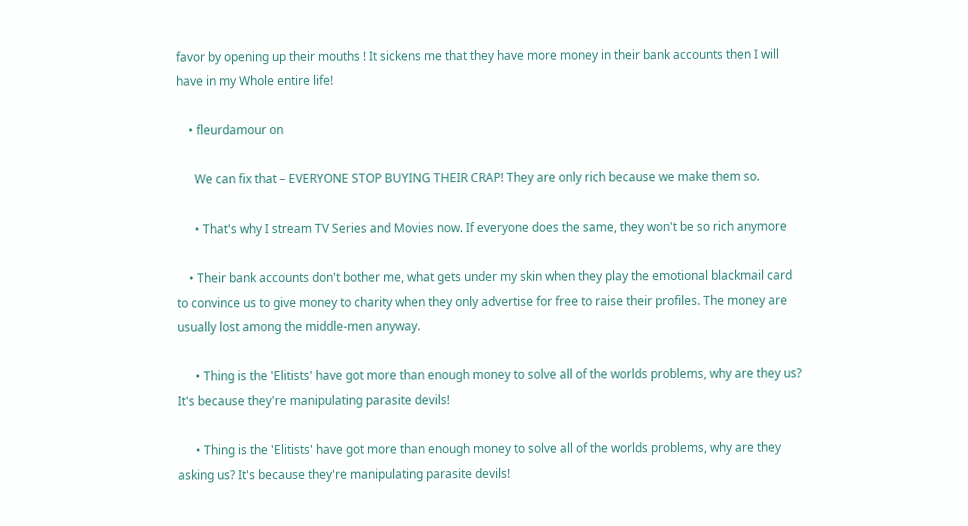favor by opening up their mouths ! It sickens me that they have more money in their bank accounts then I will have in my Whole entire life!

    • fleurdamour on

      We can fix that – EVERYONE STOP BUYING THEIR CRAP! They are only rich because we make them so.

      • That's why I stream TV Series and Movies now. If everyone does the same, they won't be so rich anymore

    • Their bank accounts don't bother me, what gets under my skin when they play the emotional blackmail card to convince us to give money to charity when they only advertise for free to raise their profiles. The money are usually lost among the middle-men anyway.

      • Thing is the 'Elitists' have got more than enough money to solve all of the worlds problems, why are they us? It's because they're manipulating parasite devils!

      • Thing is the 'Elitists' have got more than enough money to solve all of the worlds problems, why are they asking us? It's because they're manipulating parasite devils!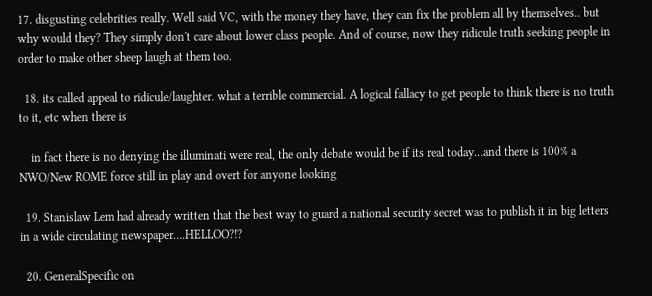17. disgusting celebrities really. Well said VC, with the money they have, they can fix the problem all by themselves.. but why would they? They simply don't care about lower class people. And of course, now they ridicule truth seeking people in order to make other sheep laugh at them too.

  18. its called appeal to ridicule/laughter. what a terrible commercial. A logical fallacy to get people to think there is no truth to it, etc when there is

    in fact there is no denying the illuminati were real, the only debate would be if its real today…and there is 100% a NWO/New ROME force still in play and overt for anyone looking

  19. Stanislaw Lem had already written that the best way to guard a national security secret was to publish it in big letters in a wide circulating newspaper….HELLOO?!?

  20. GeneralSpecific on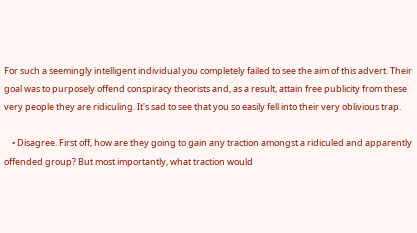For such a seemingly intelligent individual you completely failed to see the aim of this advert. Their goal was to purposely offend conspiracy theorists and, as a result, attain free publicity from these very people they are ridiculing. It's sad to see that you so easily fell into their very oblivious trap.

    • Disagree. First off, how are they going to gain any traction amongst a ridiculed and apparently offended group? But most importantly, what traction would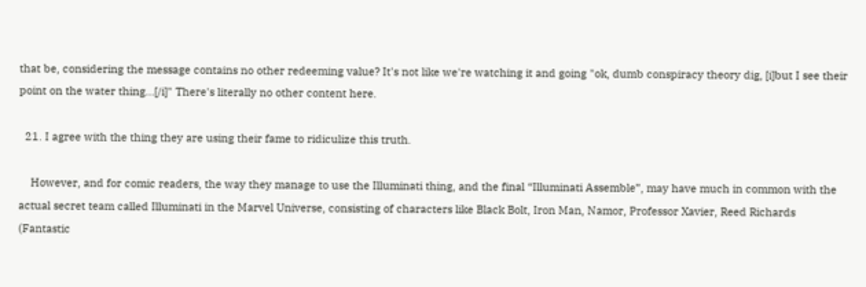that be, considering the message contains no other redeeming value? It's not like we're watching it and going "ok, dumb conspiracy theory dig, [i]but I see their point on the water thing…[/i]" There's literally no other content here.

  21. I agree with the thing they are using their fame to ridiculize this truth.

    However, and for comic readers, the way they manage to use the Illuminati thing, and the final “Illuminati Assemble”, may have much in common with the actual secret team called Illuminati in the Marvel Universe, consisting of characters like Black Bolt, Iron Man, Namor, Professor Xavier, Reed Richards (Fantastic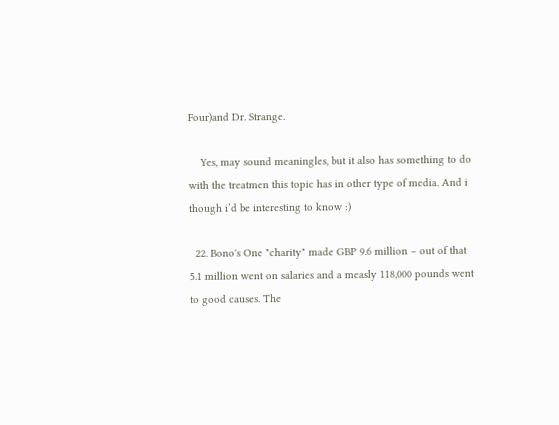Four)and Dr. Strange.

    Yes, may sound meaningles, but it also has something to do with the treatmen this topic has in other type of media. And i though i’d be interesting to know :)

  22. Bono's One "charity" made GBP 9.6 million – out of that 5.1 million went on salaries and a measly 118,000 pounds went to good causes. The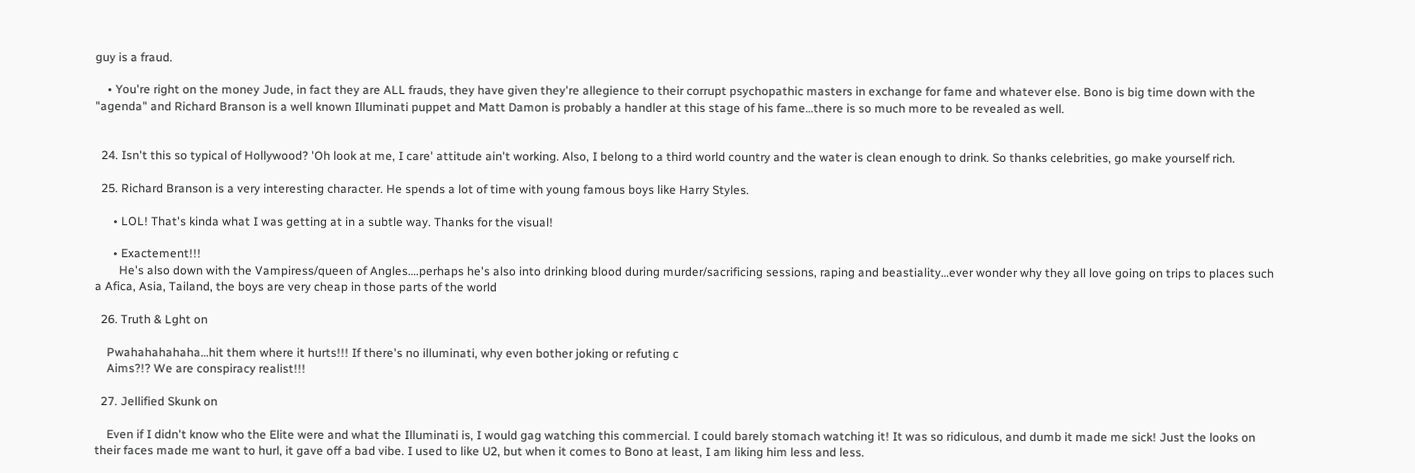guy is a fraud.

    • You're right on the money Jude, in fact they are ALL frauds, they have given they're allegience to their corrupt psychopathic masters in exchange for fame and whatever else. Bono is big time down with the "agenda" and Richard Branson is a well known Illuminati puppet and Matt Damon is probably a handler at this stage of his fame…there is so much more to be revealed as well.


  24. Isn't this so typical of Hollywood? 'Oh look at me, I care' attitude ain't working. Also, I belong to a third world country and the water is clean enough to drink. So thanks celebrities, go make yourself rich.

  25. Richard Branson is a very interesting character. He spends a lot of time with young famous boys like Harry Styles.

      • LOL! That's kinda what I was getting at in a subtle way. Thanks for the visual!

      • Exactement!!!
        He's also down with the Vampiress/queen of Angles….perhaps he's also into drinking blood during murder/sacrificing sessions, raping and beastiality…ever wonder why they all love going on trips to places such a Afica, Asia, Tailand, the boys are very cheap in those parts of the world

  26. Truth & Lght on

    Pwahahahahaha…hit them where it hurts!!! If there's no illuminati, why even bother joking or refuting c
    Aims?!? We are conspiracy realist!!!

  27. Jellified Skunk on

    Even if I didn't know who the Elite were and what the Illuminati is, I would gag watching this commercial. I could barely stomach watching it! It was so ridiculous, and dumb it made me sick! Just the looks on their faces made me want to hurl, it gave off a bad vibe. I used to like U2, but when it comes to Bono at least, I am liking him less and less.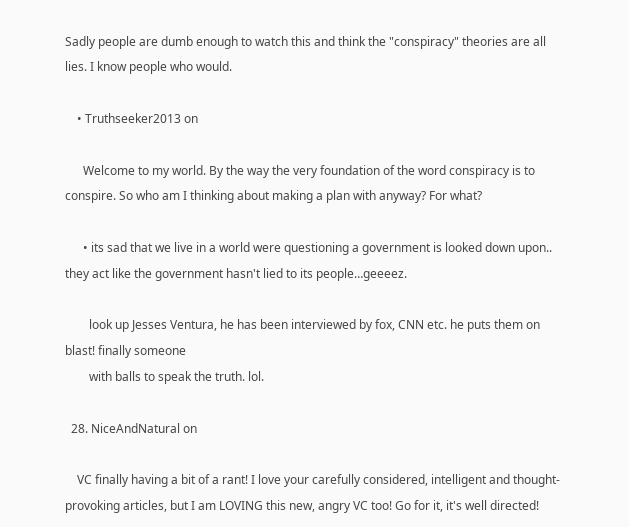Sadly people are dumb enough to watch this and think the "conspiracy" theories are all lies. I know people who would.

    • Truthseeker2013 on

      Welcome to my world. By the way the very foundation of the word conspiracy is to conspire. So who am I thinking about making a plan with anyway? For what?

      • its sad that we live in a world were questioning a government is looked down upon.. they act like the government hasn't lied to its people…geeeez.

        look up Jesses Ventura, he has been interviewed by fox, CNN etc. he puts them on blast! finally someone
        with balls to speak the truth. lol.

  28. NiceAndNatural on

    VC finally having a bit of a rant! I love your carefully considered, intelligent and thought-provoking articles, but I am LOVING this new, angry VC too! Go for it, it's well directed!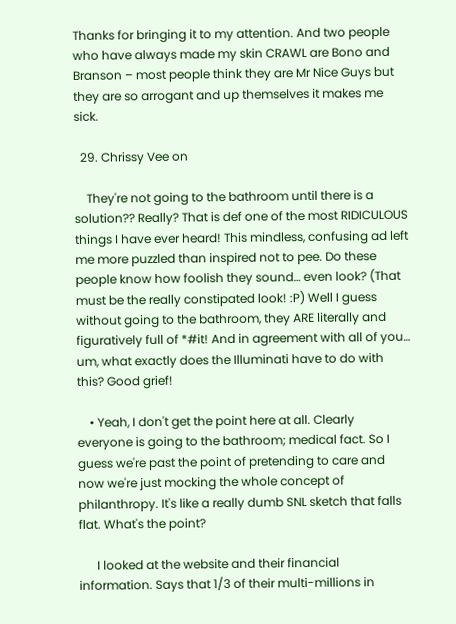Thanks for bringing it to my attention. And two people who have always made my skin CRAWL are Bono and Branson – most people think they are Mr Nice Guys but they are so arrogant and up themselves it makes me sick.

  29. Chrissy Vee on

    They're not going to the bathroom until there is a solution?? Really? That is def one of the most RIDICULOUS things I have ever heard! This mindless, confusing ad left me more puzzled than inspired not to pee. Do these people know how foolish they sound… even look? (That must be the really constipated look! :P) Well I guess without going to the bathroom, they ARE literally and figuratively full of *#it! And in agreement with all of you… um, what exactly does the Illuminati have to do with this? Good grief!

    • Yeah, I don't get the point here at all. Clearly everyone is going to the bathroom; medical fact. So I guess we're past the point of pretending to care and now we're just mocking the whole concept of philanthropy. It's like a really dumb SNL sketch that falls flat. What's the point?

      I looked at the website and their financial information. Says that 1/3 of their multi-millions in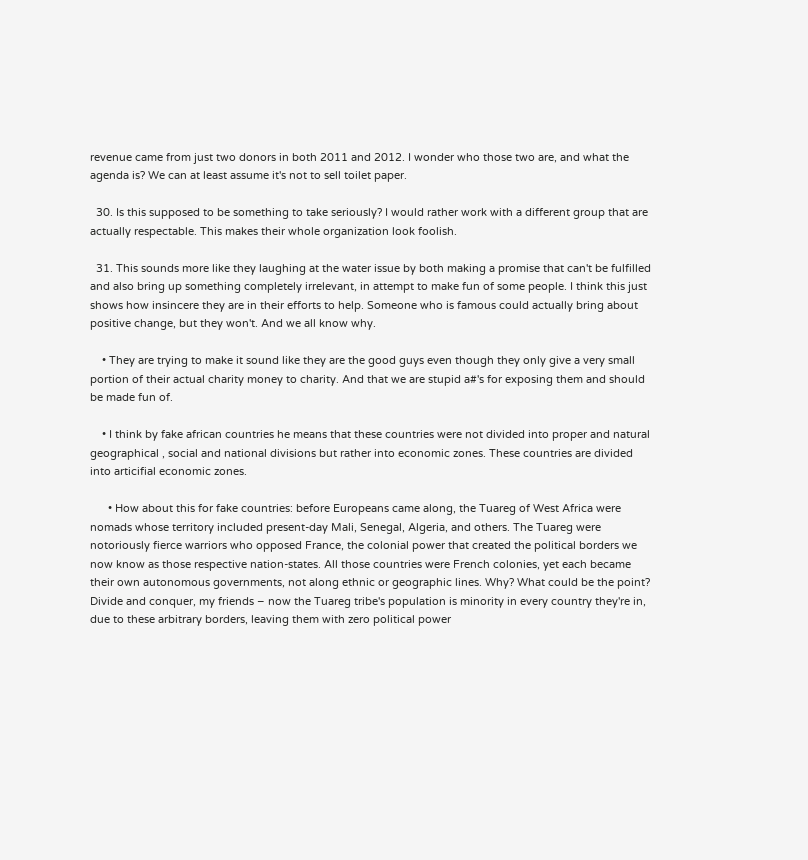revenue came from just two donors in both 2011 and 2012. I wonder who those two are, and what the agenda is? We can at least assume it's not to sell toilet paper.

  30. Is this supposed to be something to take seriously? I would rather work with a different group that are actually respectable. This makes their whole organization look foolish.

  31. This sounds more like they laughing at the water issue by both making a promise that can't be fulfilled and also bring up something completely irrelevant, in attempt to make fun of some people. I think this just shows how insincere they are in their efforts to help. Someone who is famous could actually bring about positive change, but they won't. And we all know why.

    • They are trying to make it sound like they are the good guys even though they only give a very small portion of their actual charity money to charity. And that we are stupid a#'s for exposing them and should be made fun of.

    • I think by fake african countries he means that these countries were not divided into proper and natural geographical , social and national divisions but rather into economic zones. These countries are divided into articifial economic zones.

      • How about this for fake countries: before Europeans came along, the Tuareg of West Africa were nomads whose territory included present-day Mali, Senegal, Algeria, and others. The Tuareg were notoriously fierce warriors who opposed France, the colonial power that created the political borders we now know as those respective nation-states. All those countries were French colonies, yet each became their own autonomous governments, not along ethnic or geographic lines. Why? What could be the point? Divide and conquer, my friends – now the Tuareg tribe's population is minority in every country they're in, due to these arbitrary borders, leaving them with zero political power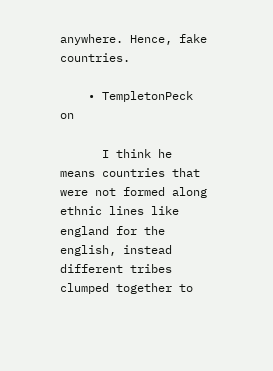anywhere. Hence, fake countries.

    • TempletonPeck on

      I think he means countries that were not formed along ethnic lines like england for the english, instead different tribes clumped together to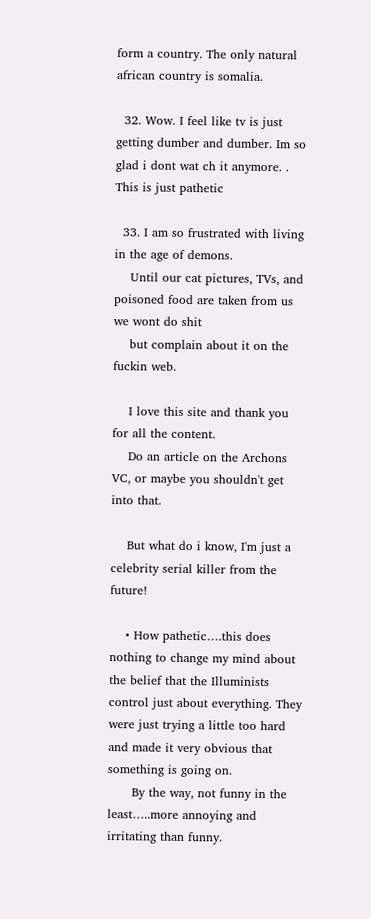form a country. The only natural african country is somalia.

  32. Wow. I feel like tv is just getting dumber and dumber. Im so glad i dont wat ch it anymore. . This is just pathetic

  33. I am so frustrated with living in the age of demons.
    Until our cat pictures, TVs, and poisoned food are taken from us we wont do shit
    but complain about it on the fuckin web.

    I love this site and thank you for all the content.
    Do an article on the Archons VC, or maybe you shouldn't get into that.

    But what do i know, I'm just a celebrity serial killer from the future!

    • How pathetic….this does nothing to change my mind about the belief that the Illuminists control just about everything. They were just trying a little too hard and made it very obvious that something is going on.
      By the way, not funny in the least…..more annoying and irritating than funny.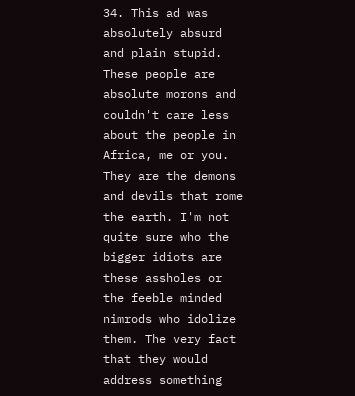34. This ad was absolutely absurd and plain stupid. These people are absolute morons and couldn't care less about the people in Africa, me or you. They are the demons and devils that rome the earth. I'm not quite sure who the bigger idiots are these assholes or the feeble minded nimrods who idolize them. The very fact that they would address something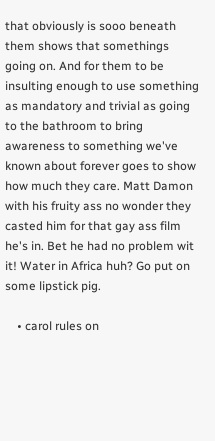that obviously is sooo beneath them shows that somethings going on. And for them to be insulting enough to use something as mandatory and trivial as going to the bathroom to bring awareness to something we've known about forever goes to show how much they care. Matt Damon with his fruity ass no wonder they casted him for that gay ass film he's in. Bet he had no problem wit it! Water in Africa huh? Go put on some lipstick pig.

    • carol rules on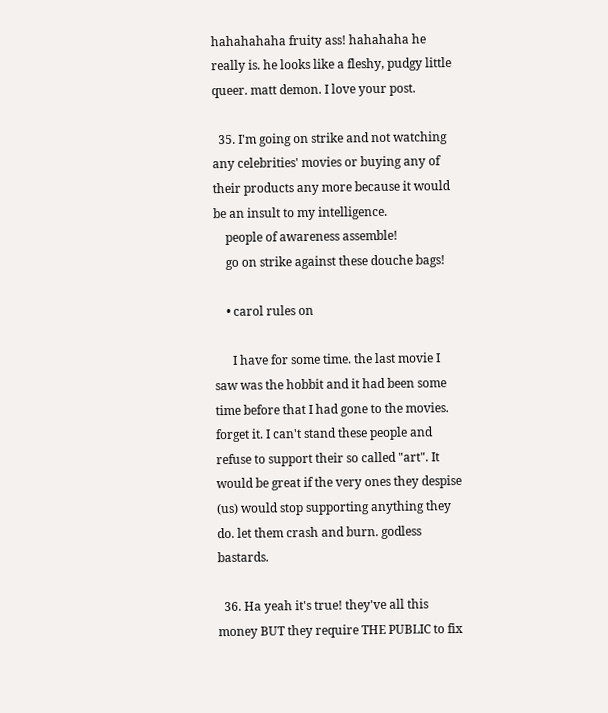hahahahaha fruity ass! hahahaha he really is. he looks like a fleshy, pudgy little queer. matt demon. I love your post.

  35. I'm going on strike and not watching any celebrities' movies or buying any of their products any more because it would be an insult to my intelligence.
    people of awareness assemble!
    go on strike against these douche bags!

    • carol rules on

      I have for some time. the last movie I saw was the hobbit and it had been some time before that I had gone to the movies. forget it. I can't stand these people and refuse to support their so called "art". It would be great if the very ones they despise (us) would stop supporting anything they do. let them crash and burn. godless bastards.

  36. Ha yeah it's true! they've all this money BUT they require THE PUBLIC to fix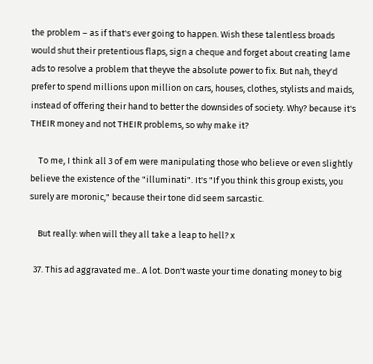the problem – as if that's ever going to happen. Wish these talentless broads would shut their pretentious flaps, sign a cheque and forget about creating lame ads to resolve a problem that theyve the absolute power to fix. But nah, they'd prefer to spend millions upon million on cars, houses, clothes, stylists and maids, instead of offering their hand to better the downsides of society. Why? because it's THEIR money and not THEIR problems, so why make it?

    To me, I think all 3 of em were manipulating those who believe or even slightly believe the existence of the "illuminati". It's "If you think this group exists, you surely are moronic," because their tone did seem sarcastic.

    But really: when will they all take a leap to hell? x

  37. This ad aggravated me.. A lot. Don't waste your time donating money to big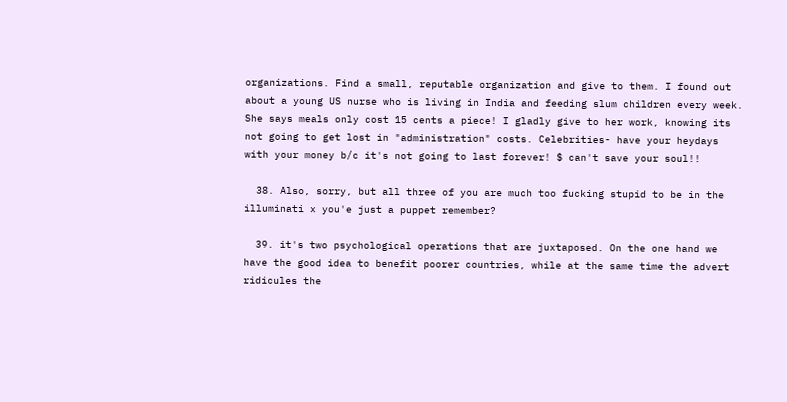organizations. Find a small, reputable organization and give to them. I found out about a young US nurse who is living in India and feeding slum children every week. She says meals only cost 15 cents a piece! I gladly give to her work, knowing its not going to get lost in "administration" costs. Celebrities- have your heydays with your money b/c it's not going to last forever! $ can't save your soul!!

  38. Also, sorry, but all three of you are much too fucking stupid to be in the illuminati x you'e just a puppet remember?

  39. it's two psychological operations that are juxtaposed. On the one hand we have the good idea to benefit poorer countries, while at the same time the advert ridicules the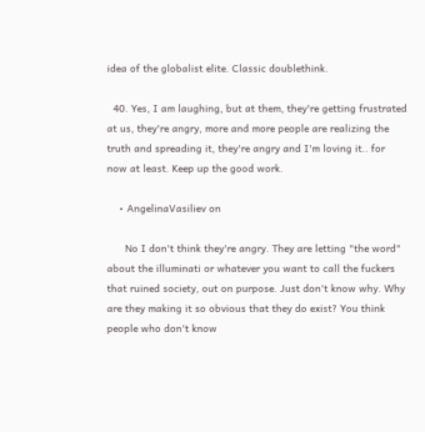idea of the globalist elite. Classic doublethink.

  40. Yes, I am laughing, but at them, they're getting frustrated at us, they're angry, more and more people are realizing the truth and spreading it, they're angry and I'm loving it.. for now at least. Keep up the good work.

    • AngelinaVasiliev on

      No I don't think they're angry. They are letting "the word" about the illuminati or whatever you want to call the fuckers that ruined society, out on purpose. Just don't know why. Why are they making it so obvious that they do exist? You think people who don't know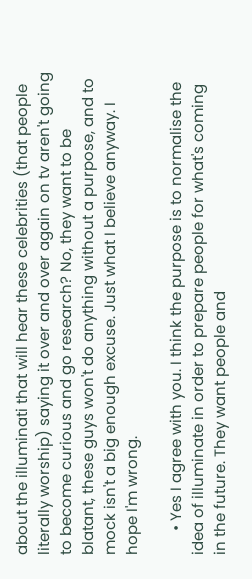about the illuminati that will hear these celebrities (that people literally worship) saying it over and over again on tv aren't going to become curious and go research? No, they want to be blatant, these guys won't do anything without a purpose, and to mock isn't a big enough excuse. Just what I believe anyway. I hope I'm wrong.

      • Yes I agree with you. I think the purpose is to normalise the idea of illuminate in order to prepare people for what's coming in the future. They want people and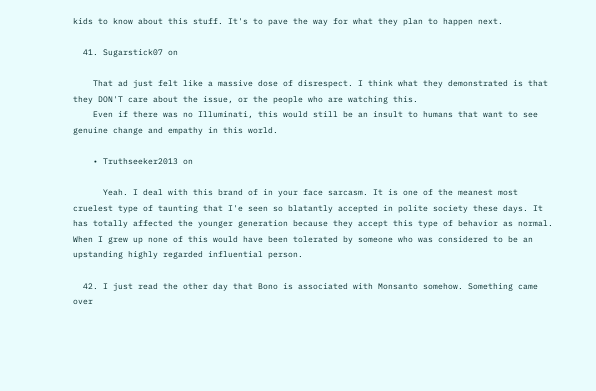kids to know about this stuff. It's to pave the way for what they plan to happen next.

  41. Sugarstick07 on

    That ad just felt like a massive dose of disrespect. I think what they demonstrated is that they DON'T care about the issue, or the people who are watching this.
    Even if there was no Illuminati, this would still be an insult to humans that want to see genuine change and empathy in this world.

    • Truthseeker2013 on

      Yeah. I deal with this brand of in your face sarcasm. It is one of the meanest most cruelest type of taunting that I'e seen so blatantly accepted in polite society these days. It has totally affected the younger generation because they accept this type of behavior as normal. When I grew up none of this would have been tolerated by someone who was considered to be an upstanding highly regarded influential person.

  42. I just read the other day that Bono is associated with Monsanto somehow. Something came over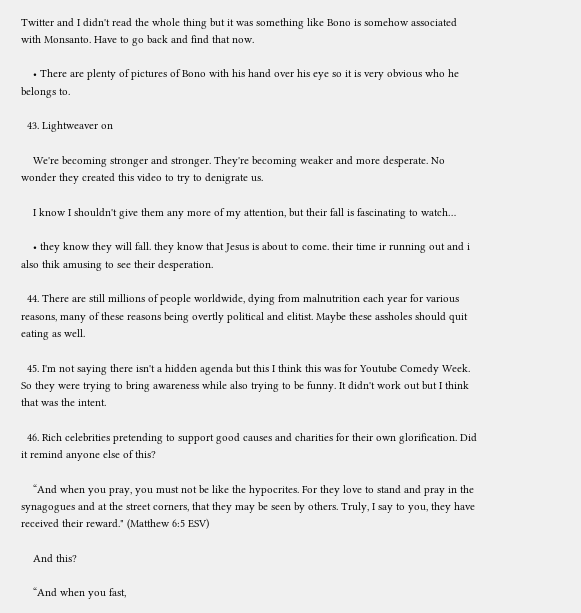Twitter and I didn't read the whole thing but it was something like Bono is somehow associated with Monsanto. Have to go back and find that now.

    • There are plenty of pictures of Bono with his hand over his eye so it is very obvious who he belongs to.

  43. Lightweaver on

    We're becoming stronger and stronger. They're becoming weaker and more desperate. No wonder they created this video to try to denigrate us.

    I know I shouldn't give them any more of my attention, but their fall is fascinating to watch…

    • they know they will fall. they know that Jesus is about to come. their time ir running out and i also thik amusing to see their desperation.

  44. There are still millions of people worldwide, dying from malnutrition each year for various reasons, many of these reasons being overtly political and elitist. Maybe these assholes should quit eating as well.

  45. I'm not saying there isn't a hidden agenda but this I think this was for Youtube Comedy Week. So they were trying to bring awareness while also trying to be funny. It didn't work out but I think that was the intent.

  46. Rich celebrities pretending to support good causes and charities for their own glorification. Did it remind anyone else of this?

    “And when you pray, you must not be like the hypocrites. For they love to stand and pray in the synagogues and at the street corners, that they may be seen by others. Truly, I say to you, they have received their reward." (Matthew 6:5 ESV)

    And this?

    “And when you fast,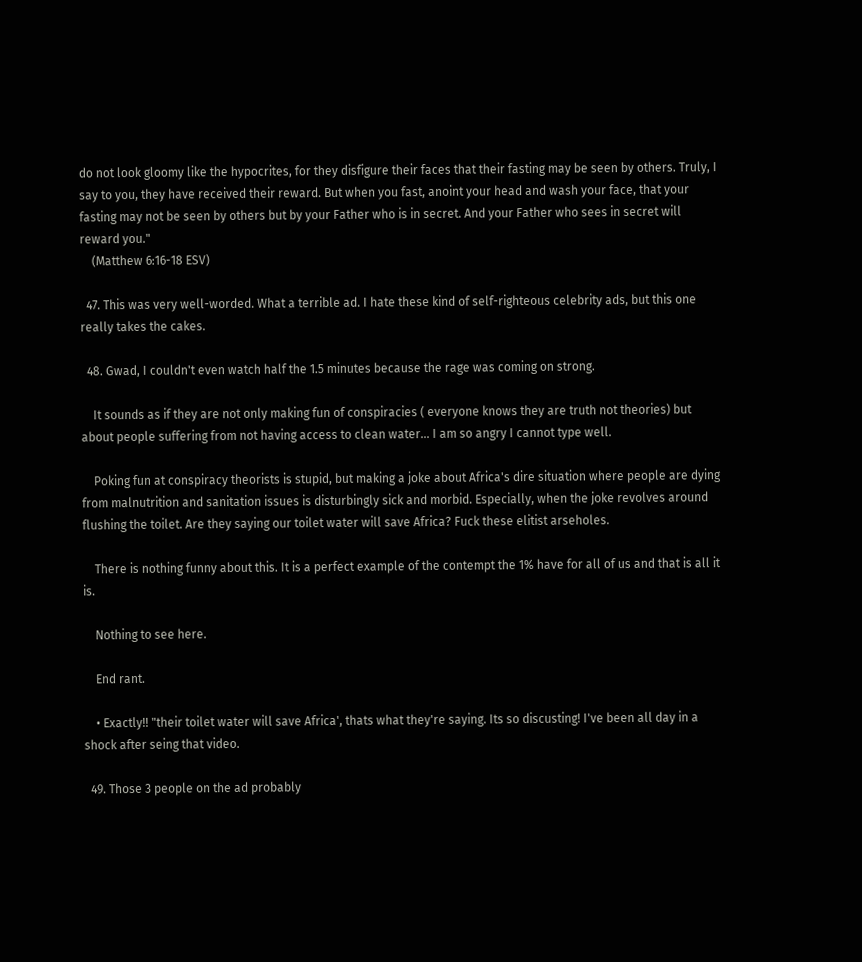do not look gloomy like the hypocrites, for they disfigure their faces that their fasting may be seen by others. Truly, I say to you, they have received their reward. But when you fast, anoint your head and wash your face, that your fasting may not be seen by others but by your Father who is in secret. And your Father who sees in secret will reward you."
    (Matthew 6:16-18 ESV)

  47. This was very well-worded. What a terrible ad. I hate these kind of self-righteous celebrity ads, but this one really takes the cakes.

  48. Gwad, I couldn't even watch half the 1.5 minutes because the rage was coming on strong.

    It sounds as if they are not only making fun of conspiracies ( everyone knows they are truth not theories) but about people suffering from not having access to clean water… I am so angry I cannot type well.

    Poking fun at conspiracy theorists is stupid, but making a joke about Africa's dire situation where people are dying from malnutrition and sanitation issues is disturbingly sick and morbid. Especially, when the joke revolves around flushing the toilet. Are they saying our toilet water will save Africa? Fuck these elitist arseholes.

    There is nothing funny about this. It is a perfect example of the contempt the 1% have for all of us and that is all it is.

    Nothing to see here.

    End rant.

    • Exactly!! "their toilet water will save Africa', thats what they're saying. Its so discusting! I've been all day in a shock after seing that video.

  49. Those 3 people on the ad probably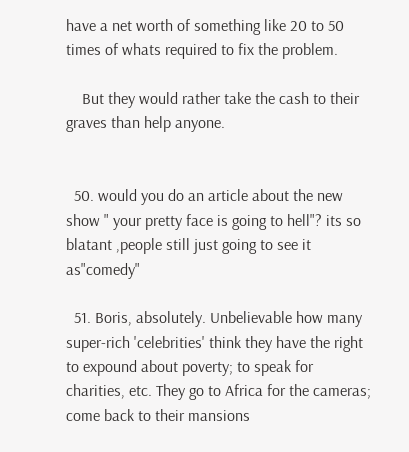have a net worth of something like 20 to 50 times of whats required to fix the problem.

    But they would rather take the cash to their graves than help anyone.


  50. would you do an article about the new show " your pretty face is going to hell"? its so blatant ,people still just going to see it as"comedy"

  51. Boris, absolutely. Unbelievable how many super-rich 'celebrities' think they have the right to expound about poverty; to speak for charities, etc. They go to Africa for the cameras; come back to their mansions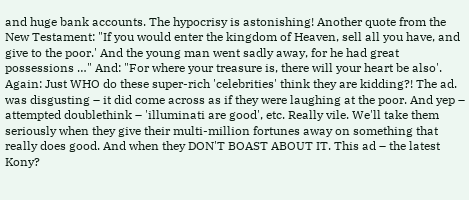and huge bank accounts. The hypocrisy is astonishing! Another quote from the New Testament: "If you would enter the kingdom of Heaven, sell all you have, and give to the poor.' And the young man went sadly away, for he had great possessions …" And: "For where your treasure is, there will your heart be also'. Again: Just WHO do these super-rich 'celebrities' think they are kidding?! The ad. was disgusting – it did come across as if they were laughing at the poor. And yep – attempted doublethink – 'illuminati are good', etc. Really vile. We'll take them seriously when they give their multi-million fortunes away on something that really does good. And when they DON'T BOAST ABOUT IT. This ad – the latest Kony?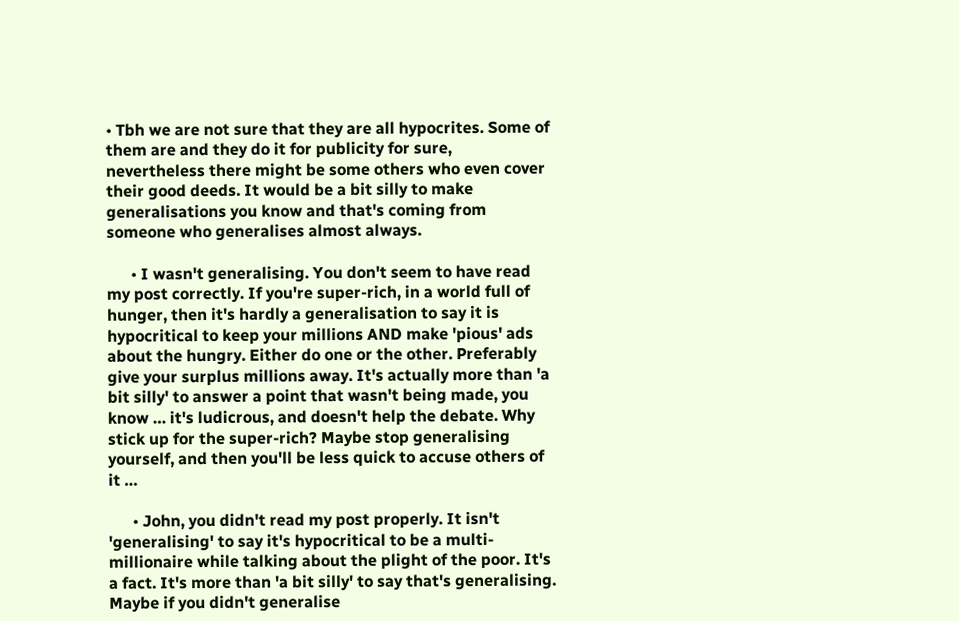• Tbh we are not sure that they are all hypocrites. Some of them are and they do it for publicity for sure, nevertheless there might be some others who even cover their good deeds. It would be a bit silly to make generalisations you know and that's coming from someone who generalises almost always.

      • I wasn't generalising. You don't seem to have read my post correctly. If you're super-rich, in a world full of hunger, then it's hardly a generalisation to say it is hypocritical to keep your millions AND make 'pious' ads about the hungry. Either do one or the other. Preferably give your surplus millions away. It's actually more than 'a bit silly' to answer a point that wasn't being made, you know … it's ludicrous, and doesn't help the debate. Why stick up for the super-rich? Maybe stop generalising yourself, and then you'll be less quick to accuse others of it …

      • John, you didn't read my post properly. It isn't 'generalising' to say it's hypocritical to be a multi-millionaire while talking about the plight of the poor. It's a fact. It's more than 'a bit silly' to say that's generalising. Maybe if you didn't generalise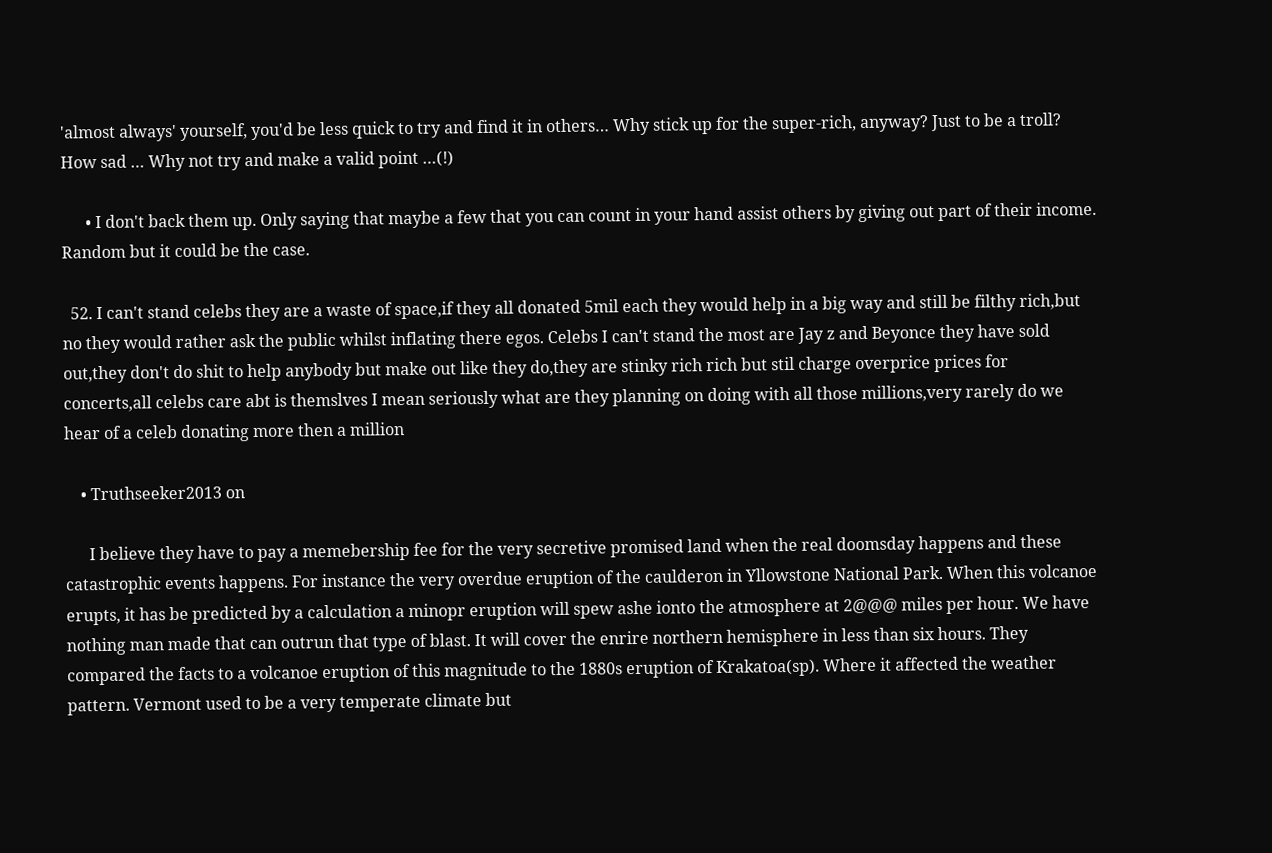'almost always' yourself, you'd be less quick to try and find it in others… Why stick up for the super-rich, anyway? Just to be a troll? How sad … Why not try and make a valid point …(!)

      • I don't back them up. Only saying that maybe a few that you can count in your hand assist others by giving out part of their income. Random but it could be the case.

  52. I can't stand celebs they are a waste of space,if they all donated 5mil each they would help in a big way and still be filthy rich,but no they would rather ask the public whilst inflating there egos. Celebs I can't stand the most are Jay z and Beyonce they have sold out,they don't do shit to help anybody but make out like they do,they are stinky rich rich but stil charge overprice prices for concerts,all celebs care abt is themslves I mean seriously what are they planning on doing with all those millions,very rarely do we hear of a celeb donating more then a million

    • Truthseeker2013 on

      I believe they have to pay a memebership fee for the very secretive promised land when the real doomsday happens and these catastrophic events happens. For instance the very overdue eruption of the caulderon in Yllowstone National Park. When this volcanoe erupts, it has be predicted by a calculation a minopr eruption will spew ashe ionto the atmosphere at 2@@@ miles per hour. We have nothing man made that can outrun that type of blast. It will cover the enrire northern hemisphere in less than six hours. They compared the facts to a volcanoe eruption of this magnitude to the 1880s eruption of Krakatoa(sp). Where it affected the weather pattern. Vermont used to be a very temperate climate but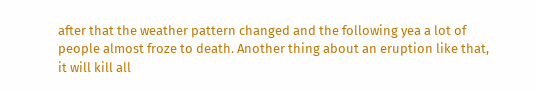after that the weather pattern changed and the following yea a lot of people almost froze to death. Another thing about an eruption like that, it will kill all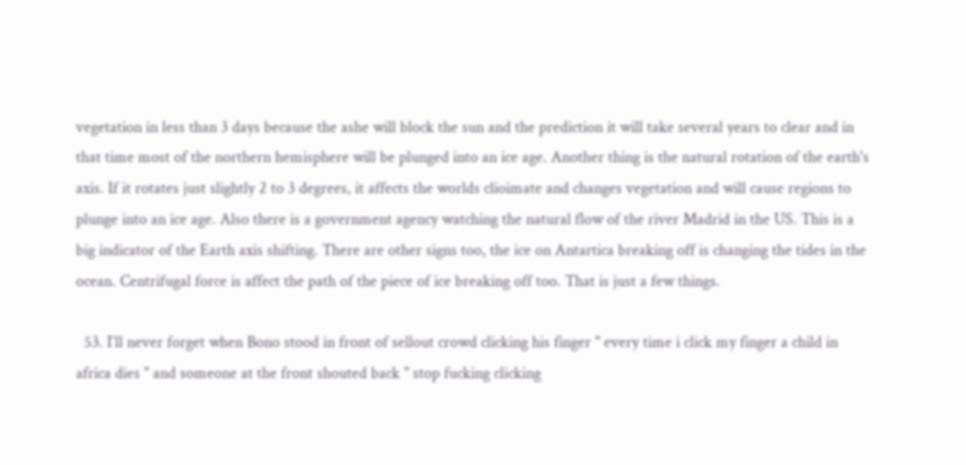vegetation in less than 3 days because the ashe will block the sun and the prediction it will take several years to clear and in that time most of the northern hemisphere will be plunged into an ice age. Another thing is the natural rotation of the earth's axis. If it rotates just slightly 2 to 3 degrees, it affects the worlds clioimate and changes vegetation and will cause regions to plunge into an ice age. Also there is a government agency watching the natural flow of the river Madrid in the US. This is a big indicator of the Earth axis shifting. There are other signs too, the ice on Antartica breaking off is changing the tides in the ocean. Centrifugal force is affect the path of the piece of ice breaking off too. That is just a few things.

  53. I`ll never forget when Bono stood in front of sellout crowd clicking his finger " every time i click my finger a child in africa dies " and someone at the front shouted back " stop fucking clicking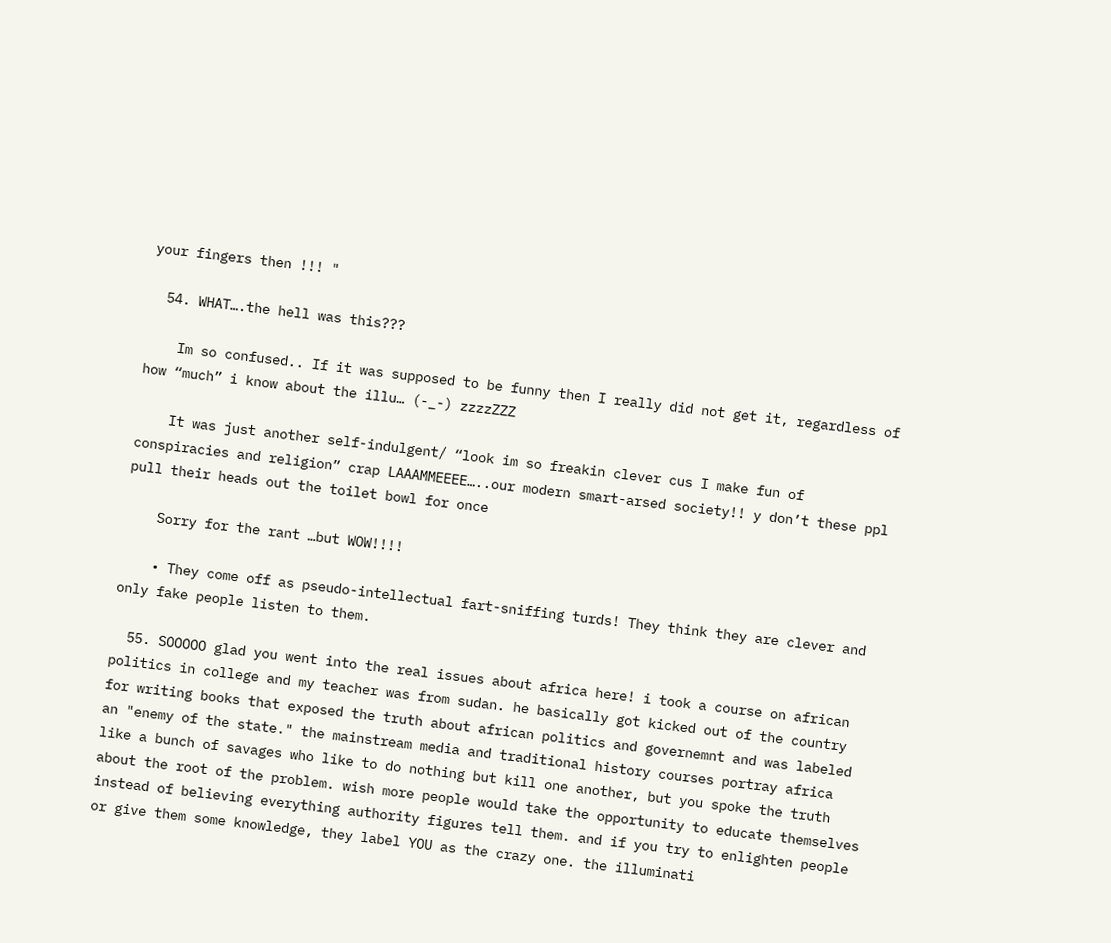your fingers then !!! "

  54. WHAT….the hell was this???

    Im so confused.. If it was supposed to be funny then I really did not get it, regardless of how “much” i know about the illu… (-_-) zzzzZZZ

    It was just another self-indulgent/ “look im so freakin clever cus I make fun of conspiracies and religion” crap LAAAMMEEEE…..our modern smart-arsed society!! y don’t these ppl pull their heads out the toilet bowl for once

    Sorry for the rant …but WOW!!!!

    • They come off as pseudo-intellectual fart-sniffing turds! They think they are clever and only fake people listen to them.

  55. SOOOOO glad you went into the real issues about africa here! i took a course on african politics in college and my teacher was from sudan. he basically got kicked out of the country for writing books that exposed the truth about african politics and governemnt and was labeled an "enemy of the state." the mainstream media and traditional history courses portray africa like a bunch of savages who like to do nothing but kill one another, but you spoke the truth about the root of the problem. wish more people would take the opportunity to educate themselves instead of believing everything authority figures tell them. and if you try to enlighten people or give them some knowledge, they label YOU as the crazy one. the illuminati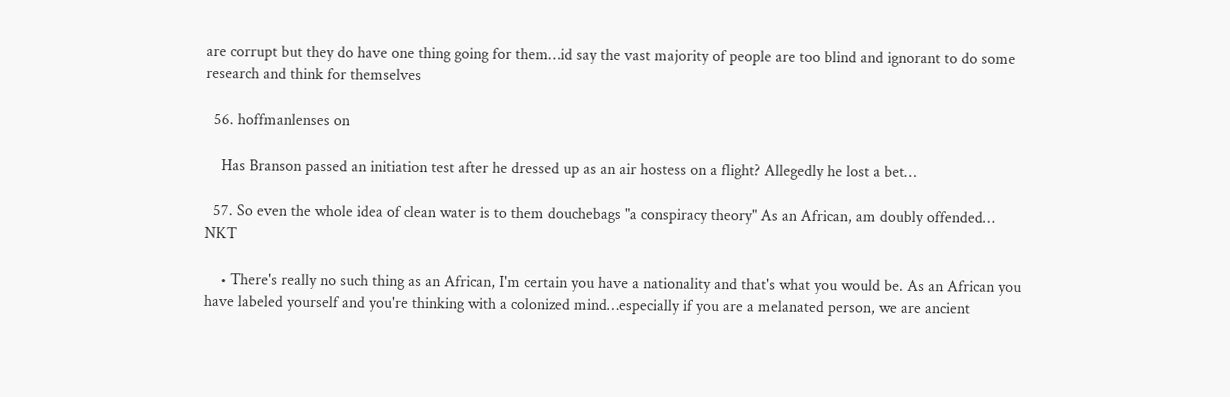are corrupt but they do have one thing going for them…id say the vast majority of people are too blind and ignorant to do some research and think for themselves

  56. hoffmanlenses on

    Has Branson passed an initiation test after he dressed up as an air hostess on a flight? Allegedly he lost a bet…

  57. So even the whole idea of clean water is to them douchebags "a conspiracy theory" As an African, am doubly offended… NKT

    • There's really no such thing as an African, I'm certain you have a nationality and that's what you would be. As an African you have labeled yourself and you're thinking with a colonized mind…especially if you are a melanated person, we are ancient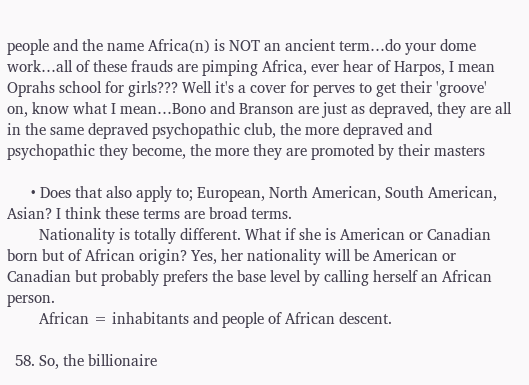people and the name Africa(n) is NOT an ancient term…do your dome work…all of these frauds are pimping Africa, ever hear of Harpos, I mean Oprahs school for girls??? Well it's a cover for perves to get their 'groove' on, know what I mean…Bono and Branson are just as depraved, they are all in the same depraved psychopathic club, the more depraved and psychopathic they become, the more they are promoted by their masters

      • Does that also apply to; European, North American, South American, Asian? I think these terms are broad terms.
        Nationality is totally different. What if she is American or Canadian born but of African origin? Yes, her nationality will be American or Canadian but probably prefers the base level by calling herself an African person.
        African = inhabitants and people of African descent.

  58. So, the billionaire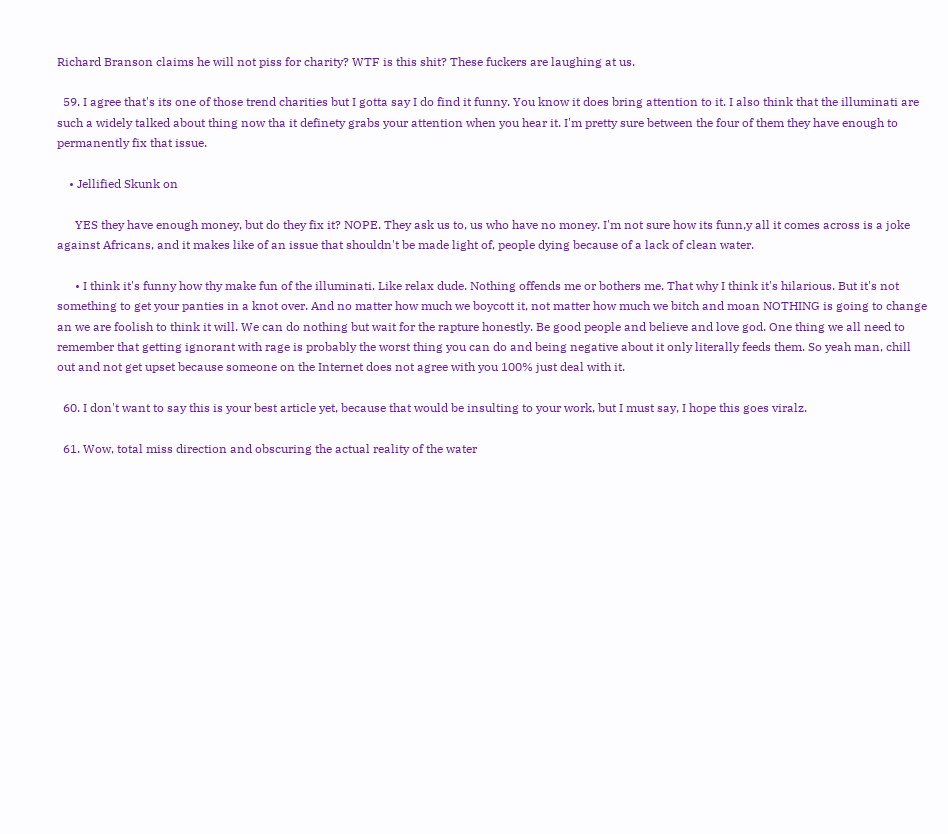Richard Branson claims he will not piss for charity? WTF is this shit? These fuckers are laughing at us.

  59. I agree that's its one of those trend charities but I gotta say I do find it funny. You know it does bring attention to it. I also think that the illuminati are such a widely talked about thing now tha it definety grabs your attention when you hear it. I'm pretty sure between the four of them they have enough to permanently fix that issue.

    • Jellified Skunk on

      YES they have enough money, but do they fix it? NOPE. They ask us to, us who have no money. I'm not sure how its funn,y all it comes across is a joke against Africans, and it makes like of an issue that shouldn't be made light of, people dying because of a lack of clean water.

      • I think it's funny how thy make fun of the illuminati. Like relax dude. Nothing offends me or bothers me. That why I think it's hilarious. But it's not something to get your panties in a knot over. And no matter how much we boycott it, not matter how much we bitch and moan NOTHING is going to change an we are foolish to think it will. We can do nothing but wait for the rapture honestly. Be good people and believe and love god. One thing we all need to remember that getting ignorant with rage is probably the worst thing you can do and being negative about it only literally feeds them. So yeah man, chill out and not get upset because someone on the Internet does not agree with you 100% just deal with it.

  60. I don't want to say this is your best article yet, because that would be insulting to your work, but I must say, I hope this goes viralz.

  61. Wow, total miss direction and obscuring the actual reality of the water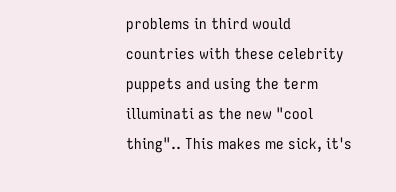problems in third would countries with these celebrity puppets and using the term illuminati as the new "cool thing".. This makes me sick, it's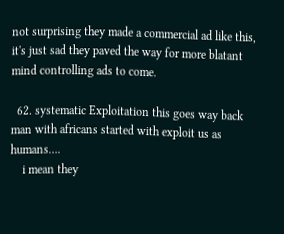not surprising they made a commercial ad like this, it's just sad they paved the way for more blatant mind controlling ads to come.

  62. systematic Exploitation this goes way back man with africans started with exploit us as humans….
    i mean they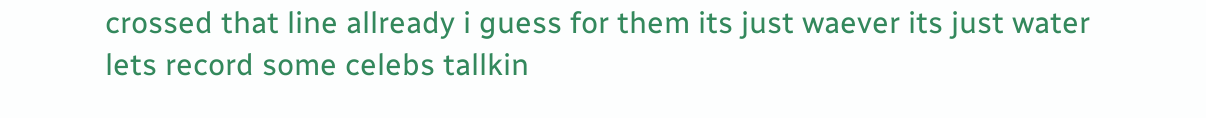crossed that line allready i guess for them its just waever its just water lets record some celebs tallkin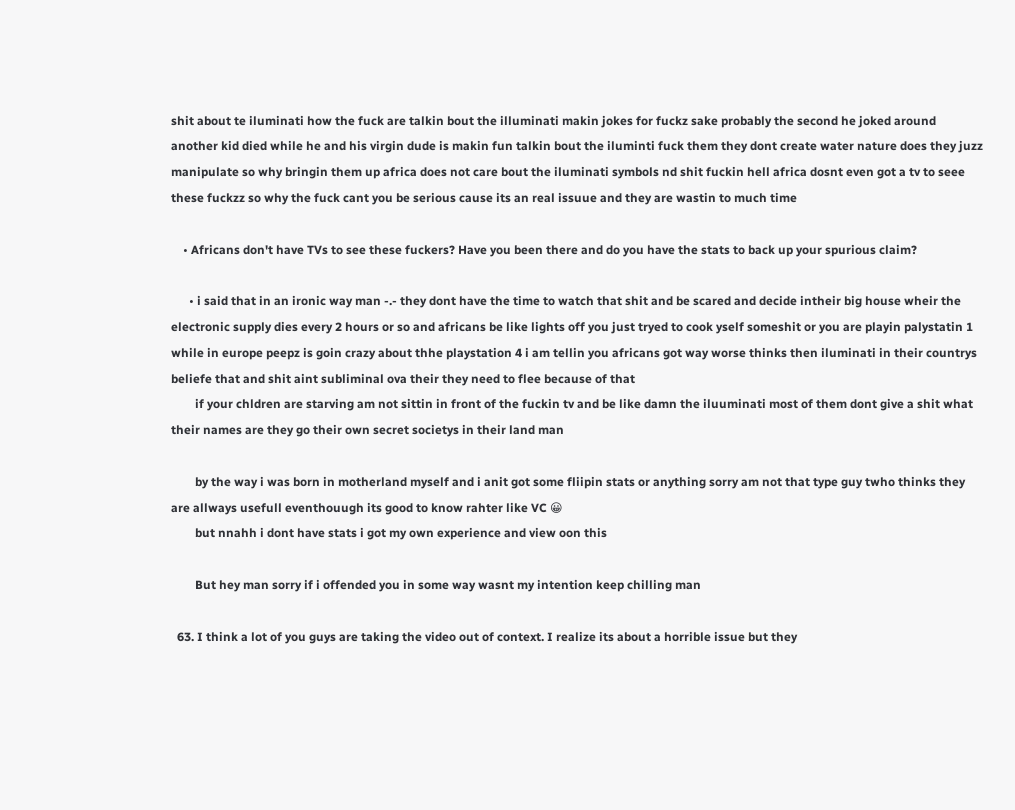shit about te iluminati how the fuck are talkin bout the illuminati makin jokes for fuckz sake probably the second he joked around another kid died while he and his virgin dude is makin fun talkin bout the iluminti fuck them they dont create water nature does they juzz manipulate so why bringin them up africa does not care bout the iluminati symbols nd shit fuckin hell africa dosnt even got a tv to seee these fuckzz so why the fuck cant you be serious cause its an real issuue and they are wastin to much time

    • Africans don't have TVs to see these fuckers? Have you been there and do you have the stats to back up your spurious claim?

      • i said that in an ironic way man -.- they dont have the time to watch that shit and be scared and decide intheir big house wheir the electronic supply dies every 2 hours or so and africans be like lights off you just tryed to cook yself someshit or you are playin palystatin 1 while in europe peepz is goin crazy about thhe playstation 4 i am tellin you africans got way worse thinks then iluminati in their countrys beliefe that and shit aint subliminal ova their they need to flee because of that
        if your chldren are starving am not sittin in front of the fuckin tv and be like damn the iluuminati most of them dont give a shit what their names are they go their own secret societys in their land man

        by the way i was born in motherland myself and i anit got some fliipin stats or anything sorry am not that type guy twho thinks they are allways usefull eventhouugh its good to know rahter like VC 😀
        but nnahh i dont have stats i got my own experience and view oon this

        But hey man sorry if i offended you in some way wasnt my intention keep chilling man

  63. I think a lot of you guys are taking the video out of context. I realize its about a horrible issue but they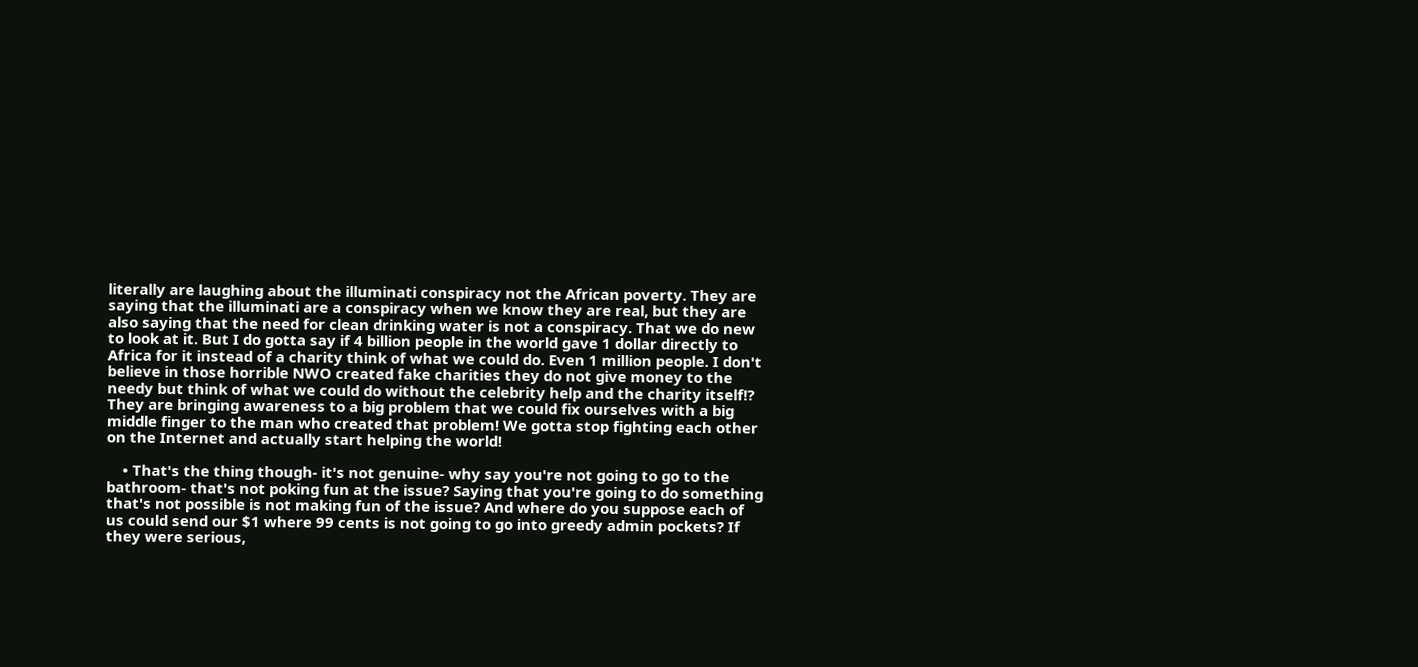literally are laughing about the illuminati conspiracy not the African poverty. They are saying that the illuminati are a conspiracy when we know they are real, but they are also saying that the need for clean drinking water is not a conspiracy. That we do new to look at it. But I do gotta say if 4 billion people in the world gave 1 dollar directly to Africa for it instead of a charity think of what we could do. Even 1 million people. I don't believe in those horrible NWO created fake charities they do not give money to the needy but think of what we could do without the celebrity help and the charity itself!? They are bringing awareness to a big problem that we could fix ourselves with a big middle finger to the man who created that problem! We gotta stop fighting each other on the Internet and actually start helping the world!

    • That's the thing though- it's not genuine- why say you're not going to go to the bathroom- that's not poking fun at the issue? Saying that you're going to do something that's not possible is not making fun of the issue? And where do you suppose each of us could send our $1 where 99 cents is not going to go into greedy admin pockets? If they were serious,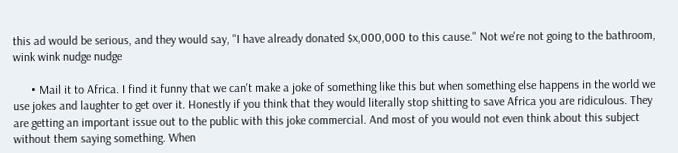this ad would be serious, and they would say, "I have already donated $x,000,000 to this cause." Not we're not going to the bathroom, wink wink nudge nudge

      • Mail it to Africa. I find it funny that we can't make a joke of something like this but when something else happens in the world we use jokes and laughter to get over it. Honestly if you think that they would literally stop shitting to save Africa you are ridiculous. They are getting an important issue out to the public with this joke commercial. And most of you would not even think about this subject without them saying something. When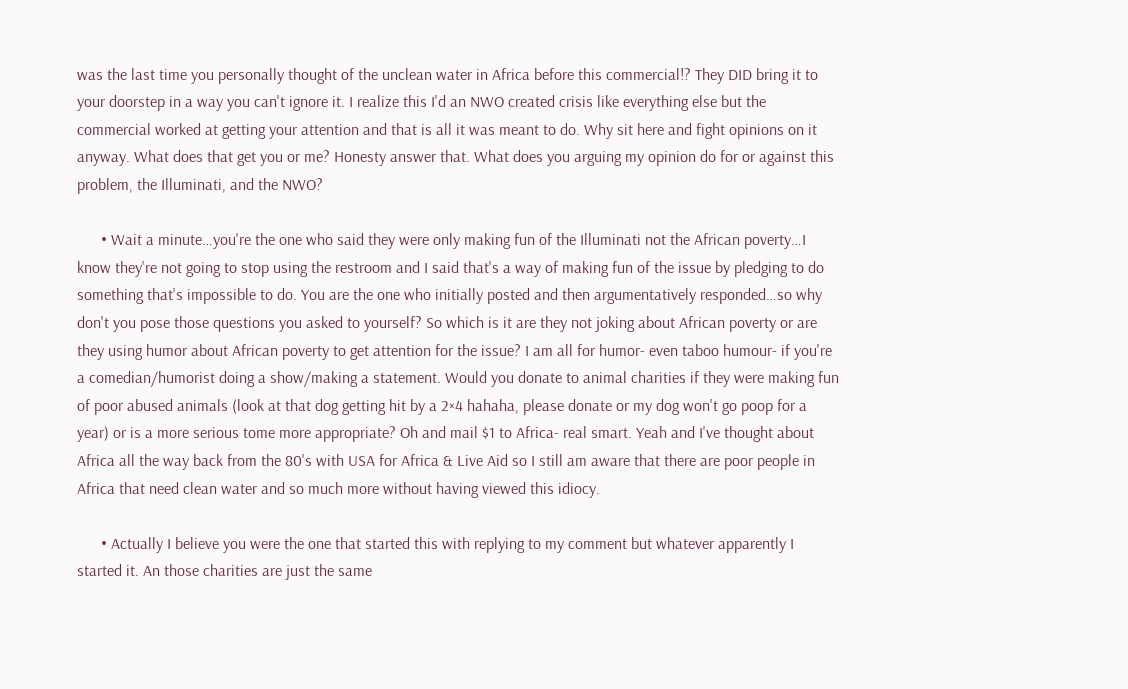was the last time you personally thought of the unclean water in Africa before this commercial!? They DID bring it to your doorstep in a way you can't ignore it. I realize this I'd an NWO created crisis like everything else but the commercial worked at getting your attention and that is all it was meant to do. Why sit here and fight opinions on it anyway. What does that get you or me? Honesty answer that. What does you arguing my opinion do for or against this problem, the Illuminati, and the NWO?

      • Wait a minute…you're the one who said they were only making fun of the Illuminati not the African poverty…I know they're not going to stop using the restroom and I said that's a way of making fun of the issue by pledging to do something that's impossible to do. You are the one who initially posted and then argumentatively responded…so why don't you pose those questions you asked to yourself? So which is it are they not joking about African poverty or are they using humor about African poverty to get attention for the issue? I am all for humor- even taboo humour- if you're a comedian/humorist doing a show/making a statement. Would you donate to animal charities if they were making fun of poor abused animals (look at that dog getting hit by a 2×4 hahaha, please donate or my dog won't go poop for a year) or is a more serious tome more appropriate? Oh and mail $1 to Africa- real smart. Yeah and I've thought about Africa all the way back from the 80's with USA for Africa & Live Aid so I still am aware that there are poor people in Africa that need clean water and so much more without having viewed this idiocy.

      • Actually I believe you were the one that started this with replying to my comment but whatever apparently I started it. An those charities are just the same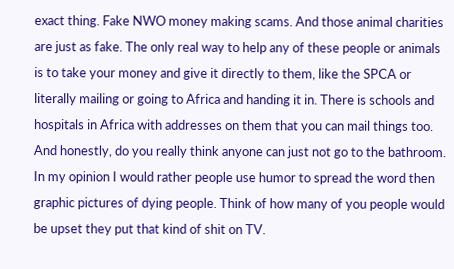exact thing. Fake NWO money making scams. And those animal charities are just as fake. The only real way to help any of these people or animals is to take your money and give it directly to them, like the SPCA or literally mailing or going to Africa and handing it in. There is schools and hospitals in Africa with addresses on them that you can mail things too. And honestly, do you really think anyone can just not go to the bathroom. In my opinion I would rather people use humor to spread the word then graphic pictures of dying people. Think of how many of you people would be upset they put that kind of shit on TV.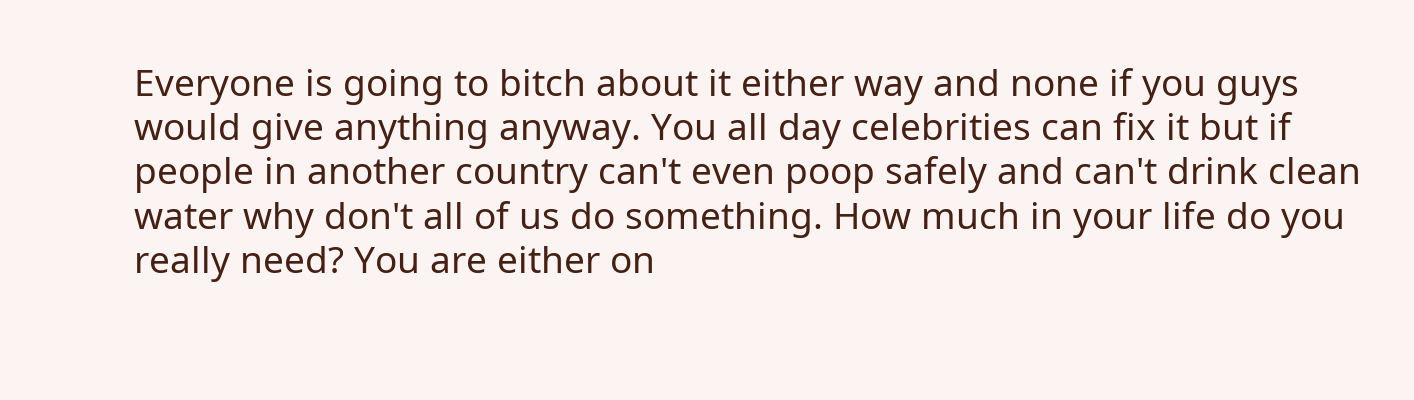Everyone is going to bitch about it either way and none if you guys would give anything anyway. You all day celebrities can fix it but if people in another country can't even poop safely and can't drink clean water why don't all of us do something. How much in your life do you really need? You are either on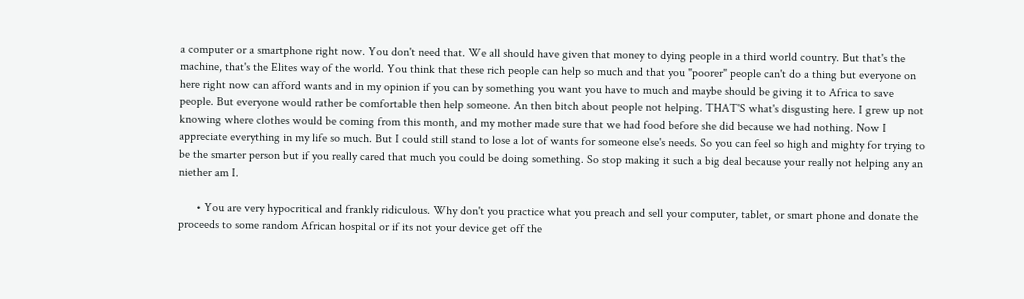a computer or a smartphone right now. You don't need that. We all should have given that money to dying people in a third world country. But that's the machine, that's the Elites way of the world. You think that these rich people can help so much and that you "poorer" people can't do a thing but everyone on here right now can afford wants and in my opinion if you can by something you want you have to much and maybe should be giving it to Africa to save people. But everyone would rather be comfortable then help someone. An then bitch about people not helping. THAT'S what's disgusting here. I grew up not knowing where clothes would be coming from this month, and my mother made sure that we had food before she did because we had nothing. Now I appreciate everything in my life so much. But I could still stand to lose a lot of wants for someone else's needs. So you can feel so high and mighty for trying to be the smarter person but if you really cared that much you could be doing something. So stop making it such a big deal because your really not helping any an niether am I.

      • You are very hypocritical and frankly ridiculous. Why don't you practice what you preach and sell your computer, tablet, or smart phone and donate the proceeds to some random African hospital or if its not your device get off the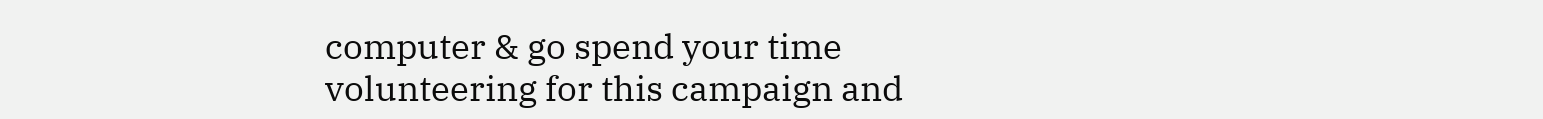computer & go spend your time volunteering for this campaign and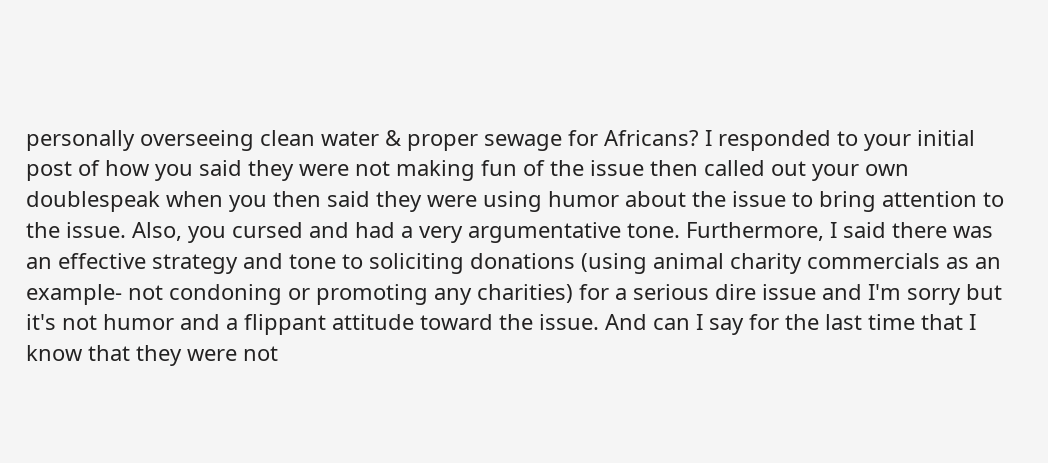personally overseeing clean water & proper sewage for Africans? I responded to your initial post of how you said they were not making fun of the issue then called out your own doublespeak when you then said they were using humor about the issue to bring attention to the issue. Also, you cursed and had a very argumentative tone. Furthermore, I said there was an effective strategy and tone to soliciting donations (using animal charity commercials as an example- not condoning or promoting any charities) for a serious dire issue and I'm sorry but it's not humor and a flippant attitude toward the issue. And can I say for the last time that I know that they were not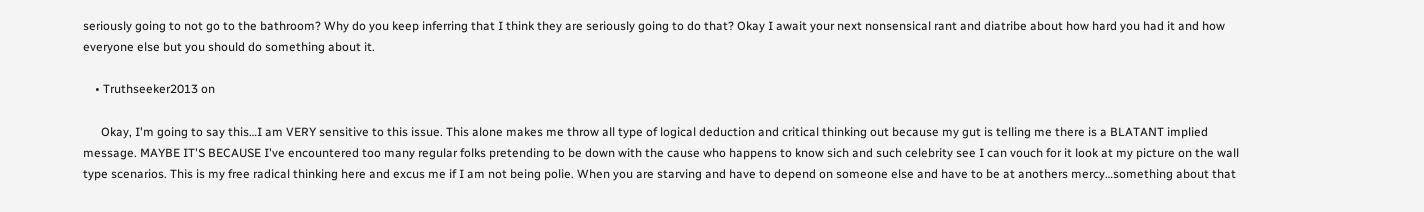seriously going to not go to the bathroom? Why do you keep inferring that I think they are seriously going to do that? Okay I await your next nonsensical rant and diatribe about how hard you had it and how everyone else but you should do something about it.

    • Truthseeker2013 on

      Okay, I'm going to say this…I am VERY sensitive to this issue. This alone makes me throw all type of logical deduction and critical thinking out because my gut is telling me there is a BLATANT implied message. MAYBE IT'S BECAUSE I've encountered too many regular folks pretending to be down with the cause who happens to know sich and such celebrity see I can vouch for it look at my picture on the wall type scenarios. This is my free radical thinking here and excus me if I am not being polie. When you are starving and have to depend on someone else and have to be at anothers mercy…something about that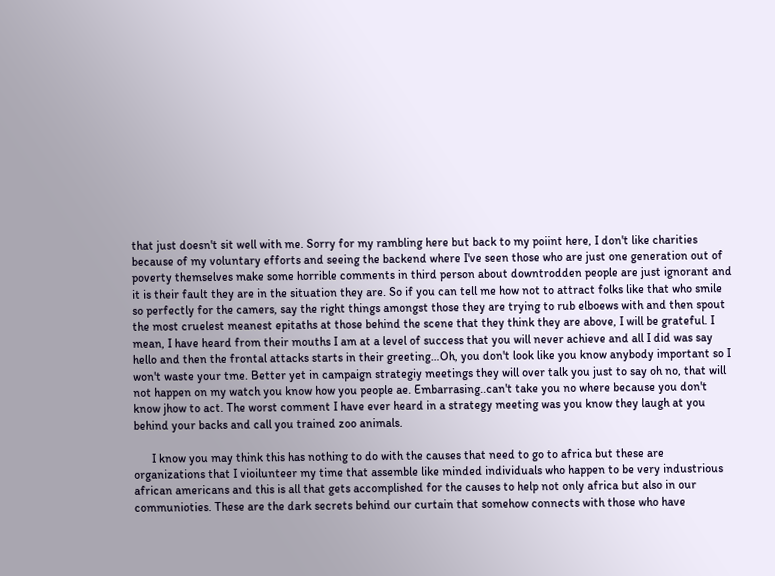that just doesn't sit well with me. Sorry for my rambling here but back to my poiint here, I don't like charities because of my voluntary efforts and seeing the backend where I've seen those who are just one generation out of poverty themselves make some horrible comments in third person about downtrodden people are just ignorant and it is their fault they are in the situation they are. So if you can tell me how not to attract folks like that who smile so perfectly for the camers, say the right things amongst those they are trying to rub elboews with and then spout the most cruelest meanest epitaths at those behind the scene that they think they are above, I will be grateful. I mean, I have heard from their mouths I am at a level of success that you will never achieve and all I did was say hello and then the frontal attacks starts in their greeting…Oh, you don't look like you know anybody important so I won't waste your tme. Better yet in campaign strategiy meetings they will over talk you just to say oh no, that will not happen on my watch you know how you people ae. Embarrasing..can't take you no where because you don't know jhow to act. The worst comment I have ever heard in a strategy meeting was you know they laugh at you behind your backs and call you trained zoo animals.

      I know you may think this has nothing to do with the causes that need to go to africa but these are organizations that I vioilunteer my time that assemble like minded individuals who happen to be very industrious african americans and this is all that gets accomplished for the causes to help not only africa but also in our communioties. These are the dark secrets behind our curtain that somehow connects with those who have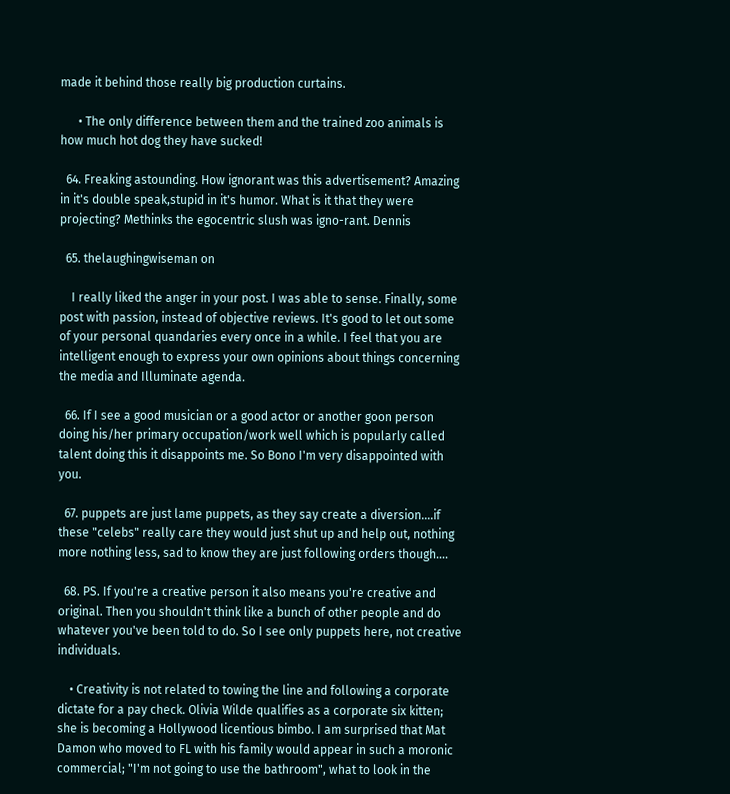made it behind those really big production curtains.

      • The only difference between them and the trained zoo animals is how much hot dog they have sucked!

  64. Freaking astounding. How ignorant was this advertisement? Amazing in it's double speak,stupid in it's humor. What is it that they were projecting? Methinks the egocentric slush was igno-rant. Dennis

  65. thelaughingwiseman on

    I really liked the anger in your post. I was able to sense. Finally, some post with passion, instead of objective reviews. It's good to let out some of your personal quandaries every once in a while. I feel that you are intelligent enough to express your own opinions about things concerning the media and Illuminate agenda.

  66. If I see a good musician or a good actor or another goon person doing his/her primary occupation/work well which is popularly called talent doing this it disappoints me. So Bono I'm very disappointed with you.

  67. puppets are just lame puppets, as they say create a diversion….if these "celebs" really care they would just shut up and help out, nothing more nothing less, sad to know they are just following orders though….

  68. PS. If you're a creative person it also means you're creative and original. Then you shouldn't think like a bunch of other people and do whatever you've been told to do. So I see only puppets here, not creative individuals.

    • Creativity is not related to towing the line and following a corporate dictate for a pay check. Olivia Wilde qualifies as a corporate six kitten; she is becoming a Hollywood licentious bimbo. I am surprised that Mat Damon who moved to FL with his family would appear in such a moronic commercial; "I'm not going to use the bathroom", what to look in the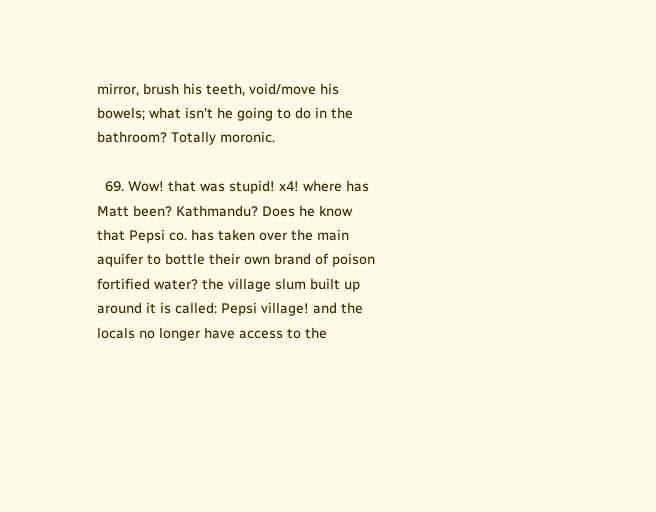mirror, brush his teeth, void/move his bowels; what isn't he going to do in the bathroom? Totally moronic.

  69. Wow! that was stupid! x4! where has Matt been? Kathmandu? Does he know that Pepsi co. has taken over the main aquifer to bottle their own brand of poison fortified water? the village slum built up around it is called: Pepsi village! and the locals no longer have access to the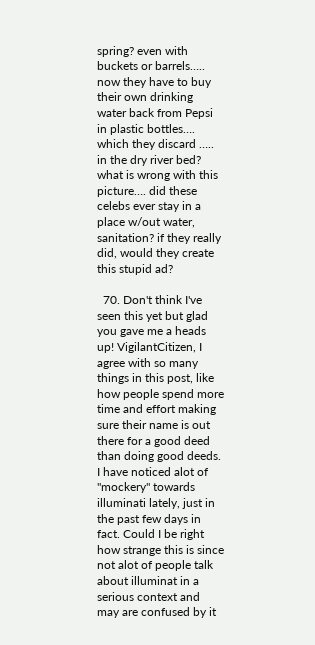spring? even with buckets or barrels….. now they have to buy their own drinking water back from Pepsi in plastic bottles…. which they discard ….. in the dry river bed? what is wrong with this picture…. did these celebs ever stay in a place w/out water, sanitation? if they really did, would they create this stupid ad?

  70. Don't think I've seen this yet but glad you gave me a heads up! VigilantCitizen, I agree with so many things in this post, like how people spend more time and effort making sure their name is out there for a good deed than doing good deeds. I have noticed alot of "mockery" towards illuminati lately, just in the past few days in fact. Could I be right how strange this is since not alot of people talk about illuminat in a serious context and may are confused by it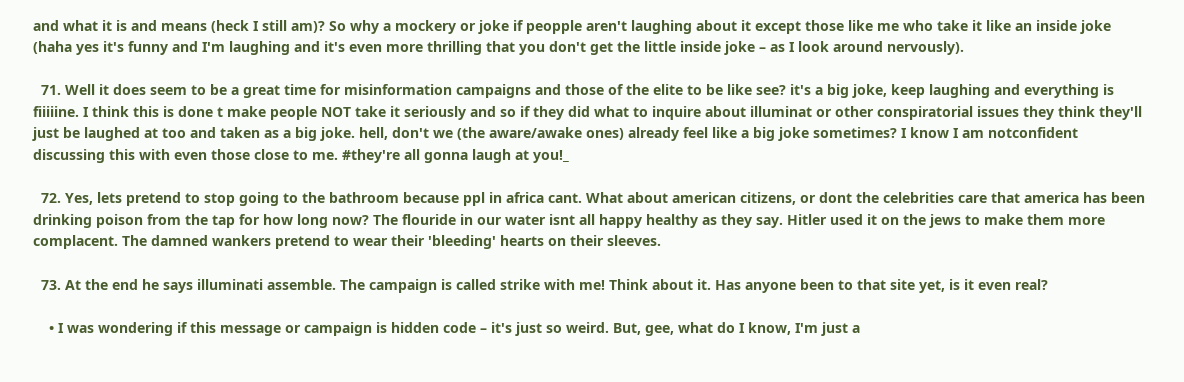and what it is and means (heck I still am)? So why a mockery or joke if peopple aren't laughing about it except those like me who take it like an inside joke (haha yes it's funny and I'm laughing and it's even more thrilling that you don't get the little inside joke – as I look around nervously).

  71. Well it does seem to be a great time for misinformation campaigns and those of the elite to be like see? it's a big joke, keep laughing and everything is fiiiiine. I think this is done t make people NOT take it seriously and so if they did what to inquire about illuminat or other conspiratorial issues they think they'll just be laughed at too and taken as a big joke. hell, don't we (the aware/awake ones) already feel like a big joke sometimes? I know I am notconfident discussing this with even those close to me. #they're all gonna laugh at you!_

  72. Yes, lets pretend to stop going to the bathroom because ppl in africa cant. What about american citizens, or dont the celebrities care that america has been drinking poison from the tap for how long now? The flouride in our water isnt all happy healthy as they say. Hitler used it on the jews to make them more complacent. The damned wankers pretend to wear their 'bleeding' hearts on their sleeves.

  73. At the end he says illuminati assemble. The campaign is called strike with me! Think about it. Has anyone been to that site yet, is it even real?

    • I was wondering if this message or campaign is hidden code – it's just so weird. But, gee, what do I know, I'm just a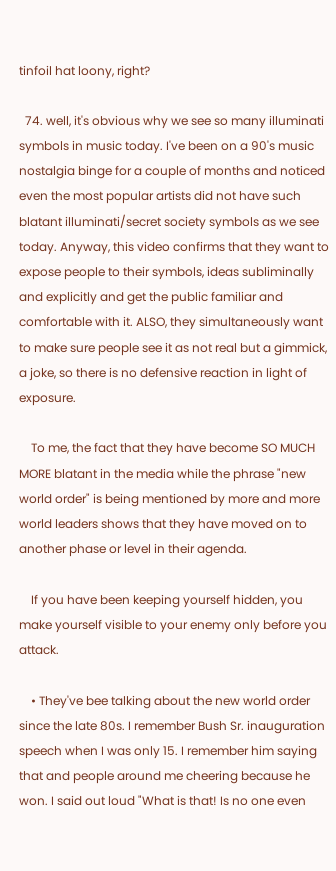tinfoil hat loony, right?

  74. well, it's obvious why we see so many illuminati symbols in music today. I've been on a 90's music nostalgia binge for a couple of months and noticed even the most popular artists did not have such blatant illuminati/secret society symbols as we see today. Anyway, this video confirms that they want to expose people to their symbols, ideas subliminally and explicitly and get the public familiar and comfortable with it. ALSO, they simultaneously want to make sure people see it as not real but a gimmick, a joke, so there is no defensive reaction in light of exposure.

    To me, the fact that they have become SO MUCH MORE blatant in the media while the phrase "new world order" is being mentioned by more and more world leaders shows that they have moved on to another phase or level in their agenda.

    If you have been keeping yourself hidden, you make yourself visible to your enemy only before you attack.

    • They've bee talking about the new world order since the late 80s. I remember Bush Sr. inauguration speech when I was only 15. I remember him saying that and people around me cheering because he won. I said out loud "What is that! Is no one even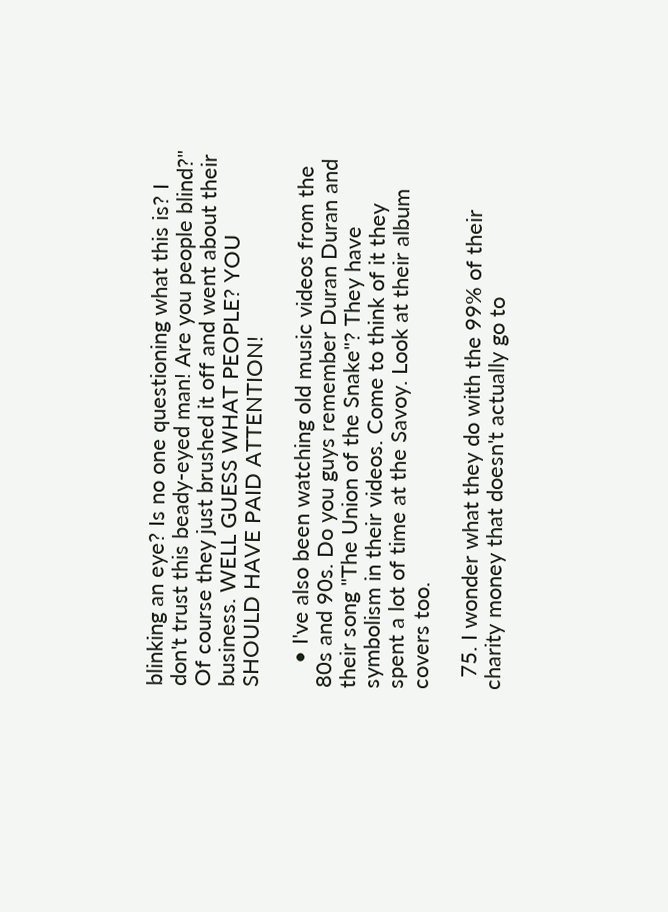blinking an eye? Is no one questioning what this is? I don't trust this beady-eyed man! Are you people blind?" Of course they just brushed it off and went about their business. WELL GUESS WHAT PEOPLE? YOU SHOULD HAVE PAID ATTENTION!

    • I've also been watching old music videos from the 80s and 90s. Do you guys remember Duran Duran and their song "The Union of the Snake"? They have symbolism in their videos. Come to think of it they spent a lot of time at the Savoy. Look at their album covers too.

  75. I wonder what they do with the 99% of their charity money that doesn't actually go to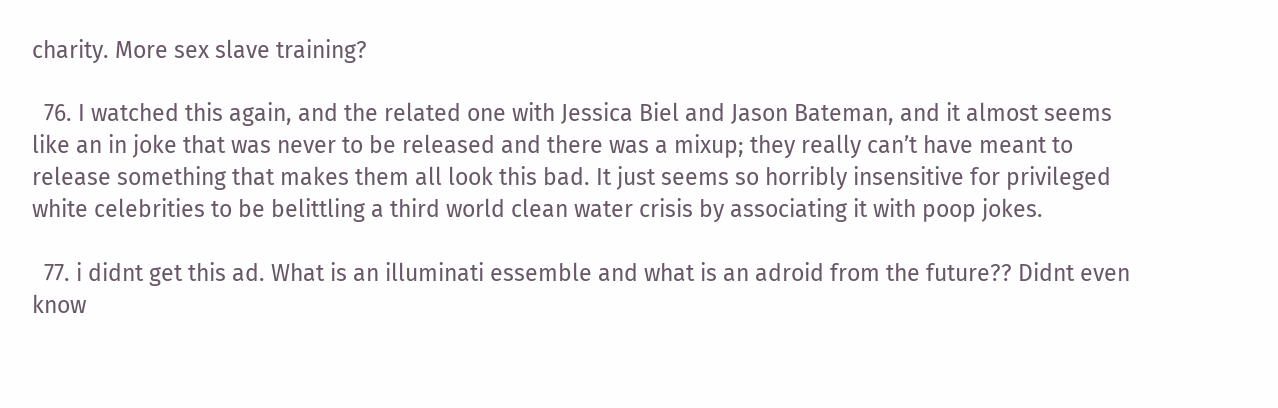charity. More sex slave training?

  76. I watched this again, and the related one with Jessica Biel and Jason Bateman, and it almost seems like an in joke that was never to be released and there was a mixup; they really can’t have meant to release something that makes them all look this bad. It just seems so horribly insensitive for privileged white celebrities to be belittling a third world clean water crisis by associating it with poop jokes.

  77. i didnt get this ad. What is an illuminati essemble and what is an adroid from the future?? Didnt even know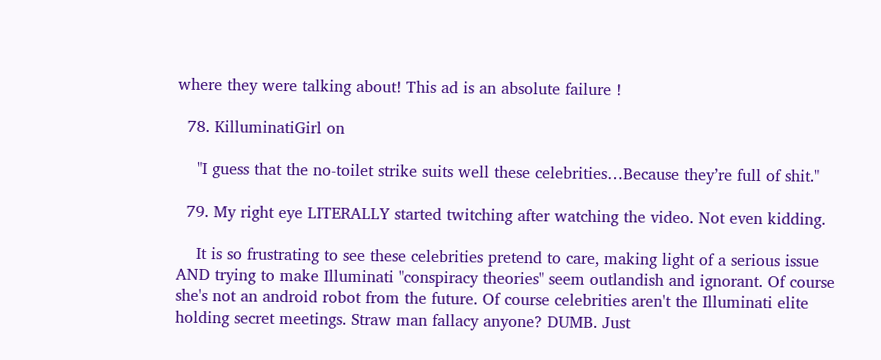where they were talking about! This ad is an absolute failure !

  78. KilluminatiGirl on

    "I guess that the no-toilet strike suits well these celebrities…Because they’re full of shit."

  79. My right eye LITERALLY started twitching after watching the video. Not even kidding.

    It is so frustrating to see these celebrities pretend to care, making light of a serious issue AND trying to make Illuminati "conspiracy theories" seem outlandish and ignorant. Of course she's not an android robot from the future. Of course celebrities aren't the Illuminati elite holding secret meetings. Straw man fallacy anyone? DUMB. Just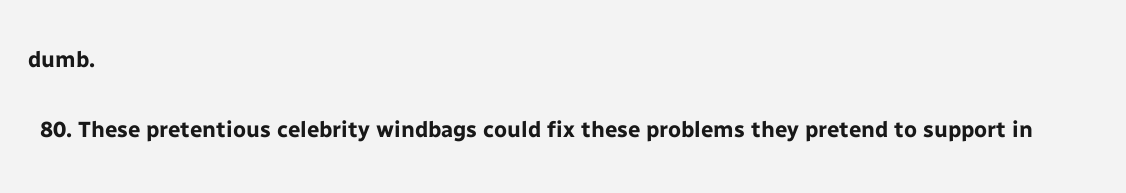dumb.

  80. These pretentious celebrity windbags could fix these problems they pretend to support in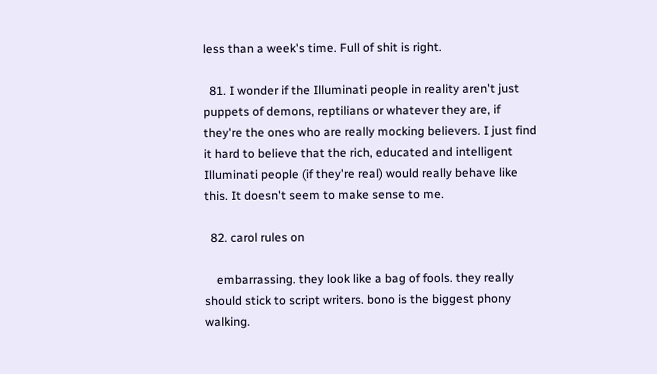less than a week's time. Full of shit is right.

  81. I wonder if the Illuminati people in reality aren't just puppets of demons, reptilians or whatever they are, if they're the ones who are really mocking believers. I just find it hard to believe that the rich, educated and intelligent Illuminati people (if they're real) would really behave like this. It doesn't seem to make sense to me.

  82. carol rules on

    embarrassing. they look like a bag of fools. they really should stick to script writers. bono is the biggest phony walking.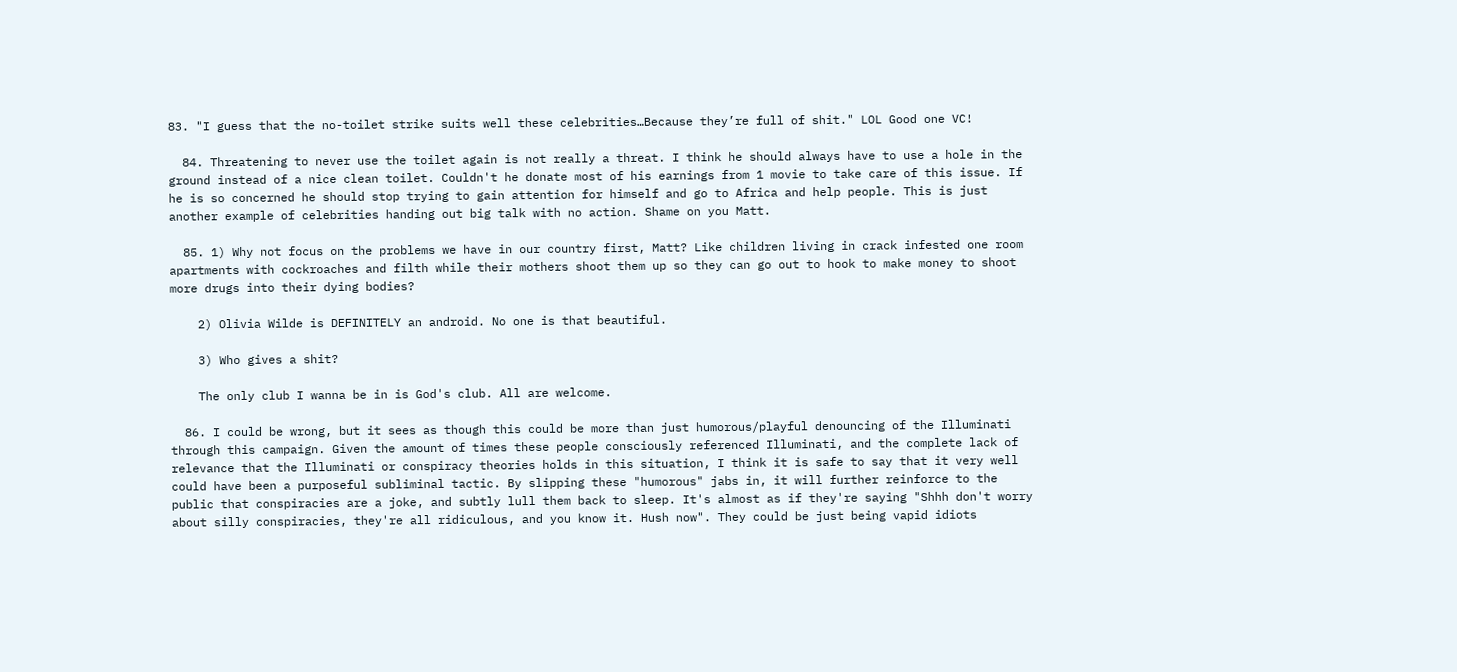83. "I guess that the no-toilet strike suits well these celebrities…Because they’re full of shit." LOL Good one VC!

  84. Threatening to never use the toilet again is not really a threat. I think he should always have to use a hole in the ground instead of a nice clean toilet. Couldn't he donate most of his earnings from 1 movie to take care of this issue. If he is so concerned he should stop trying to gain attention for himself and go to Africa and help people. This is just another example of celebrities handing out big talk with no action. Shame on you Matt.

  85. 1) Why not focus on the problems we have in our country first, Matt? Like children living in crack infested one room apartments with cockroaches and filth while their mothers shoot them up so they can go out to hook to make money to shoot more drugs into their dying bodies?

    2) Olivia Wilde is DEFINITELY an android. No one is that beautiful.

    3) Who gives a shit?

    The only club I wanna be in is God's club. All are welcome.

  86. I could be wrong, but it sees as though this could be more than just humorous/playful denouncing of the Illuminati through this campaign. Given the amount of times these people consciously referenced Illuminati, and the complete lack of relevance that the Illuminati or conspiracy theories holds in this situation, I think it is safe to say that it very well could have been a purposeful subliminal tactic. By slipping these "humorous" jabs in, it will further reinforce to the public that conspiracies are a joke, and subtly lull them back to sleep. It's almost as if they're saying "Shhh don't worry about silly conspiracies, they're all ridiculous, and you know it. Hush now". They could be just being vapid idiots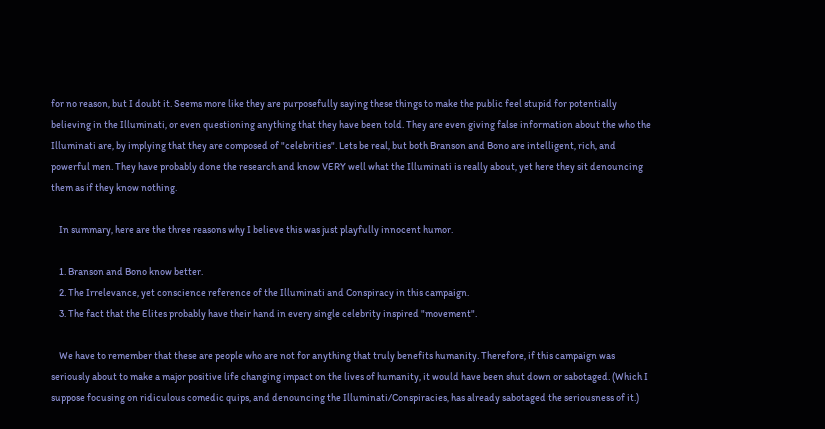for no reason, but I doubt it. Seems more like they are purposefully saying these things to make the public feel stupid for potentially believing in the Illuminati, or even questioning anything that they have been told. They are even giving false information about the who the Illuminati are, by implying that they are composed of "celebrities". Lets be real, but both Branson and Bono are intelligent, rich, and powerful men. They have probably done the research and know VERY well what the Illuminati is really about, yet here they sit denouncing them as if they know nothing.

    In summary, here are the three reasons why I believe this was just playfully innocent humor.

    1. Branson and Bono know better.
    2. The Irrelevance, yet conscience reference of the Illuminati and Conspiracy in this campaign.
    3. The fact that the Elites probably have their hand in every single celebrity inspired "movement".

    We have to remember that these are people who are not for anything that truly benefits humanity. Therefore, if this campaign was seriously about to make a major positive life changing impact on the lives of humanity, it would have been shut down or sabotaged. (Which I suppose focusing on ridiculous comedic quips, and denouncing the Illuminati/Conspiracies, has already sabotaged the seriousness of it.)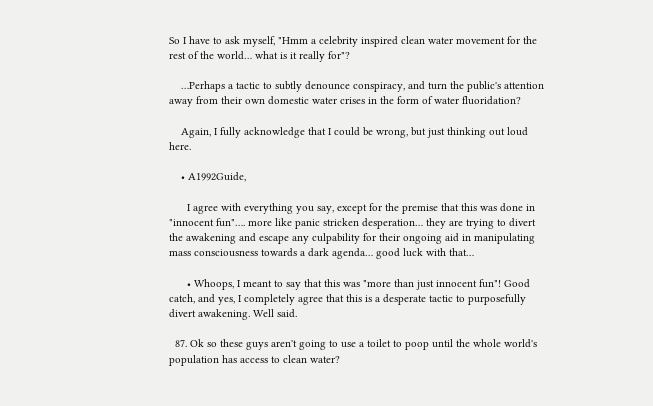So I have to ask myself, "Hmm a celebrity inspired clean water movement for the rest of the world… what is it really for"?

    …Perhaps a tactic to subtly denounce conspiracy, and turn the public's attention away from their own domestic water crises in the form of water fluoridation?

    Again, I fully acknowledge that I could be wrong, but just thinking out loud here.

    • A1992Guide,

      I agree with everything you say, except for the premise that this was done in "innocent fun"…. more like panic stricken desperation… they are trying to divert the awakening and escape any culpability for their ongoing aid in manipulating mass consciousness towards a dark agenda… good luck with that…

      • Whoops, I meant to say that this was "more than just innocent fun"! Good catch, and yes, I completely agree that this is a desperate tactic to purposefully divert awakening. Well said.

  87. Ok so these guys aren't going to use a toilet to poop until the whole world's population has access to clean water?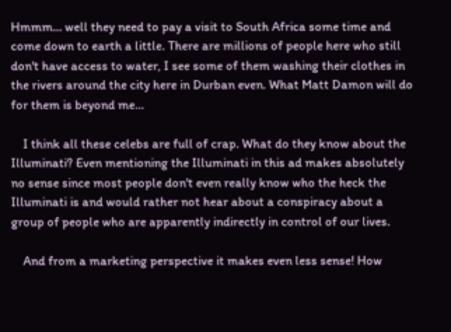Hmmm… well they need to pay a visit to South Africa some time and come down to earth a little. There are millions of people here who still don't have access to water, I see some of them washing their clothes in the rivers around the city here in Durban even. What Matt Damon will do for them is beyond me…

    I think all these celebs are full of crap. What do they know about the Illuminati? Even mentioning the Illuminati in this ad makes absolutely no sense since most people don't even really know who the heck the Illuminati is and would rather not hear about a conspiracy about a group of people who are apparently indirectly in control of our lives.

    And from a marketing perspective it makes even less sense! How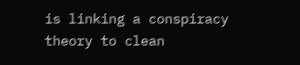is linking a conspiracy theory to clean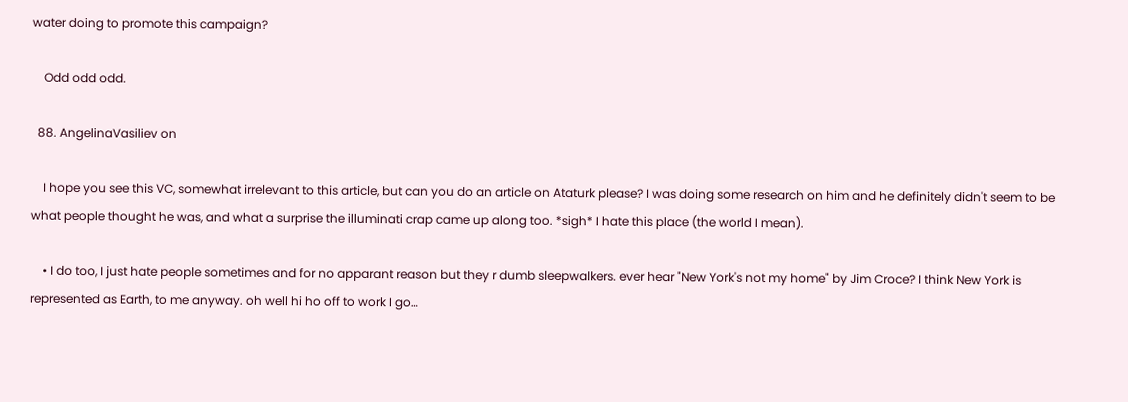water doing to promote this campaign?

    Odd odd odd.

  88. AngelinaVasiliev on

    I hope you see this VC, somewhat irrelevant to this article, but can you do an article on Ataturk please? I was doing some research on him and he definitely didn't seem to be what people thought he was, and what a surprise the illuminati crap came up along too. *sigh* I hate this place (the world I mean).

    • I do too, I just hate people sometimes and for no apparant reason but they r dumb sleepwalkers. ever hear "New York's not my home" by Jim Croce? I think New York is represented as Earth, to me anyway. oh well hi ho off to work I go…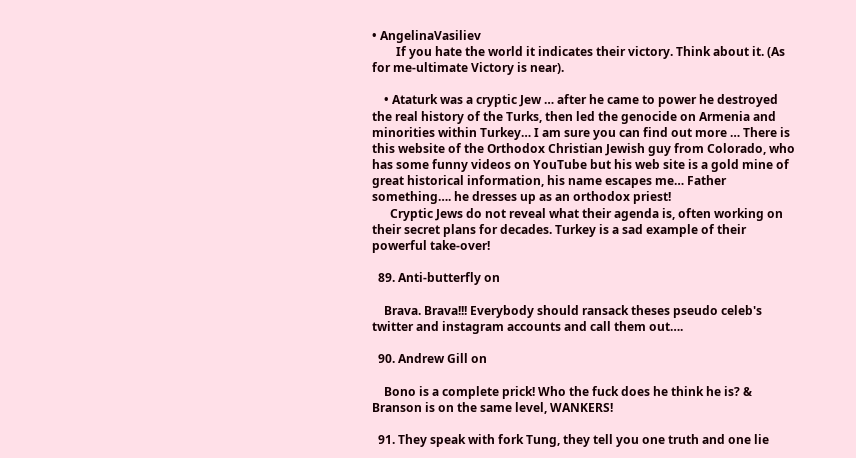• AngelinaVasiliev
        If you hate the world it indicates their victory. Think about it. (As for me-ultimate Victory is near).

    • Ataturk was a cryptic Jew … after he came to power he destroyed the real history of the Turks, then led the genocide on Armenia and minorities within Turkey… I am sure you can find out more … There is this website of the Orthodox Christian Jewish guy from Colorado, who has some funny videos on YouTube but his web site is a gold mine of great historical information, his name escapes me… Father something…. he dresses up as an orthodox priest!
      Cryptic Jews do not reveal what their agenda is, often working on their secret plans for decades. Turkey is a sad example of their powerful take-over!

  89. Anti-butterfly on

    Brava. Brava!!! Everybody should ransack theses pseudo celeb's twitter and instagram accounts and call them out….

  90. Andrew Gill on

    Bono is a complete prick! Who the fuck does he think he is? & Branson is on the same level, WANKERS!

  91. They speak with fork Tung, they tell you one truth and one lie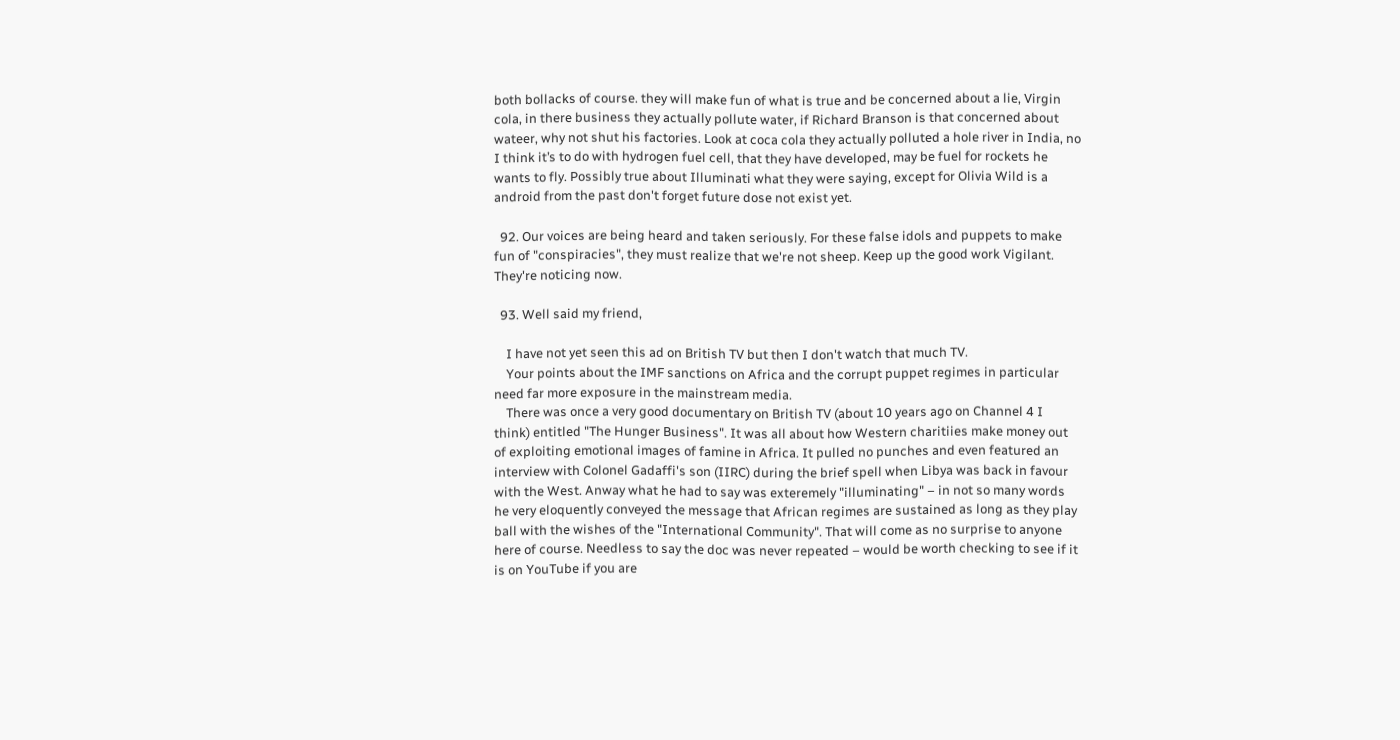both bollacks of course. they will make fun of what is true and be concerned about a lie, Virgin cola, in there business they actually pollute water, if Richard Branson is that concerned about wateer, why not shut his factories. Look at coca cola they actually polluted a hole river in India, no I think it’s to do with hydrogen fuel cell, that they have developed, may be fuel for rockets he wants to fly. Possibly true about Illuminati what they were saying, except for Olivia Wild is a android from the past don't forget future dose not exist yet.

  92. Our voices are being heard and taken seriously. For these false idols and puppets to make fun of "conspiracies", they must realize that we're not sheep. Keep up the good work Vigilant. They're noticing now.

  93. Well said my friend,

    I have not yet seen this ad on British TV but then I don't watch that much TV.
    Your points about the IMF sanctions on Africa and the corrupt puppet regimes in particular need far more exposure in the mainstream media.
    There was once a very good documentary on British TV (about 10 years ago on Channel 4 I think) entitled "The Hunger Business". It was all about how Western charitiies make money out of exploiting emotional images of famine in Africa. It pulled no punches and even featured an interview with Colonel Gadaffi's son (IIRC) during the brief spell when Libya was back in favour with the West. Anway what he had to say was exteremely "illuminating" – in not so many words he very eloquently conveyed the message that African regimes are sustained as long as they play ball with the wishes of the "International Community". That will come as no surprise to anyone here of course. Needless to say the doc was never repeated – would be worth checking to see if it is on YouTube if you are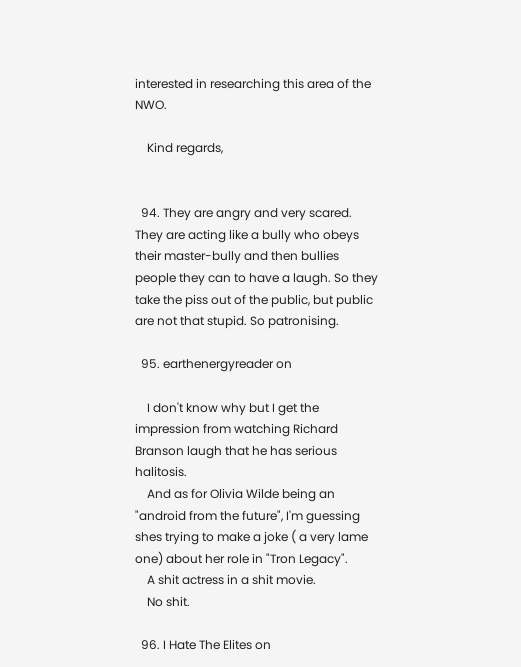interested in researching this area of the NWO.

    Kind regards,


  94. They are angry and very scared. They are acting like a bully who obeys their master-bully and then bullies people they can to have a laugh. So they take the piss out of the public, but public are not that stupid. So patronising.

  95. earthenergyreader on

    I don't know why but I get the impression from watching Richard Branson laugh that he has serious halitosis.
    And as for Olivia Wilde being an "android from the future", I'm guessing shes trying to make a joke ( a very lame one) about her role in "Tron Legacy".
    A shit actress in a shit movie.
    No shit.

  96. I Hate The Elites on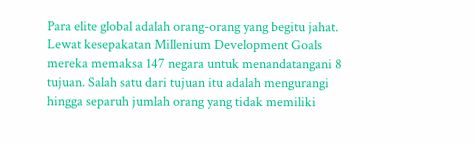Para elite global adalah orang-orang yang begitu jahat. Lewat kesepakatan Millenium Development Goals mereka memaksa 147 negara untuk menandatangani 8 tujuan. Salah satu dari tujuan itu adalah mengurangi hingga separuh jumlah orang yang tidak memiliki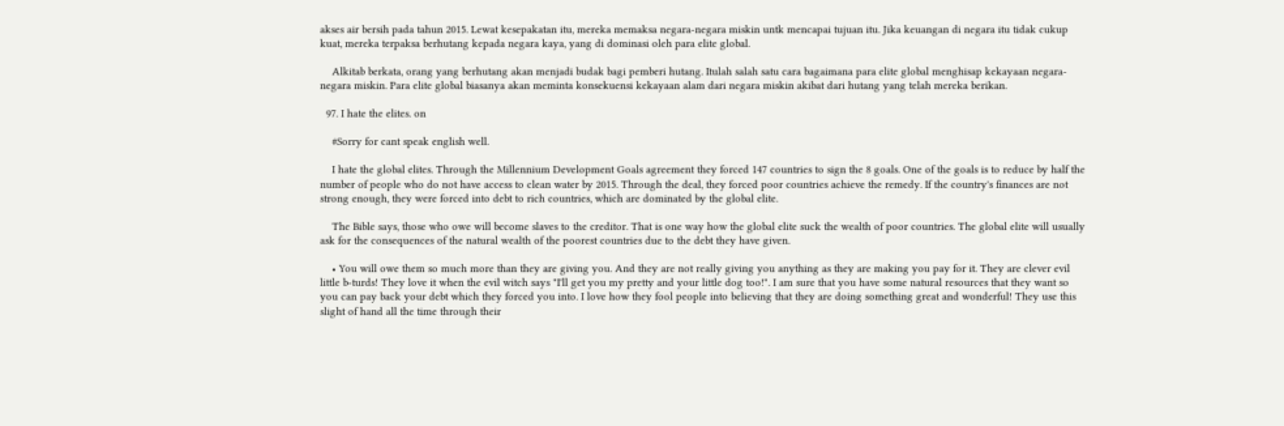akses air bersih pada tahun 2015. Lewat kesepakatan itu, mereka memaksa negara-negara miskin untk mencapai tujuan itu. Jika keuangan di negara itu tidak cukup kuat, mereka terpaksa berhutang kepada negara kaya, yang di dominasi oleh para elite global.

    Alkitab berkata, orang yang berhutang akan menjadi budak bagi pemberi hutang. Itulah salah satu cara bagaimana para elite global menghisap kekayaan negara-negara miskin. Para elite global biasanya akan meminta konsekuensi kekayaan alam dari negara miskin akibat dari hutang yang telah mereka berikan.

  97. I hate the elites. on

    #Sorry for cant speak english well.

    I hate the global elites. Through the Millennium Development Goals agreement they forced 147 countries to sign the 8 goals. One of the goals is to reduce by half the number of people who do not have access to clean water by 2015. Through the deal, they forced poor countries achieve the remedy. If the country's finances are not strong enough, they were forced into debt to rich countries, which are dominated by the global elite.

    The Bible says, those who owe will become slaves to the creditor. That is one way how the global elite suck the wealth of poor countries. The global elite will usually ask for the consequences of the natural wealth of the poorest countries due to the debt they have given.

    • You will owe them so much more than they are giving you. And they are not really giving you anything as they are making you pay for it. They are clever evil little b-turds! They love it when the evil witch says "I'll get you my pretty and your little dog too!". I am sure that you have some natural resources that they want so you can pay back your debt which they forced you into. I love how they fool people into believing that they are doing something great and wonderful! They use this slight of hand all the time through their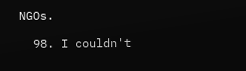NGOs.

  98. I couldn't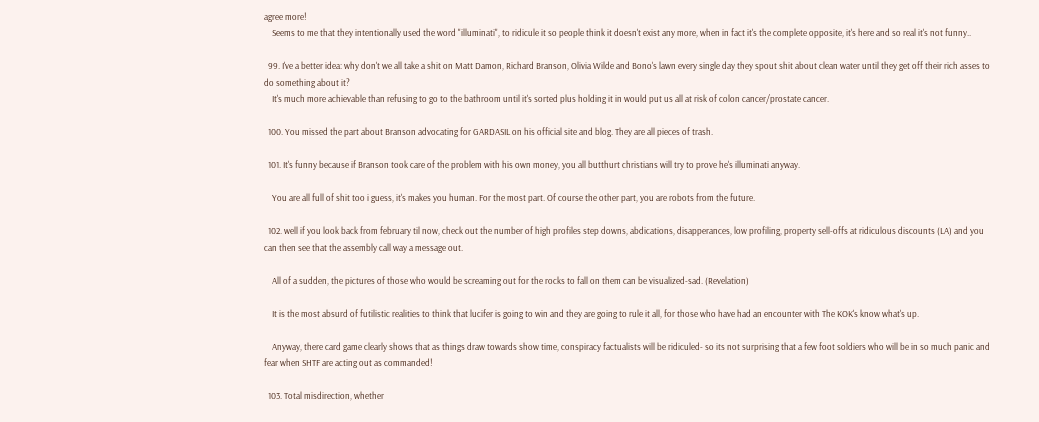agree more!
    Seems to me that they intentionally used the word "illuminati", to ridicule it so people think it doesn't exist any more, when in fact it's the complete opposite, it's here and so real it's not funny..

  99. I've a better idea: why don't we all take a shit on Matt Damon, Richard Branson, Olivia Wilde and Bono's lawn every single day they spout shit about clean water until they get off their rich asses to do something about it?
    It's much more achievable than refusing to go to the bathroom until it's sorted plus holding it in would put us all at risk of colon cancer/prostate cancer.

  100. You missed the part about Branson advocating for GARDASIL on his official site and blog. They are all pieces of trash.

  101. It's funny because if Branson took care of the problem with his own money, you all butthurt christians will try to prove he's illuminati anyway.

    You are all full of shit too i guess, it's makes you human. For the most part. Of course the other part, you are robots from the future.

  102. well if you look back from february til now, check out the number of high profiles step downs, abdications, disapperances, low profiling, property sell-offs at ridiculous discounts (LA) and you can then see that the assembly call way a message out.

    All of a sudden, the pictures of those who would be screaming out for the rocks to fall on them can be visualized-sad. (Revelation)

    It is the most absurd of futilistic realities to think that lucifer is going to win and they are going to rule it all, for those who have had an encounter with The KOK's know what's up.

    Anyway, there card game clearly shows that as things draw towards show time, conspiracy factualists will be ridiculed- so its not surprising that a few foot soldiers who will be in so much panic and fear when SHTF are acting out as commanded!

  103. Total misdirection, whether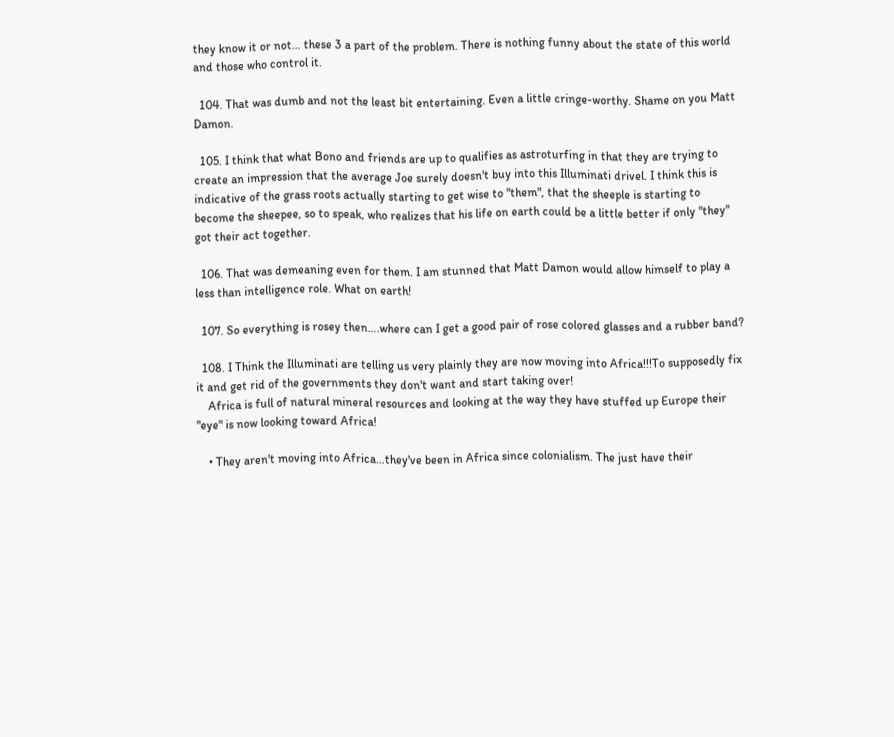they know it or not… these 3 a part of the problem. There is nothing funny about the state of this world and those who control it.

  104. That was dumb and not the least bit entertaining. Even a little cringe-worthy. Shame on you Matt Damon.

  105. I think that what Bono and friends are up to qualifies as astroturfing in that they are trying to create an impression that the average Joe surely doesn't buy into this Illuminati drivel. I think this is indicative of the grass roots actually starting to get wise to "them", that the sheeple is starting to become the sheepee, so to speak, who realizes that his life on earth could be a little better if only "they" got their act together.

  106. That was demeaning even for them. I am stunned that Matt Damon would allow himself to play a less than intelligence role. What on earth!

  107. So everything is rosey then….where can I get a good pair of rose colored glasses and a rubber band?

  108. I Think the Illuminati are telling us very plainly they are now moving into Africa!!!To supposedly fix it and get rid of the governments they don't want and start taking over!
    Africa is full of natural mineral resources and looking at the way they have stuffed up Europe their "eye" is now looking toward Africa!

    • They aren't moving into Africa…they've been in Africa since colonialism. The just have their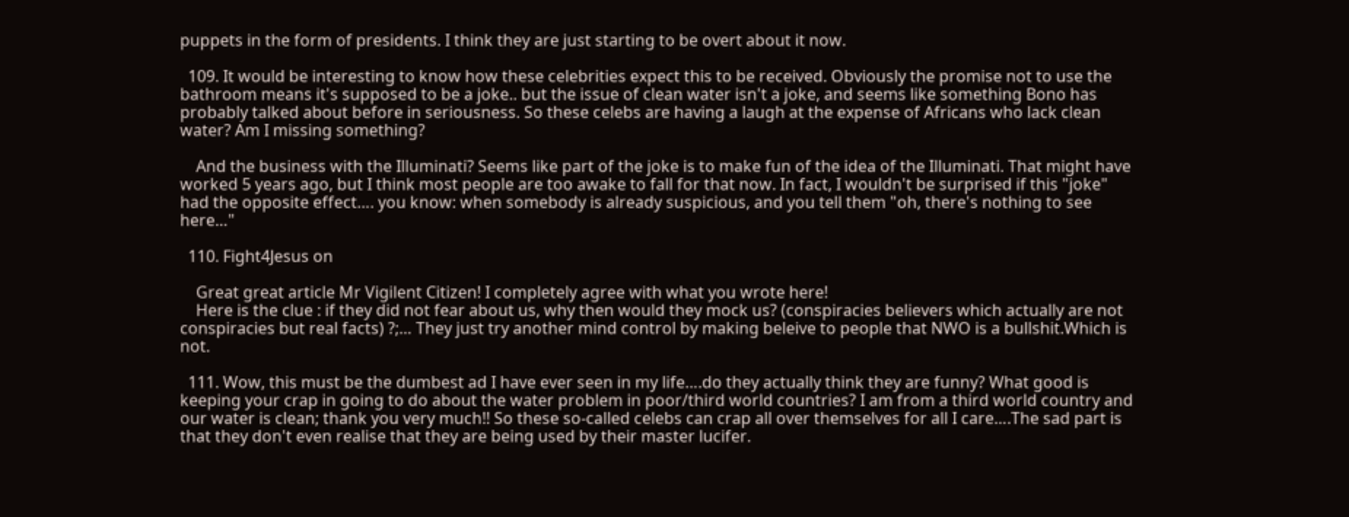puppets in the form of presidents. I think they are just starting to be overt about it now.

  109. It would be interesting to know how these celebrities expect this to be received. Obviously the promise not to use the bathroom means it's supposed to be a joke.. but the issue of clean water isn't a joke, and seems like something Bono has probably talked about before in seriousness. So these celebs are having a laugh at the expense of Africans who lack clean water? Am I missing something?

    And the business with the Illuminati? Seems like part of the joke is to make fun of the idea of the Illuminati. That might have worked 5 years ago, but I think most people are too awake to fall for that now. In fact, I wouldn't be surprised if this "joke" had the opposite effect…. you know: when somebody is already suspicious, and you tell them "oh, there's nothing to see here…"

  110. Fight4Jesus on

    Great great article Mr Vigilent Citizen! I completely agree with what you wrote here!
    Here is the clue : if they did not fear about us, why then would they mock us? (conspiracies believers which actually are not conspiracies but real facts) ?;… They just try another mind control by making beleive to people that NWO is a bullshit.Which is not.

  111. Wow, this must be the dumbest ad I have ever seen in my life….do they actually think they are funny? What good is keeping your crap in going to do about the water problem in poor/third world countries? I am from a third world country and our water is clean; thank you very much!! So these so-called celebs can crap all over themselves for all I care….The sad part is that they don't even realise that they are being used by their master lucifer.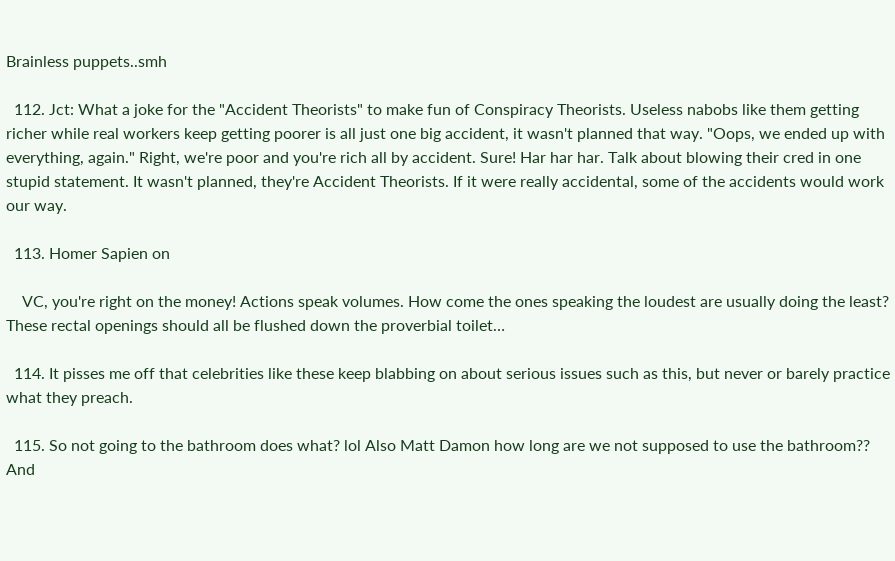Brainless puppets..smh

  112. Jct: What a joke for the "Accident Theorists" to make fun of Conspiracy Theorists. Useless nabobs like them getting richer while real workers keep getting poorer is all just one big accident, it wasn't planned that way. "Oops, we ended up with everything, again." Right, we're poor and you're rich all by accident. Sure! Har har har. Talk about blowing their cred in one stupid statement. It wasn't planned, they're Accident Theorists. If it were really accidental, some of the accidents would work our way.

  113. Homer Sapien on

    VC, you're right on the money! Actions speak volumes. How come the ones speaking the loudest are usually doing the least? These rectal openings should all be flushed down the proverbial toilet…

  114. It pisses me off that celebrities like these keep blabbing on about serious issues such as this, but never or barely practice what they preach.

  115. So not going to the bathroom does what? lol Also Matt Damon how long are we not supposed to use the bathroom?? And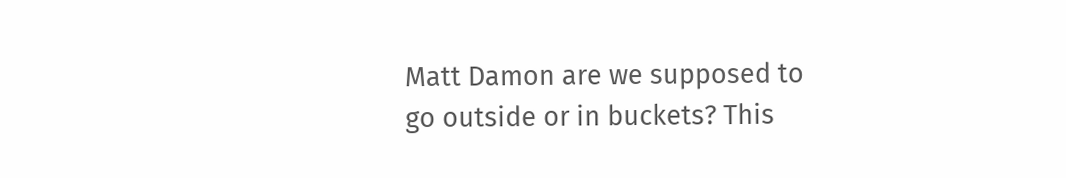Matt Damon are we supposed to go outside or in buckets? This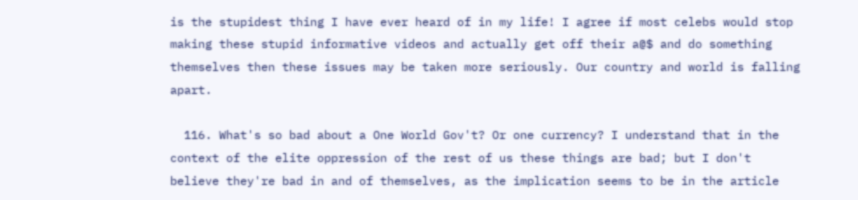is the stupidest thing I have ever heard of in my life! I agree if most celebs would stop making these stupid informative videos and actually get off their a@$ and do something themselves then these issues may be taken more seriously. Our country and world is falling apart.

  116. What's so bad about a One World Gov't? Or one currency? I understand that in the context of the elite oppression of the rest of us these things are bad; but I don't believe they're bad in and of themselves, as the implication seems to be in the article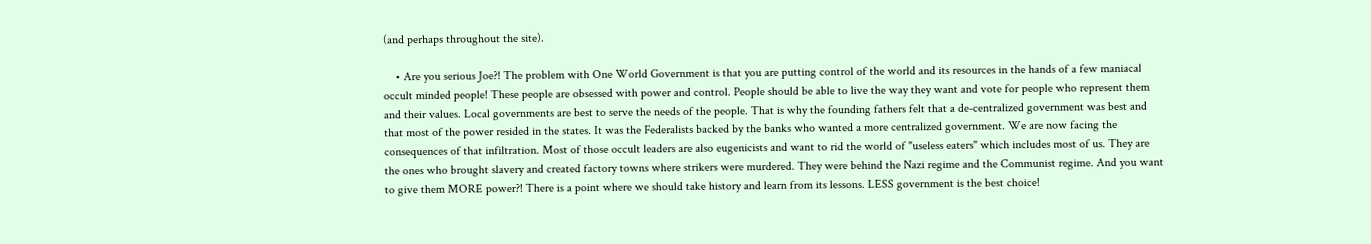(and perhaps throughout the site).

    • Are you serious Joe?! The problem with One World Government is that you are putting control of the world and its resources in the hands of a few maniacal occult minded people! These people are obsessed with power and control. People should be able to live the way they want and vote for people who represent them and their values. Local governments are best to serve the needs of the people. That is why the founding fathers felt that a de-centralized government was best and that most of the power resided in the states. It was the Federalists backed by the banks who wanted a more centralized government. We are now facing the consequences of that infiltration. Most of those occult leaders are also eugenicists and want to rid the world of "useless eaters" which includes most of us. They are the ones who brought slavery and created factory towns where strikers were murdered. They were behind the Nazi regime and the Communist regime. And you want to give them MORE power?! There is a point where we should take history and learn from its lessons. LESS government is the best choice!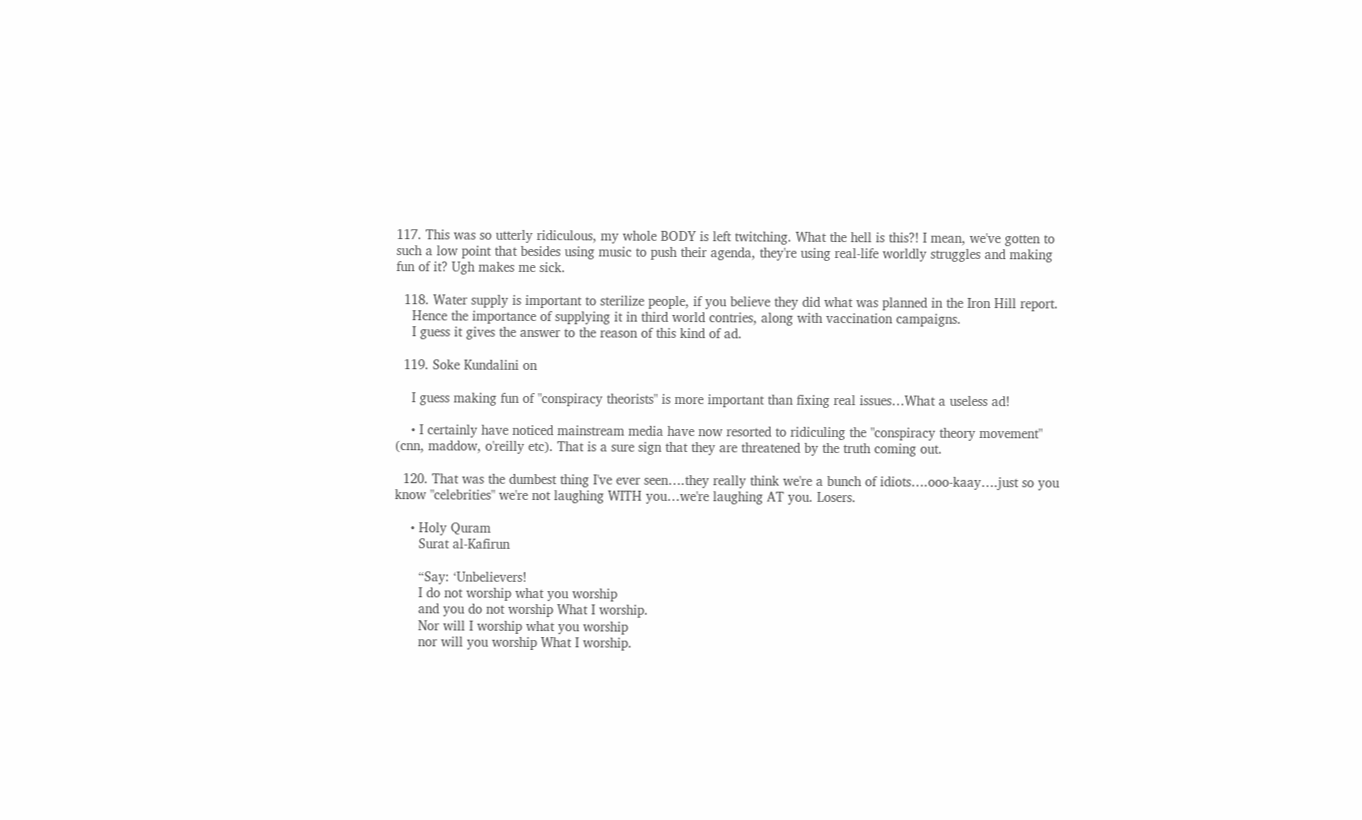117. This was so utterly ridiculous, my whole BODY is left twitching. What the hell is this?! I mean, we've gotten to such a low point that besides using music to push their agenda, they're using real-life worldly struggles and making fun of it? Ugh makes me sick.

  118. Water supply is important to sterilize people, if you believe they did what was planned in the Iron Hill report.
    Hence the importance of supplying it in third world contries, along with vaccination campaigns.
    I guess it gives the answer to the reason of this kind of ad.

  119. Soke Kundalini on

    I guess making fun of "conspiracy theorists" is more important than fixing real issues…What a useless ad!

    • I certainly have noticed mainstream media have now resorted to ridiculing the "conspiracy theory movement" (cnn, maddow, o'reilly etc). That is a sure sign that they are threatened by the truth coming out.

  120. That was the dumbest thing I've ever seen….they really think we're a bunch of idiots….ooo-kaay….just so you know "celebrities" we're not laughing WITH you…we're laughing AT you. Losers.

    • Holy Quram
      Surat al-Kafirun

      “Say: ‘Unbelievers!
      I do not worship what you worship
      and you do not worship What I worship.
      Nor will I worship what you worship
      nor will you worship What I worship.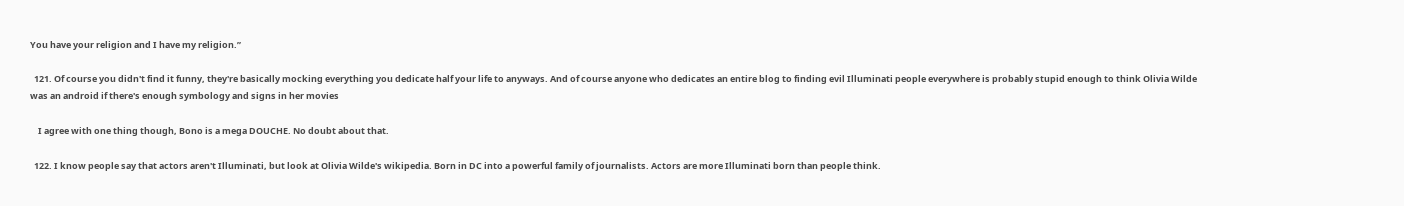You have your religion and I have my religion.”

  121. Of course you didn't find it funny, they're basically mocking everything you dedicate half your life to anyways. And of course anyone who dedicates an entire blog to finding evil Illuminati people everywhere is probably stupid enough to think Olivia Wilde was an android if there's enough symbology and signs in her movies

    I agree with one thing though, Bono is a mega DOUCHE. No doubt about that.

  122. I know people say that actors aren't Illuminati, but look at Olivia Wilde's wikipedia. Born in DC into a powerful family of journalists. Actors are more Illuminati born than people think.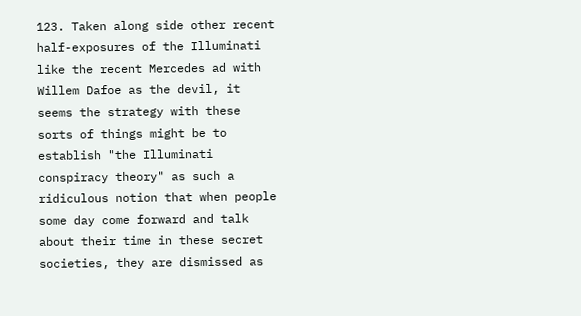123. Taken along side other recent half-exposures of the Illuminati like the recent Mercedes ad with Willem Dafoe as the devil, it seems the strategy with these sorts of things might be to establish "the Illuminati conspiracy theory" as such a ridiculous notion that when people some day come forward and talk about their time in these secret societies, they are dismissed as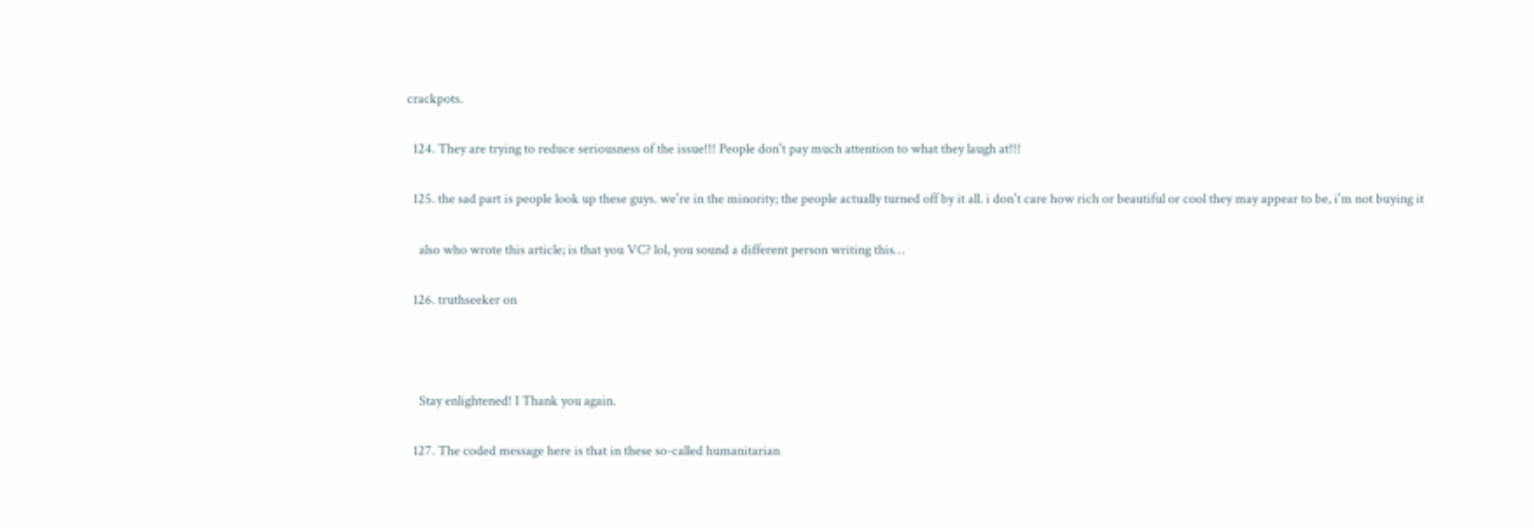crackpots.

  124. They are trying to reduce seriousness of the issue!!! People don't pay much attention to what they laugh at!!!

  125. the sad part is people look up these guys. we're in the minority; the people actually turned off by it all. i don't care how rich or beautiful or cool they may appear to be, i'm not buying it

    also who wrote this article; is that you VC? lol, you sound a different person writing this…

  126. truthseeker on



    Stay enlightened! I Thank you again.

  127. The coded message here is that in these so-called humanitarian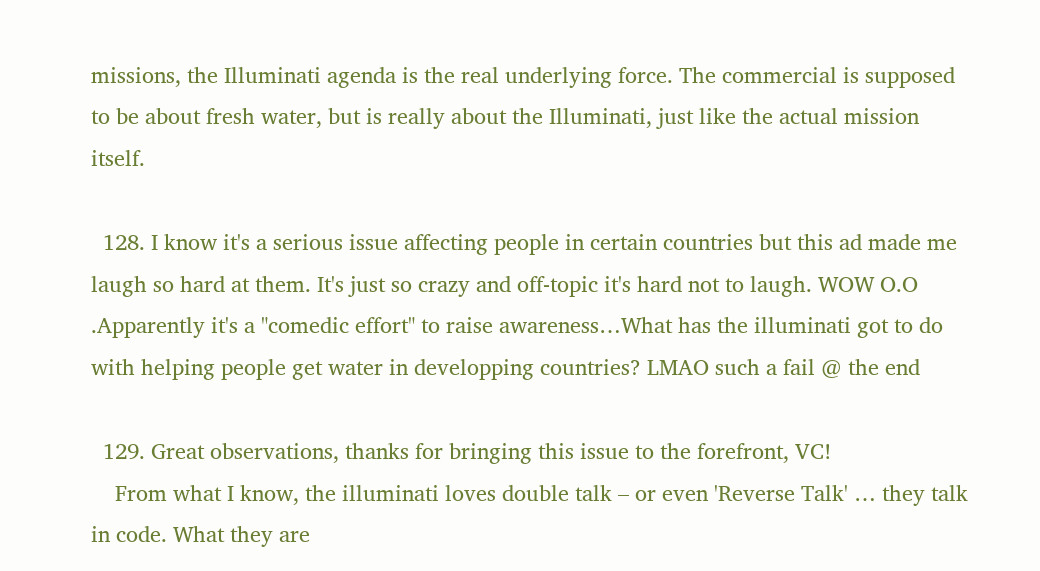missions, the Illuminati agenda is the real underlying force. The commercial is supposed to be about fresh water, but is really about the Illuminati, just like the actual mission itself.

  128. I know it's a serious issue affecting people in certain countries but this ad made me laugh so hard at them. It's just so crazy and off-topic it's hard not to laugh. WOW O.O .Apparently it's a "comedic effort" to raise awareness…What has the illuminati got to do with helping people get water in developping countries? LMAO such a fail @ the end

  129. Great observations, thanks for bringing this issue to the forefront, VC!
    From what I know, the illuminati loves double talk – or even 'Reverse Talk' … they talk in code. What they are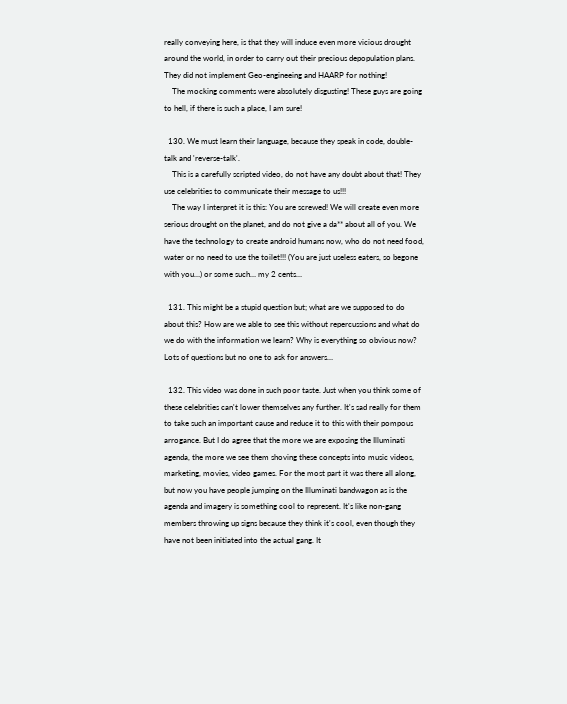really conveying here, is that they will induce even more vicious drought around the world, in order to carry out their precious depopulation plans. They did not implement Geo-engineeing and HAARP for nothing!
    The mocking comments were absolutely disgusting! These guys are going to hell, if there is such a place, I am sure!

  130. We must learn their language, because they speak in code, double-talk and 'reverse-talk'.
    This is a carefully scripted video, do not have any doubt about that! They use celebrities to communicate their message to us!!!
    The way I interpret it is this: You are screwed! We will create even more serious drought on the planet, and do not give a da** about all of you. We have the technology to create android humans now, who do not need food, water or no need to use the toilet!!! (You are just useless eaters, so begone with you…) or some such… my 2 cents…

  131. This might be a stupid question but; what are we supposed to do about this? How are we able to see this without repercussions and what do we do with the information we learn? Why is everything so obvious now? Lots of questions but no one to ask for answers…

  132. This video was done in such poor taste. Just when you think some of these celebrities can't lower themselves any further. It's sad really for them to take such an important cause and reduce it to this with their pompous arrogance. But I do agree that the more we are exposing the Illuminati agenda, the more we see them shoving these concepts into music videos, marketing, movies, video games. For the most part it was there all along, but now you have people jumping on the Illuminati bandwagon as is the agenda and imagery is something cool to represent. It's like non-gang members throwing up signs because they think it's cool, even though they have not been initiated into the actual gang. It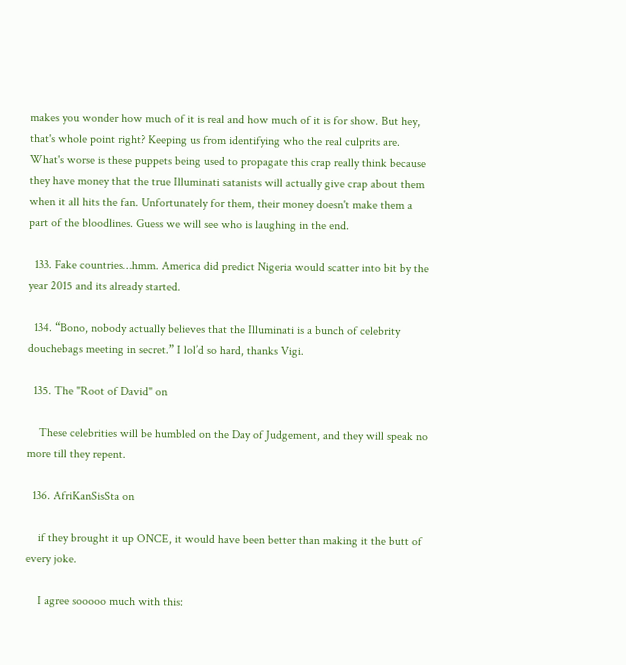makes you wonder how much of it is real and how much of it is for show. But hey, that's whole point right? Keeping us from identifying who the real culprits are. What's worse is these puppets being used to propagate this crap really think because they have money that the true Illuminati satanists will actually give crap about them when it all hits the fan. Unfortunately for them, their money doesn't make them a part of the bloodlines. Guess we will see who is laughing in the end.

  133. Fake countries…hmm. America did predict Nigeria would scatter into bit by the year 2015 and its already started.

  134. “Bono, nobody actually believes that the Illuminati is a bunch of celebrity douchebags meeting in secret.” I lol’d so hard, thanks Vigi.

  135. The "Root of David" on

    These celebrities will be humbled on the Day of Judgement, and they will speak no more till they repent.

  136. AfriKanSisSta on

    if they brought it up ONCE, it would have been better than making it the butt of every joke.

    I agree sooooo much with this: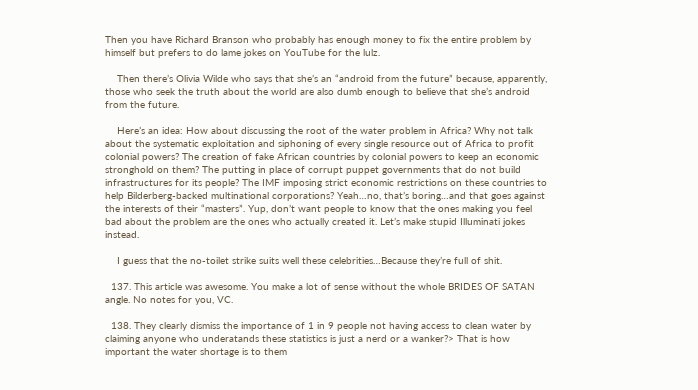Then you have Richard Branson who probably has enough money to fix the entire problem by himself but prefers to do lame jokes on YouTube for the lulz.

    Then there’s Olivia Wilde who says that she’s an “android from the future” because, apparently, those who seek the truth about the world are also dumb enough to believe that she’s android from the future.

    Here’s an idea: How about discussing the root of the water problem in Africa? Why not talk about the systematic exploitation and siphoning of every single resource out of Africa to profit colonial powers? The creation of fake African countries by colonial powers to keep an economic stronghold on them? The putting in place of corrupt puppet governments that do not build infrastructures for its people? The IMF imposing strict economic restrictions on these countries to help Bilderberg-backed multinational corporations? Yeah…no, that’s boring…and that goes against the interests of their “masters”. Yup, don’t want people to know that the ones making you feel bad about the problem are the ones who actually created it. Let’s make stupid Illuminati jokes instead.

    I guess that the no-toilet strike suits well these celebrities…Because they’re full of shit.

  137. This article was awesome. You make a lot of sense without the whole BRIDES OF SATAN angle. No notes for you, VC.

  138. They clearly dismiss the importance of 1 in 9 people not having access to clean water by claiming anyone who underatands these statistics is just a nerd or a wanker?> That is how important the water shortage is to them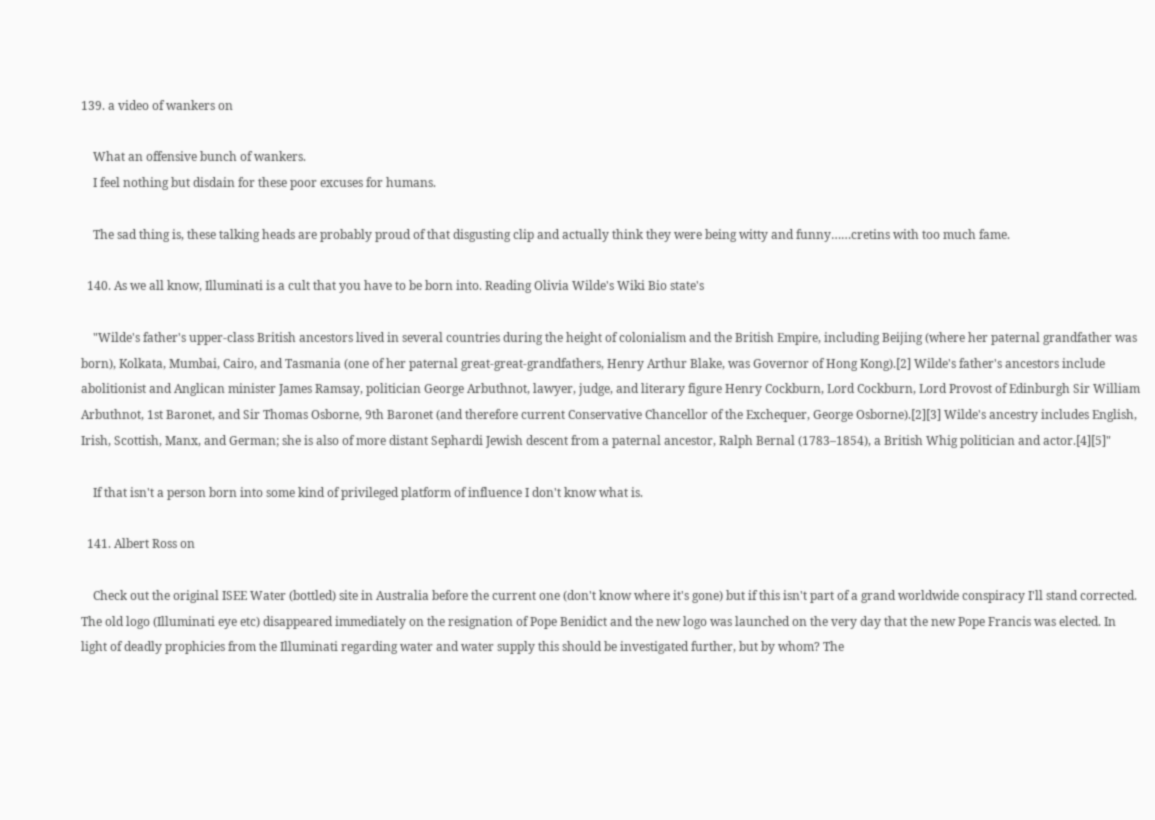139. a video of wankers on

    What an offensive bunch of wankers.
    I feel nothing but disdain for these poor excuses for humans.

    The sad thing is, these talking heads are probably proud of that disgusting clip and actually think they were being witty and funny……cretins with too much fame.

  140. As we all know, Illuminati is a cult that you have to be born into. Reading Olivia Wilde's Wiki Bio state's

    "Wilde's father's upper-class British ancestors lived in several countries during the height of colonialism and the British Empire, including Beijing (where her paternal grandfather was born), Kolkata, Mumbai, Cairo, and Tasmania (one of her paternal great-great-grandfathers, Henry Arthur Blake, was Governor of Hong Kong).[2] Wilde's father's ancestors include abolitionist and Anglican minister James Ramsay, politician George Arbuthnot, lawyer, judge, and literary figure Henry Cockburn, Lord Cockburn, Lord Provost of Edinburgh Sir William Arbuthnot, 1st Baronet, and Sir Thomas Osborne, 9th Baronet (and therefore current Conservative Chancellor of the Exchequer, George Osborne).[2][3] Wilde's ancestry includes English, Irish, Scottish, Manx, and German; she is also of more distant Sephardi Jewish descent from a paternal ancestor, Ralph Bernal (1783–1854), a British Whig politician and actor.[4][5]"

    If that isn't a person born into some kind of privileged platform of influence I don't know what is.

  141. Albert Ross on

    Check out the original ISEE Water (bottled) site in Australia before the current one (don't know where it's gone) but if this isn't part of a grand worldwide conspiracy I'll stand corrected. The old logo (Illuminati eye etc) disappeared immediately on the resignation of Pope Benidict and the new logo was launched on the very day that the new Pope Francis was elected. In light of deadly prophicies from the Illuminati regarding water and water supply this should be investigated further, but by whom? The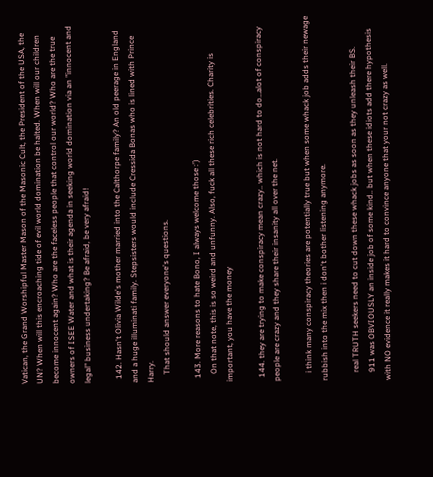Vatican, the Grand Worshipful Master Mason of the Masonic Cult, the President of the USA, the UN? When will this encroaching tide of evil world domination be halted. When will our children become innocent again? Who are the faceless people that control our world? Who are the true owners of ISEE Water and what is their agenda in seeking world domination via an "innocent and legal" business undertaking? Be afraid, be very afraid!

  142. Hasn't Olivia Wilde's mother married into the Calthorpe family? An old peerage in England and a huge illuminati family. Stepsisters would include Cressida Bonas who is lined with Prince Harry.
    That should answer everyone's questions.

  143. More reasons to hate Bono, I always welcome those :')
    On that note, this is so weird and unfunny. Also, fuck all these rich celebrities. Charity is important, you have the money

  144. they are trying to make conspiracy mean crazy.. which is not hard to do…alot of conspiracy people are crazy and they share their insanity all over the net.

    i think many conspiracy theories are potentially true but when some whack job adds their newage rubbish into the mix then i don't bother listening anymore.

    real TRUTH seekers need to cut down these whack jobs as soon as they unleash their BS.
    911 was OBVIOUSLY an inside job of some kind.. but when these idiots add there hypothesis with NO evidence it really makes it hard to convince anyone that your not crazy as well.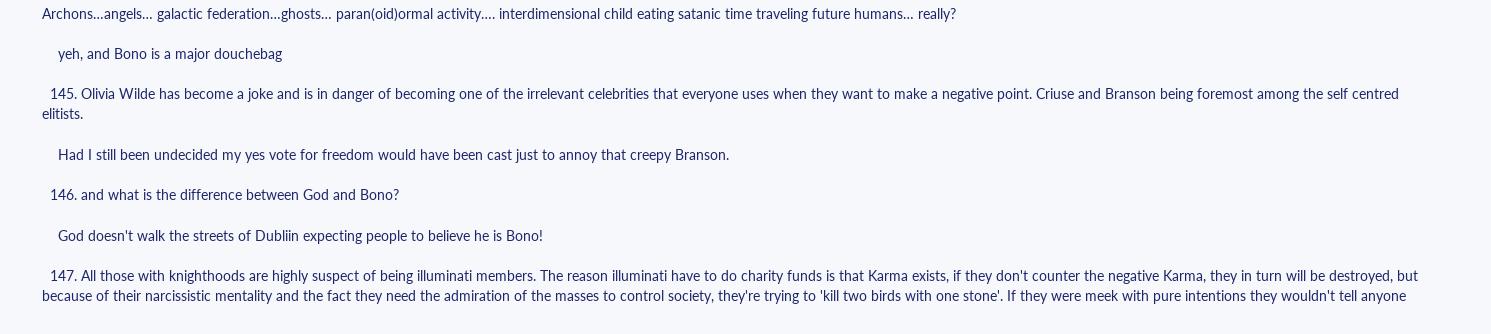Archons…angels… galactic federation…ghosts… paran(oid)ormal activity…. interdimensional child eating satanic time traveling future humans… really?

    yeh, and Bono is a major douchebag

  145. Olivia Wilde has become a joke and is in danger of becoming one of the irrelevant celebrities that everyone uses when they want to make a negative point. Criuse and Branson being foremost among the self centred elitists.

    Had I still been undecided my yes vote for freedom would have been cast just to annoy that creepy Branson.

  146. and what is the difference between God and Bono?

    God doesn't walk the streets of Dubliin expecting people to believe he is Bono!

  147. All those with knighthoods are highly suspect of being illuminati members. The reason illuminati have to do charity funds is that Karma exists, if they don't counter the negative Karma, they in turn will be destroyed, but because of their narcissistic mentality and the fact they need the admiration of the masses to control society, they're trying to 'kill two birds with one stone'. If they were meek with pure intentions they wouldn't tell anyone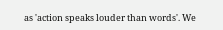as 'action speaks louder than words'. We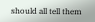should all tell them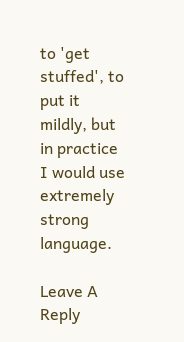to 'get stuffed', to put it mildly, but in practice I would use extremely strong language.

Leave A Reply